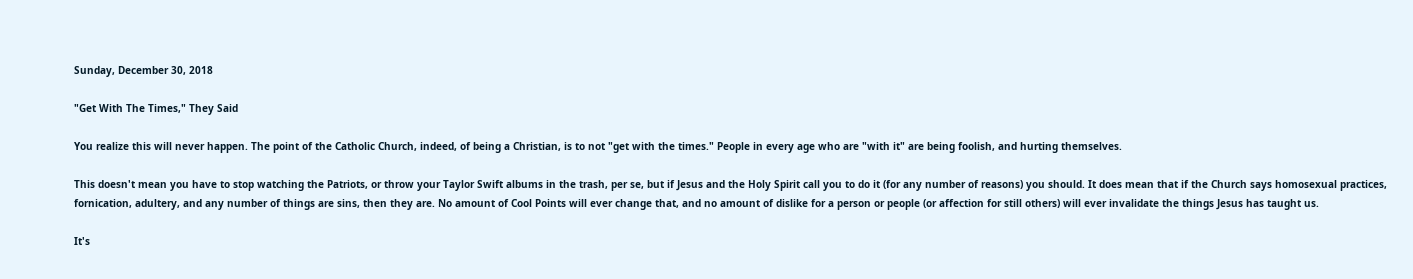Sunday, December 30, 2018

"Get With The Times," They Said

You realize this will never happen. The point of the Catholic Church, indeed, of being a Christian, is to not "get with the times." People in every age who are "with it" are being foolish, and hurting themselves.

This doesn't mean you have to stop watching the Patriots, or throw your Taylor Swift albums in the trash, per se, but if Jesus and the Holy Spirit call you to do it (for any number of reasons) you should. It does mean that if the Church says homosexual practices, fornication, adultery, and any number of things are sins, then they are. No amount of Cool Points will ever change that, and no amount of dislike for a person or people (or affection for still others) will ever invalidate the things Jesus has taught us.

It's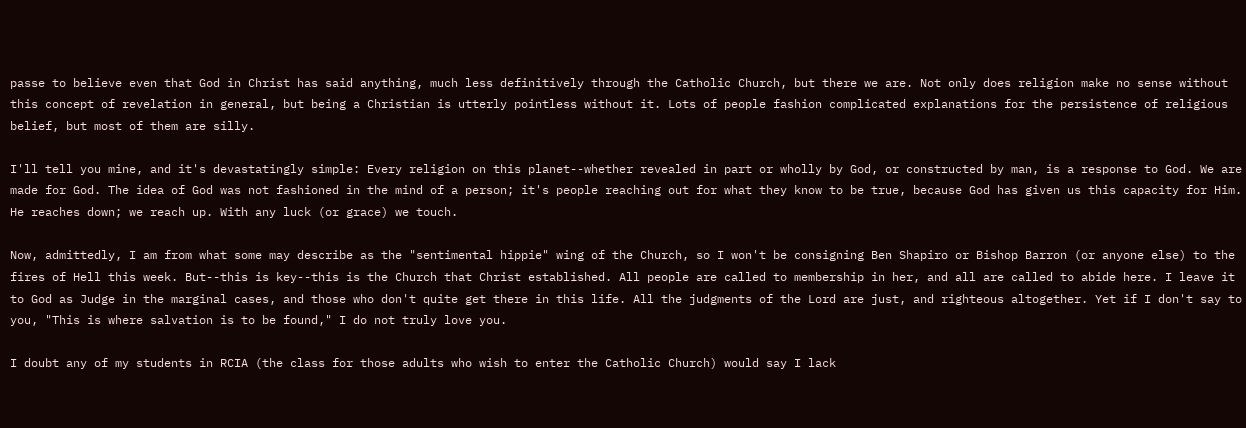passe to believe even that God in Christ has said anything, much less definitively through the Catholic Church, but there we are. Not only does religion make no sense without this concept of revelation in general, but being a Christian is utterly pointless without it. Lots of people fashion complicated explanations for the persistence of religious belief, but most of them are silly.

I'll tell you mine, and it's devastatingly simple: Every religion on this planet--whether revealed in part or wholly by God, or constructed by man, is a response to God. We are made for God. The idea of God was not fashioned in the mind of a person; it's people reaching out for what they know to be true, because God has given us this capacity for Him. He reaches down; we reach up. With any luck (or grace) we touch.

Now, admittedly, I am from what some may describe as the "sentimental hippie" wing of the Church, so I won't be consigning Ben Shapiro or Bishop Barron (or anyone else) to the fires of Hell this week. But--this is key--this is the Church that Christ established. All people are called to membership in her, and all are called to abide here. I leave it to God as Judge in the marginal cases, and those who don't quite get there in this life. All the judgments of the Lord are just, and righteous altogether. Yet if I don't say to you, "This is where salvation is to be found," I do not truly love you.

I doubt any of my students in RCIA (the class for those adults who wish to enter the Catholic Church) would say I lack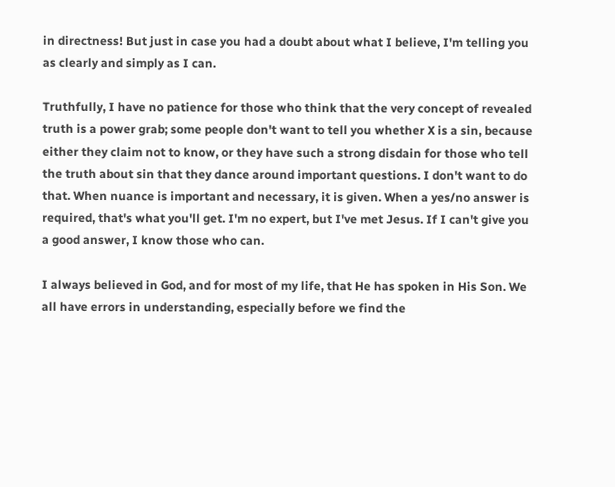in directness! But just in case you had a doubt about what I believe, I'm telling you as clearly and simply as I can.

Truthfully, I have no patience for those who think that the very concept of revealed truth is a power grab; some people don't want to tell you whether X is a sin, because either they claim not to know, or they have such a strong disdain for those who tell the truth about sin that they dance around important questions. I don't want to do that. When nuance is important and necessary, it is given. When a yes/no answer is required, that's what you'll get. I'm no expert, but I've met Jesus. If I can't give you a good answer, I know those who can.

I always believed in God, and for most of my life, that He has spoken in His Son. We all have errors in understanding, especially before we find the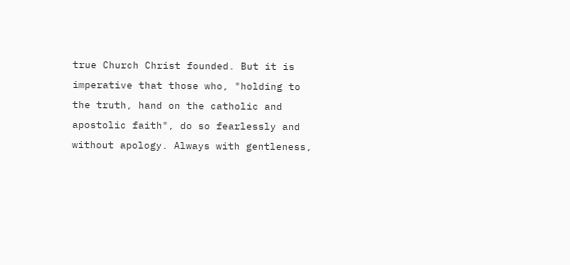true Church Christ founded. But it is imperative that those who, "holding to the truth, hand on the catholic and apostolic faith", do so fearlessly and without apology. Always with gentleness,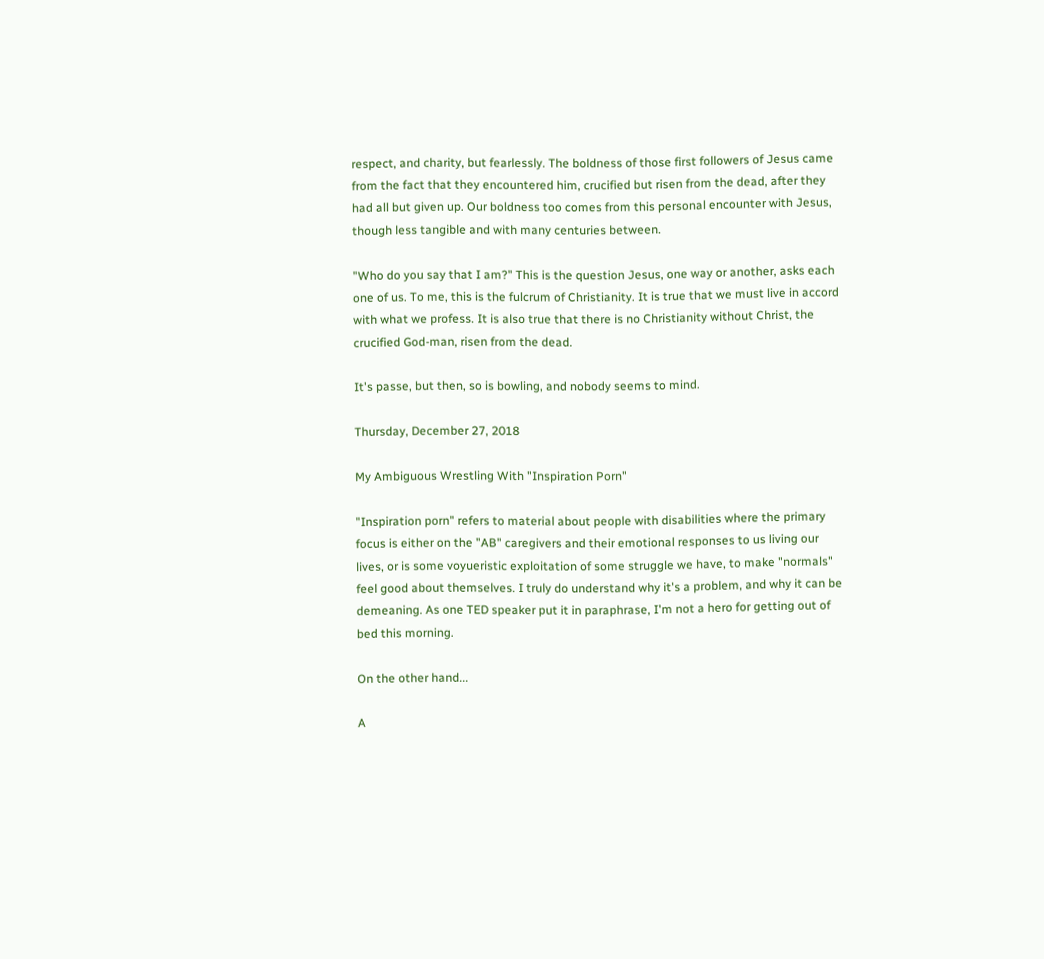respect, and charity, but fearlessly. The boldness of those first followers of Jesus came from the fact that they encountered him, crucified but risen from the dead, after they had all but given up. Our boldness too comes from this personal encounter with Jesus, though less tangible and with many centuries between.

"Who do you say that I am?" This is the question Jesus, one way or another, asks each one of us. To me, this is the fulcrum of Christianity. It is true that we must live in accord with what we profess. It is also true that there is no Christianity without Christ, the crucified God-man, risen from the dead.

It's passe, but then, so is bowling, and nobody seems to mind.

Thursday, December 27, 2018

My Ambiguous Wrestling With "Inspiration Porn"

"Inspiration porn" refers to material about people with disabilities where the primary focus is either on the "AB" caregivers and their emotional responses to us living our lives, or is some voyueristic exploitation of some struggle we have, to make "normals" feel good about themselves. I truly do understand why it's a problem, and why it can be demeaning. As one TED speaker put it in paraphrase, I'm not a hero for getting out of bed this morning.

On the other hand...

A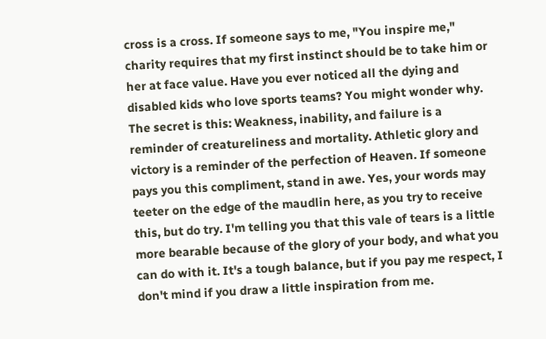cross is a cross. If someone says to me, "You inspire me," charity requires that my first instinct should be to take him or her at face value. Have you ever noticed all the dying and disabled kids who love sports teams? You might wonder why. The secret is this: Weakness, inability, and failure is a reminder of creatureliness and mortality. Athletic glory and victory is a reminder of the perfection of Heaven. If someone pays you this compliment, stand in awe. Yes, your words may teeter on the edge of the maudlin here, as you try to receive this, but do try. I'm telling you that this vale of tears is a little more bearable because of the glory of your body, and what you can do with it. It's a tough balance, but if you pay me respect, I don't mind if you draw a little inspiration from me.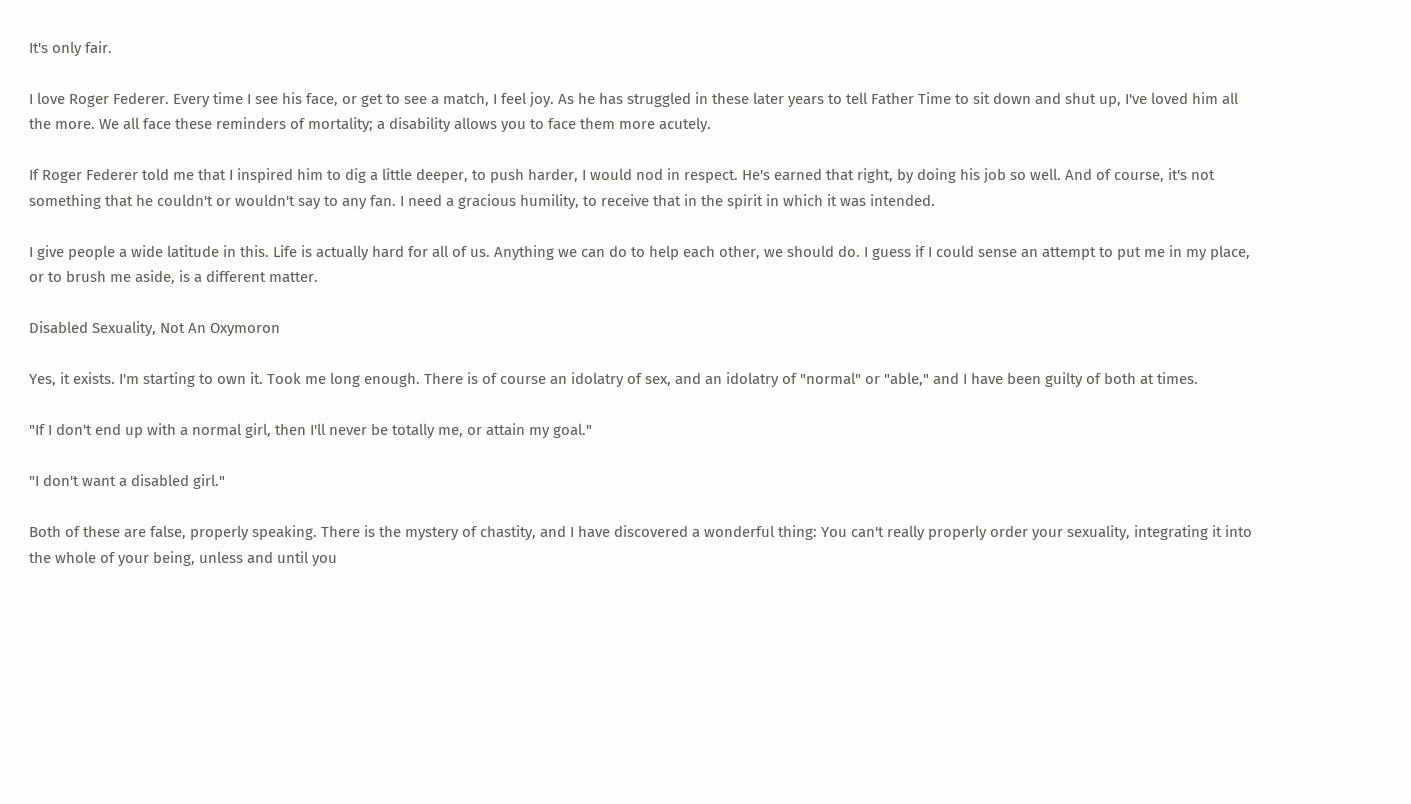It's only fair.

I love Roger Federer. Every time I see his face, or get to see a match, I feel joy. As he has struggled in these later years to tell Father Time to sit down and shut up, I've loved him all the more. We all face these reminders of mortality; a disability allows you to face them more acutely.

If Roger Federer told me that I inspired him to dig a little deeper, to push harder, I would nod in respect. He's earned that right, by doing his job so well. And of course, it's not something that he couldn't or wouldn't say to any fan. I need a gracious humility, to receive that in the spirit in which it was intended.

I give people a wide latitude in this. Life is actually hard for all of us. Anything we can do to help each other, we should do. I guess if I could sense an attempt to put me in my place, or to brush me aside, is a different matter.

Disabled Sexuality, Not An Oxymoron

Yes, it exists. I'm starting to own it. Took me long enough. There is of course an idolatry of sex, and an idolatry of "normal" or "able," and I have been guilty of both at times.

"If I don't end up with a normal girl, then I'll never be totally me, or attain my goal."

"I don't want a disabled girl."

Both of these are false, properly speaking. There is the mystery of chastity, and I have discovered a wonderful thing: You can't really properly order your sexuality, integrating it into the whole of your being, unless and until you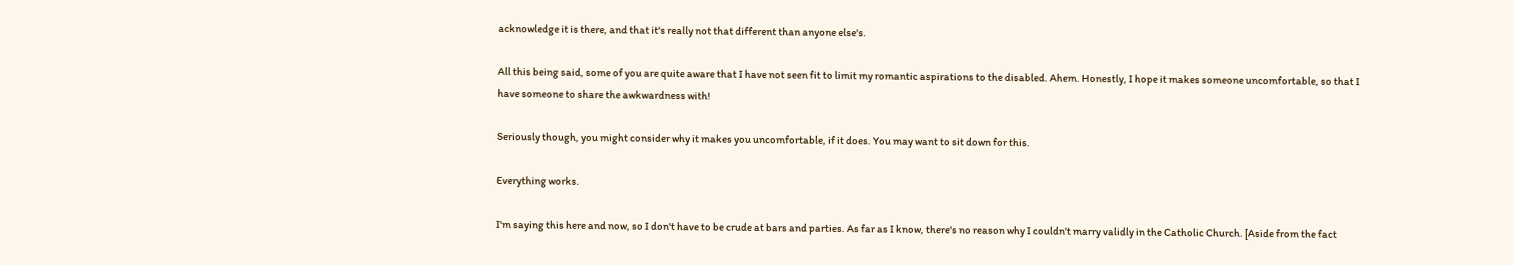acknowledge it is there, and that it's really not that different than anyone else's.

All this being said, some of you are quite aware that I have not seen fit to limit my romantic aspirations to the disabled. Ahem. Honestly, I hope it makes someone uncomfortable, so that I have someone to share the awkwardness with!

Seriously though, you might consider why it makes you uncomfortable, if it does. You may want to sit down for this.

Everything works.

I'm saying this here and now, so I don't have to be crude at bars and parties. As far as I know, there's no reason why I couldn't marry validly in the Catholic Church. [Aside from the fact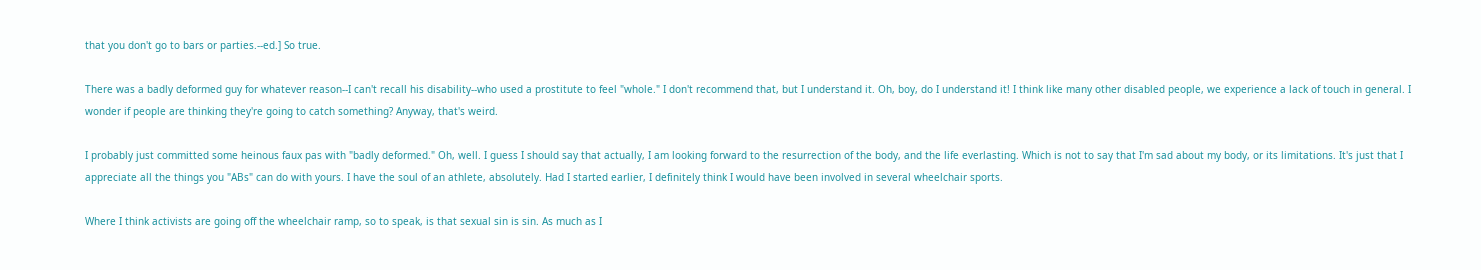that you don't go to bars or parties.--ed.] So true.

There was a badly deformed guy for whatever reason--I can't recall his disability--who used a prostitute to feel "whole." I don't recommend that, but I understand it. Oh, boy, do I understand it! I think like many other disabled people, we experience a lack of touch in general. I wonder if people are thinking they're going to catch something? Anyway, that's weird.

I probably just committed some heinous faux pas with "badly deformed." Oh, well. I guess I should say that actually, I am looking forward to the resurrection of the body, and the life everlasting. Which is not to say that I'm sad about my body, or its limitations. It's just that I appreciate all the things you "ABs" can do with yours. I have the soul of an athlete, absolutely. Had I started earlier, I definitely think I would have been involved in several wheelchair sports.

Where I think activists are going off the wheelchair ramp, so to speak, is that sexual sin is sin. As much as I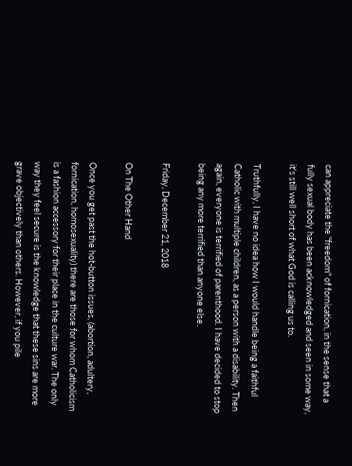can appreciate the "freedom" of fornication, in the sense that a fully sexual body has been acknowledged and seen in some way, it's still well short of what God is calling us to.

Truthfully, I have no idea how I would handle being a faithful Catholic with multiple children, as a person with a disability. Then again, everyone is terrified of parenthood. I have decided to stop being any more terrified than anyone else.

Friday, December 21, 2018

On The Other Hand

Once you get past the hot-button issues, (abortion, adultery, fornication, homosexuality) there are those for whom Catholicism is a fashion accessory for their place in the culture war. The only way they feel secure is the knowledge that these sins are more grave objectively than others. However, if you pile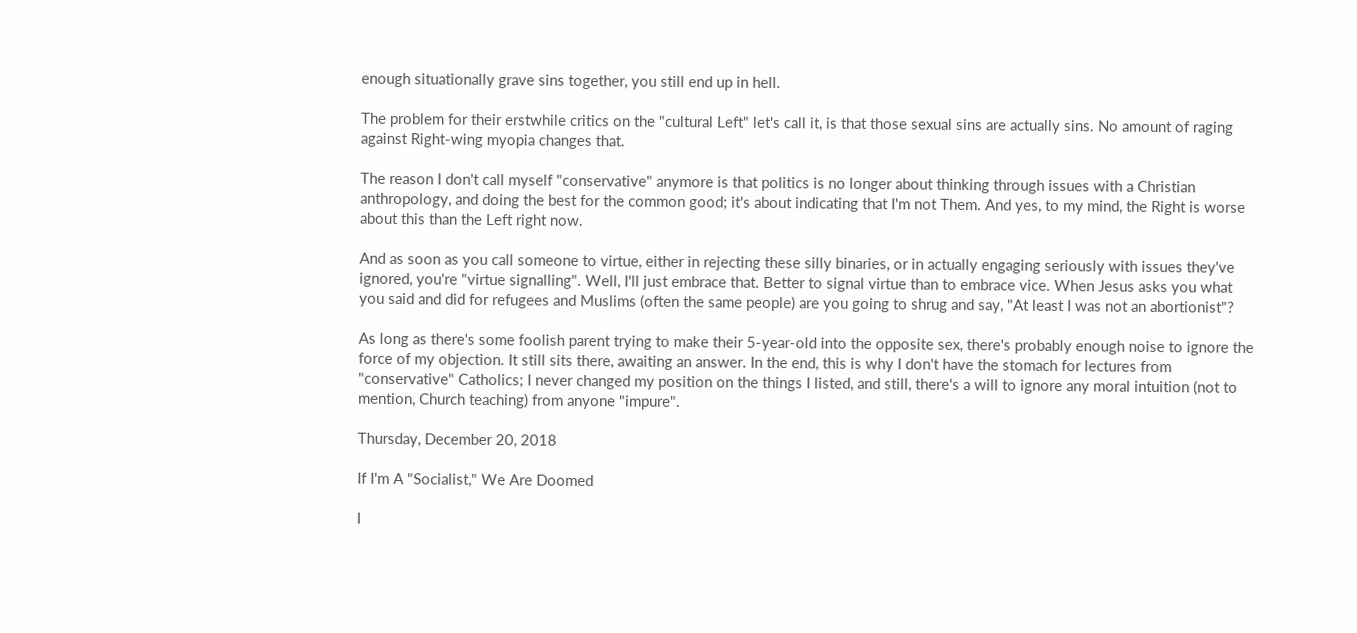enough situationally grave sins together, you still end up in hell.

The problem for their erstwhile critics on the "cultural Left" let's call it, is that those sexual sins are actually sins. No amount of raging against Right-wing myopia changes that.

The reason I don't call myself "conservative" anymore is that politics is no longer about thinking through issues with a Christian anthropology, and doing the best for the common good; it's about indicating that I'm not Them. And yes, to my mind, the Right is worse about this than the Left right now.

And as soon as you call someone to virtue, either in rejecting these silly binaries, or in actually engaging seriously with issues they've ignored, you're "virtue signalling". Well, I'll just embrace that. Better to signal virtue than to embrace vice. When Jesus asks you what you said and did for refugees and Muslims (often the same people) are you going to shrug and say, "At least I was not an abortionist"?

As long as there's some foolish parent trying to make their 5-year-old into the opposite sex, there's probably enough noise to ignore the force of my objection. It still sits there, awaiting an answer. In the end, this is why I don't have the stomach for lectures from "conservative" Catholics; I never changed my position on the things I listed, and still, there's a will to ignore any moral intuition (not to mention, Church teaching) from anyone "impure".

Thursday, December 20, 2018

If I'm A "Socialist," We Are Doomed

I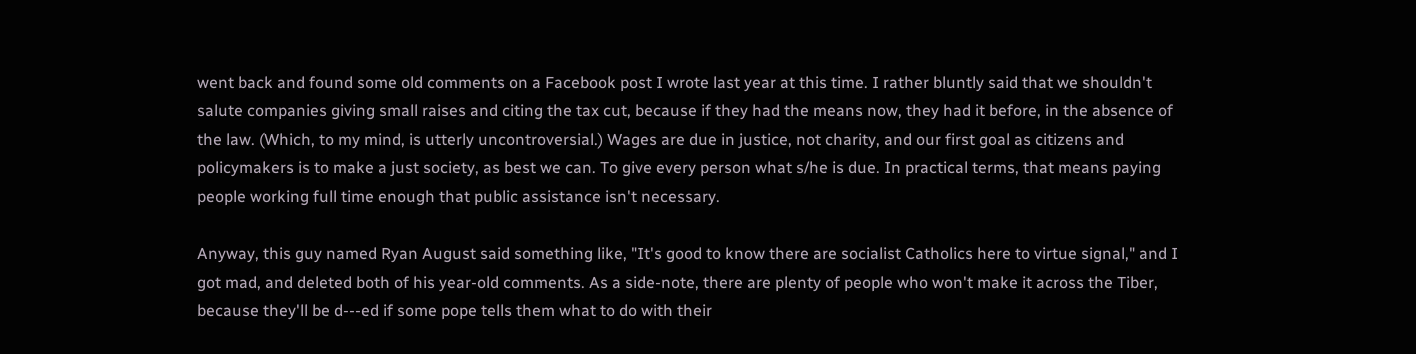went back and found some old comments on a Facebook post I wrote last year at this time. I rather bluntly said that we shouldn't salute companies giving small raises and citing the tax cut, because if they had the means now, they had it before, in the absence of the law. (Which, to my mind, is utterly uncontroversial.) Wages are due in justice, not charity, and our first goal as citizens and policymakers is to make a just society, as best we can. To give every person what s/he is due. In practical terms, that means paying people working full time enough that public assistance isn't necessary.

Anyway, this guy named Ryan August said something like, "It's good to know there are socialist Catholics here to virtue signal," and I got mad, and deleted both of his year-old comments. As a side-note, there are plenty of people who won't make it across the Tiber, because they'll be d---ed if some pope tells them what to do with their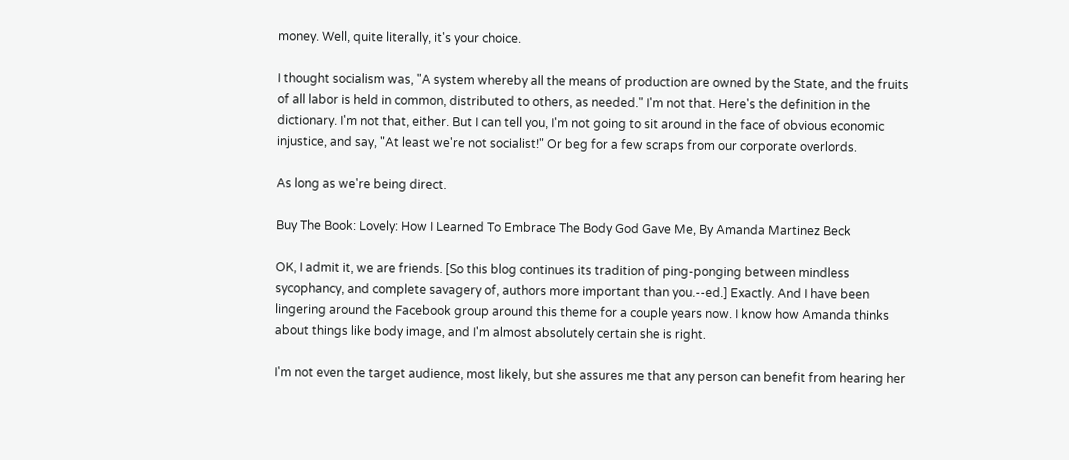money. Well, quite literally, it's your choice.

I thought socialism was, "A system whereby all the means of production are owned by the State, and the fruits of all labor is held in common, distributed to others, as needed." I'm not that. Here's the definition in the dictionary. I'm not that, either. But I can tell you, I'm not going to sit around in the face of obvious economic injustice, and say, "At least we're not socialist!" Or beg for a few scraps from our corporate overlords.

As long as we're being direct.

Buy The Book: Lovely: How I Learned To Embrace The Body God Gave Me, By Amanda Martinez Beck

OK, I admit it, we are friends. [So this blog continues its tradition of ping-ponging between mindless sycophancy, and complete savagery of, authors more important than you.--ed.] Exactly. And I have been lingering around the Facebook group around this theme for a couple years now. I know how Amanda thinks about things like body image, and I'm almost absolutely certain she is right.

I'm not even the target audience, most likely, but she assures me that any person can benefit from hearing her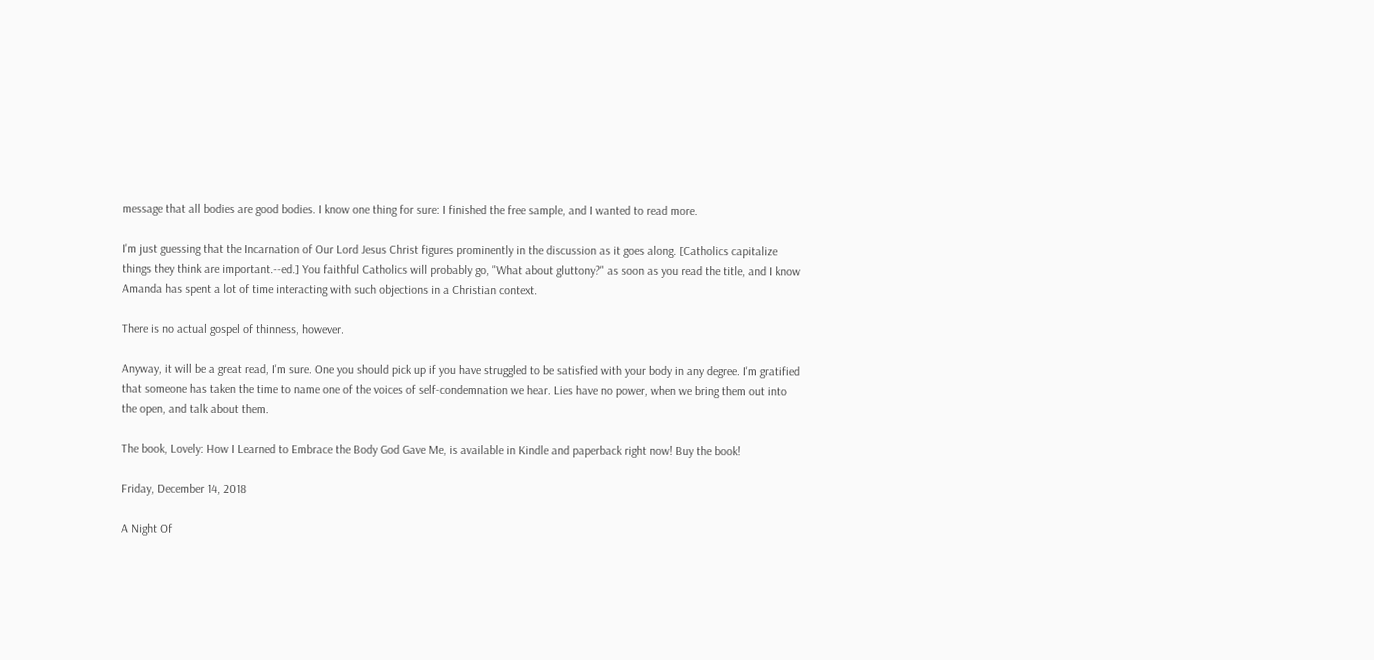message that all bodies are good bodies. I know one thing for sure: I finished the free sample, and I wanted to read more.

I'm just guessing that the Incarnation of Our Lord Jesus Christ figures prominently in the discussion as it goes along. [Catholics capitalize things they think are important.--ed.] You faithful Catholics will probably go, "What about gluttony?" as soon as you read the title, and I know Amanda has spent a lot of time interacting with such objections in a Christian context.

There is no actual gospel of thinness, however.

Anyway, it will be a great read, I'm sure. One you should pick up if you have struggled to be satisfied with your body in any degree. I'm gratified that someone has taken the time to name one of the voices of self-condemnation we hear. Lies have no power, when we bring them out into the open, and talk about them.

The book, Lovely: How I Learned to Embrace the Body God Gave Me, is available in Kindle and paperback right now! Buy the book!

Friday, December 14, 2018

A Night Of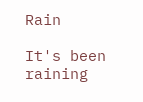Rain

It's been raining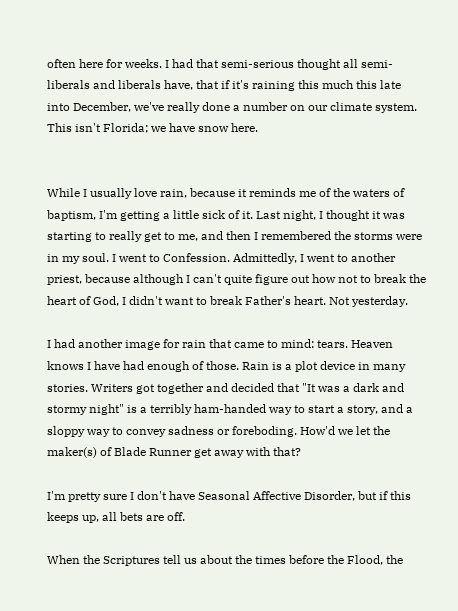often here for weeks. I had that semi-serious thought all semi-liberals and liberals have, that if it's raining this much this late into December, we've really done a number on our climate system. This isn't Florida; we have snow here.


While I usually love rain, because it reminds me of the waters of baptism, I'm getting a little sick of it. Last night, I thought it was starting to really get to me, and then I remembered the storms were in my soul. I went to Confession. Admittedly, I went to another priest, because although I can't quite figure out how not to break the heart of God, I didn't want to break Father's heart. Not yesterday.

I had another image for rain that came to mind: tears. Heaven knows I have had enough of those. Rain is a plot device in many stories. Writers got together and decided that "It was a dark and stormy night" is a terribly ham-handed way to start a story, and a sloppy way to convey sadness or foreboding. How'd we let the maker(s) of Blade Runner get away with that?

I'm pretty sure I don't have Seasonal Affective Disorder, but if this keeps up, all bets are off.

When the Scriptures tell us about the times before the Flood, the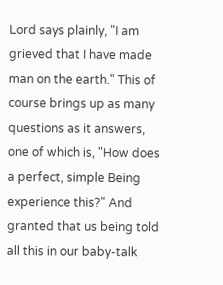Lord says plainly, "I am grieved that I have made man on the earth." This of course brings up as many questions as it answers, one of which is, "How does a perfect, simple Being experience this?" And granted that us being told all this in our baby-talk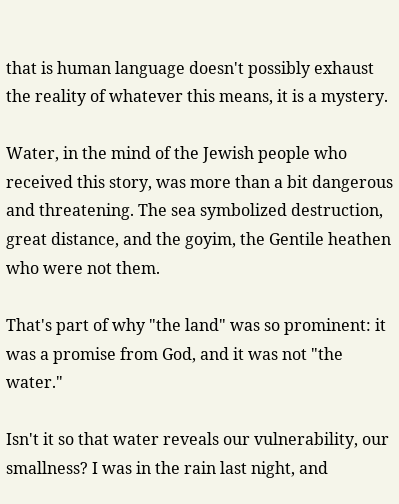that is human language doesn't possibly exhaust the reality of whatever this means, it is a mystery.

Water, in the mind of the Jewish people who received this story, was more than a bit dangerous and threatening. The sea symbolized destruction, great distance, and the goyim, the Gentile heathen who were not them.

That's part of why "the land" was so prominent: it was a promise from God, and it was not "the water."

Isn't it so that water reveals our vulnerability, our smallness? I was in the rain last night, and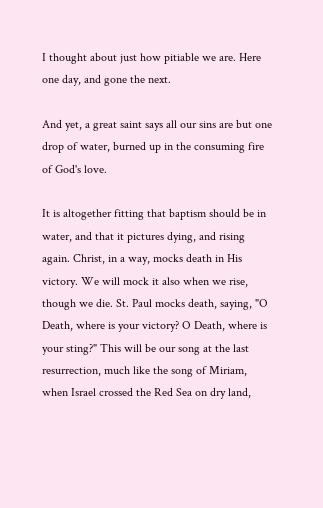I thought about just how pitiable we are. Here one day, and gone the next.

And yet, a great saint says all our sins are but one drop of water, burned up in the consuming fire of God's love.

It is altogether fitting that baptism should be in water, and that it pictures dying, and rising again. Christ, in a way, mocks death in His victory. We will mock it also when we rise, though we die. St. Paul mocks death, saying, "O Death, where is your victory? O Death, where is your sting?" This will be our song at the last resurrection, much like the song of Miriam, when Israel crossed the Red Sea on dry land,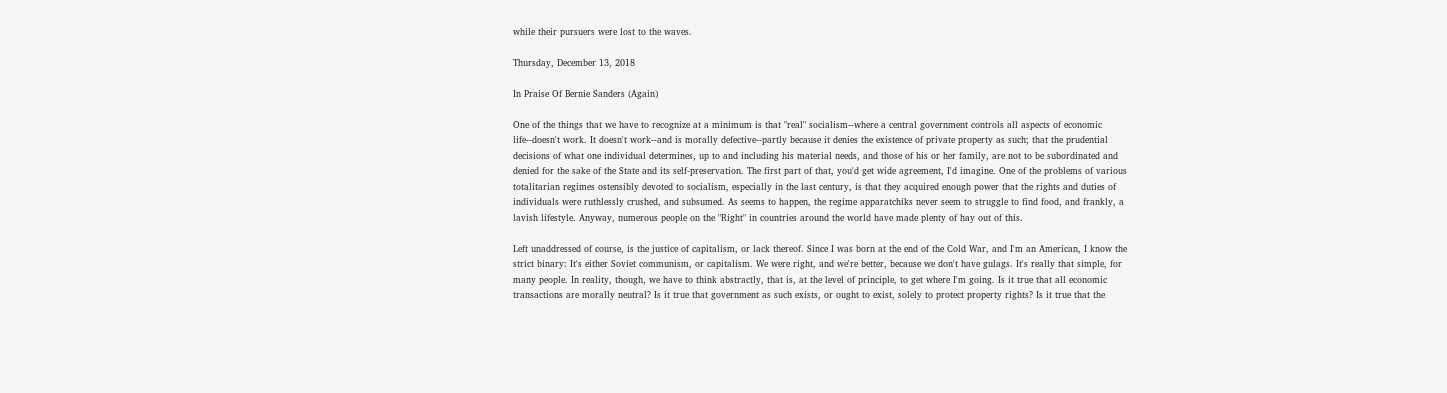while their pursuers were lost to the waves.

Thursday, December 13, 2018

In Praise Of Bernie Sanders (Again)

One of the things that we have to recognize at a minimum is that "real" socialism--where a central government controls all aspects of economic life--doesn't work. It doesn't work--and is morally defective--partly because it denies the existence of private property as such; that the prudential decisions of what one individual determines, up to and including his material needs, and those of his or her family, are not to be subordinated and denied for the sake of the State and its self-preservation. The first part of that, you'd get wide agreement, I'd imagine. One of the problems of various totalitarian regimes ostensibly devoted to socialism, especially in the last century, is that they acquired enough power that the rights and duties of individuals were ruthlessly crushed, and subsumed. As seems to happen, the regime apparatchiks never seem to struggle to find food, and frankly, a lavish lifestyle. Anyway, numerous people on the "Right" in countries around the world have made plenty of hay out of this.

Left unaddressed of course, is the justice of capitalism, or lack thereof. Since I was born at the end of the Cold War, and I'm an American, I know the strict binary: It's either Soviet communism, or capitalism. We were right, and we're better, because we don't have gulags. It's really that simple, for many people. In reality, though, we have to think abstractly, that is, at the level of principle, to get where I'm going. Is it true that all economic transactions are morally neutral? Is it true that government as such exists, or ought to exist, solely to protect property rights? Is it true that the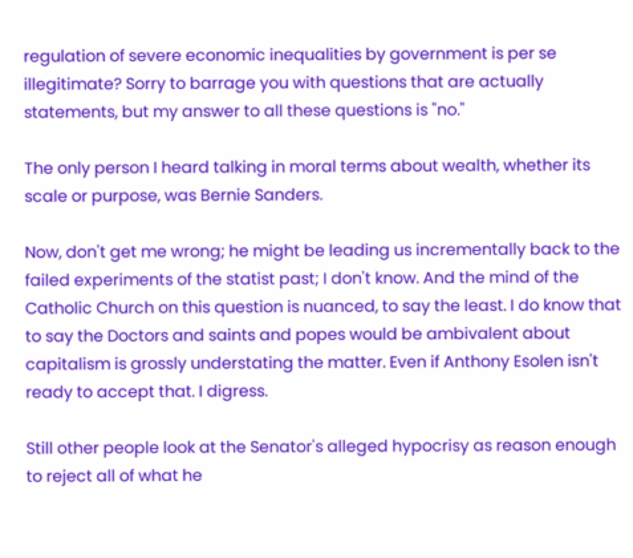regulation of severe economic inequalities by government is per se illegitimate? Sorry to barrage you with questions that are actually statements, but my answer to all these questions is "no."

The only person I heard talking in moral terms about wealth, whether its scale or purpose, was Bernie Sanders.

Now, don't get me wrong; he might be leading us incrementally back to the failed experiments of the statist past; I don't know. And the mind of the Catholic Church on this question is nuanced, to say the least. I do know that to say the Doctors and saints and popes would be ambivalent about capitalism is grossly understating the matter. Even if Anthony Esolen isn't ready to accept that. I digress.

Still other people look at the Senator's alleged hypocrisy as reason enough to reject all of what he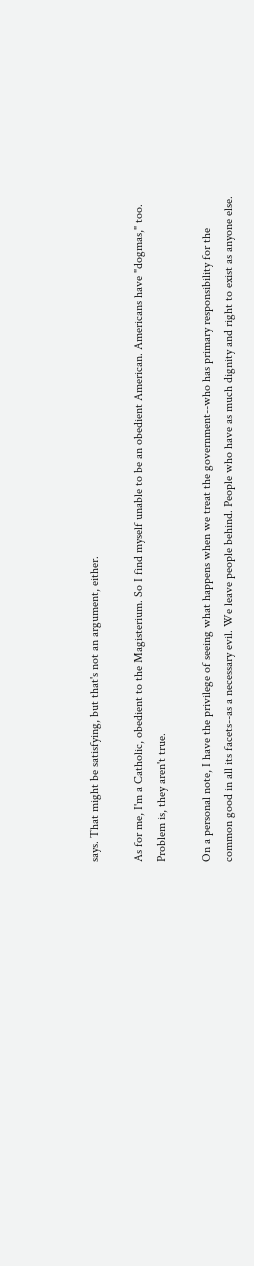says. That might be satisfying, but that's not an argument, either.

As for me, I'm a Catholic, obedient to the Magisterium. So I find myself unable to be an obedient American. Americans have "dogmas," too. Problem is, they aren't true.

On a personal note, I have the privilege of seeing what happens when we treat the government--who has primary responsibility for the common good in all its facets--as a necessary evil. We leave people behind. People who have as much dignity and right to exist as anyone else.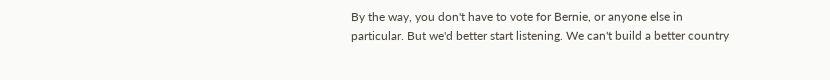By the way, you don't have to vote for Bernie, or anyone else in particular. But we'd better start listening. We can't build a better country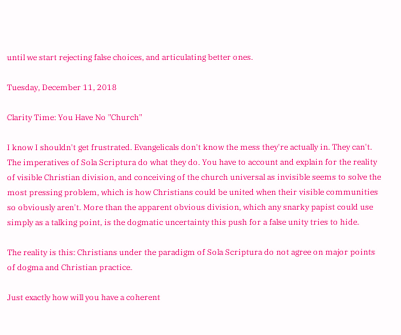until we start rejecting false choices, and articulating better ones.

Tuesday, December 11, 2018

Clarity Time: You Have No "Church"

I know I shouldn't get frustrated. Evangelicals don't know the mess they're actually in. They can't. The imperatives of Sola Scriptura do what they do. You have to account and explain for the reality of visible Christian division, and conceiving of the church universal as invisible seems to solve the most pressing problem, which is how Christians could be united when their visible communities so obviously aren't. More than the apparent obvious division, which any snarky papist could use simply as a talking point, is the dogmatic uncertainty this push for a false unity tries to hide.

The reality is this: Christians under the paradigm of Sola Scriptura do not agree on major points of dogma and Christian practice.

Just exactly how will you have a coherent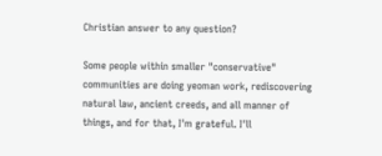Christian answer to any question?

Some people within smaller "conservative" communities are doing yeoman work, rediscovering natural law, ancient creeds, and all manner of things, and for that, I'm grateful. I'll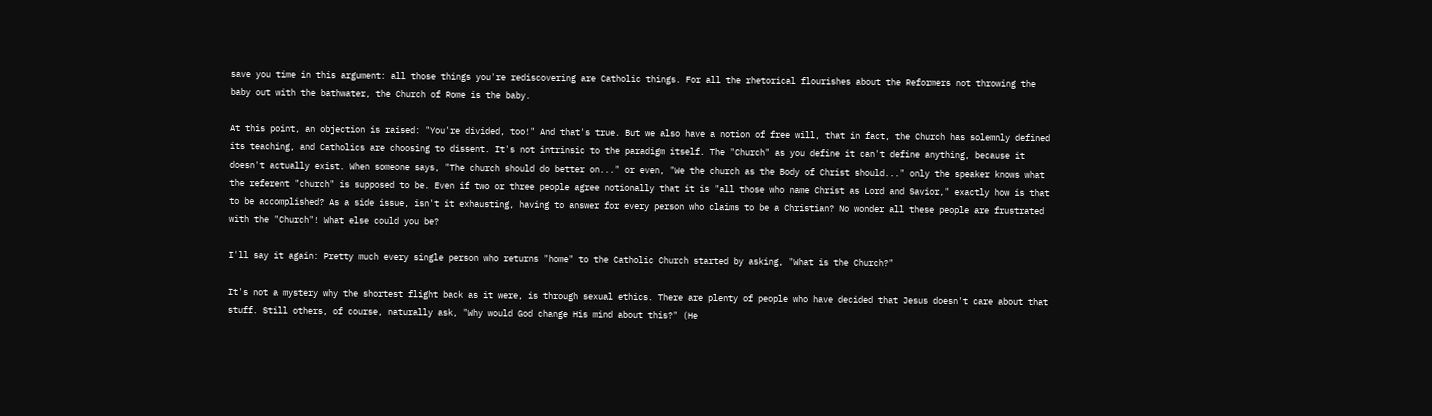save you time in this argument: all those things you're rediscovering are Catholic things. For all the rhetorical flourishes about the Reformers not throwing the baby out with the bathwater, the Church of Rome is the baby.

At this point, an objection is raised: "You're divided, too!" And that's true. But we also have a notion of free will, that in fact, the Church has solemnly defined its teaching, and Catholics are choosing to dissent. It's not intrinsic to the paradigm itself. The "Church" as you define it can't define anything, because it doesn't actually exist. When someone says, "The church should do better on..." or even, "We the church as the Body of Christ should..." only the speaker knows what the referent "church" is supposed to be. Even if two or three people agree notionally that it is "all those who name Christ as Lord and Savior," exactly how is that to be accomplished? As a side issue, isn't it exhausting, having to answer for every person who claims to be a Christian? No wonder all these people are frustrated with the "Church"! What else could you be?

I'll say it again: Pretty much every single person who returns "home" to the Catholic Church started by asking, "What is the Church?"

It's not a mystery why the shortest flight back as it were, is through sexual ethics. There are plenty of people who have decided that Jesus doesn't care about that stuff. Still others, of course, naturally ask, "Why would God change His mind about this?" (He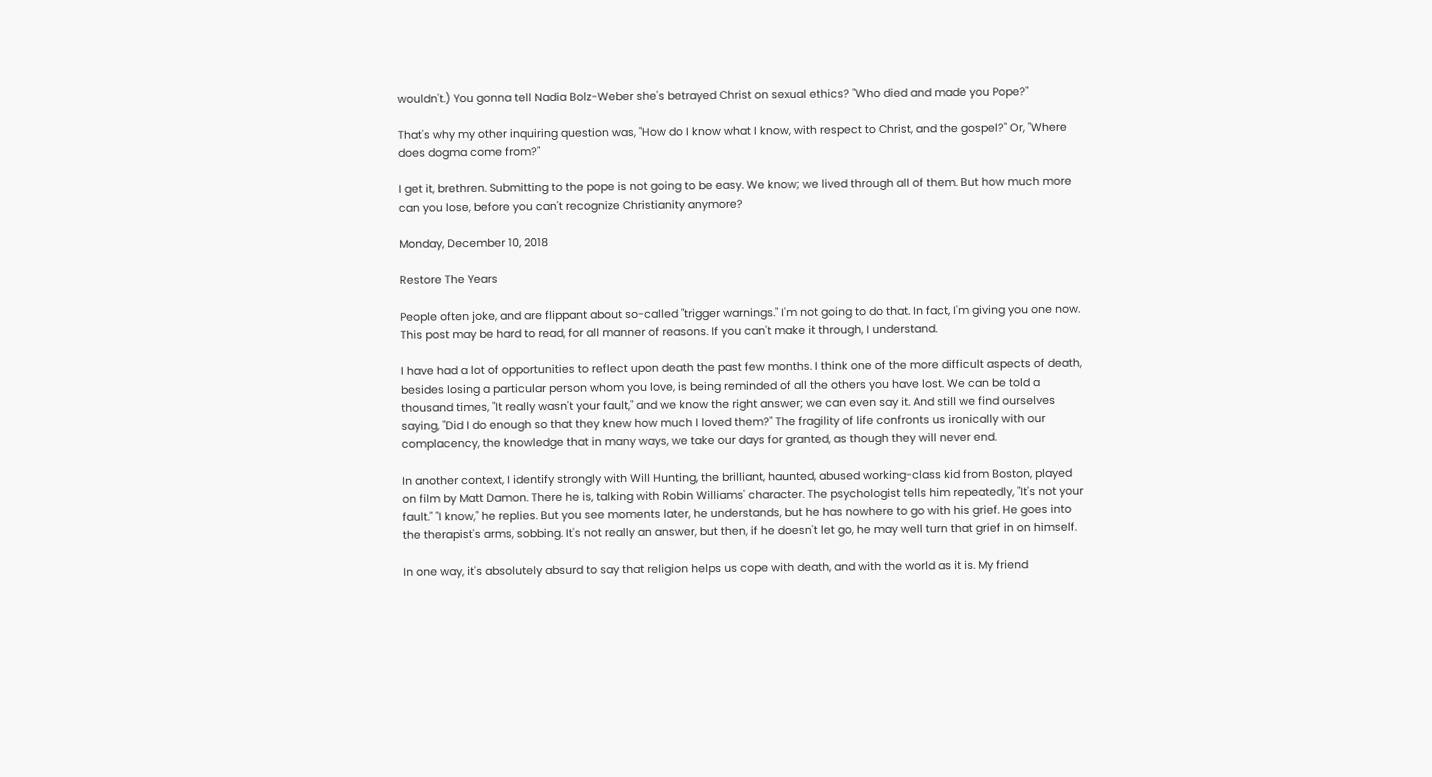wouldn't.) You gonna tell Nadia Bolz-Weber she's betrayed Christ on sexual ethics? "Who died and made you Pope?"

That's why my other inquiring question was, "How do I know what I know, with respect to Christ, and the gospel?" Or, "Where does dogma come from?"

I get it, brethren. Submitting to the pope is not going to be easy. We know; we lived through all of them. But how much more can you lose, before you can't recognize Christianity anymore?

Monday, December 10, 2018

Restore The Years

People often joke, and are flippant about so-called "trigger warnings." I'm not going to do that. In fact, I'm giving you one now. This post may be hard to read, for all manner of reasons. If you can't make it through, I understand.

I have had a lot of opportunities to reflect upon death the past few months. I think one of the more difficult aspects of death, besides losing a particular person whom you love, is being reminded of all the others you have lost. We can be told a thousand times, "It really wasn't your fault," and we know the right answer; we can even say it. And still we find ourselves saying, "Did I do enough so that they knew how much I loved them?" The fragility of life confronts us ironically with our complacency, the knowledge that in many ways, we take our days for granted, as though they will never end.

In another context, I identify strongly with Will Hunting, the brilliant, haunted, abused working-class kid from Boston, played on film by Matt Damon. There he is, talking with Robin Williams' character. The psychologist tells him repeatedly, "It's not your fault." "I know," he replies. But you see moments later, he understands, but he has nowhere to go with his grief. He goes into the therapist's arms, sobbing. It's not really an answer, but then, if he doesn't let go, he may well turn that grief in on himself.

In one way, it's absolutely absurd to say that religion helps us cope with death, and with the world as it is. My friend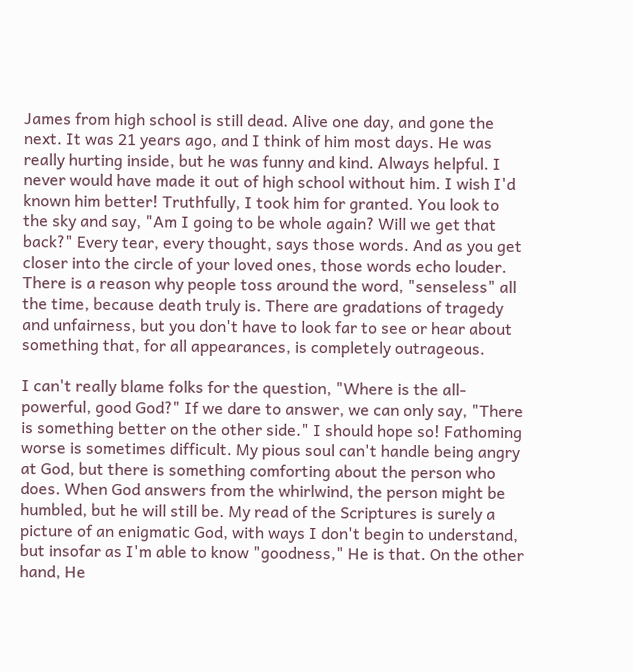James from high school is still dead. Alive one day, and gone the next. It was 21 years ago, and I think of him most days. He was really hurting inside, but he was funny and kind. Always helpful. I never would have made it out of high school without him. I wish I'd known him better! Truthfully, I took him for granted. You look to the sky and say, "Am I going to be whole again? Will we get that back?" Every tear, every thought, says those words. And as you get closer into the circle of your loved ones, those words echo louder. There is a reason why people toss around the word, "senseless" all the time, because death truly is. There are gradations of tragedy and unfairness, but you don't have to look far to see or hear about something that, for all appearances, is completely outrageous.

I can't really blame folks for the question, "Where is the all-powerful, good God?" If we dare to answer, we can only say, "There is something better on the other side." I should hope so! Fathoming worse is sometimes difficult. My pious soul can't handle being angry at God, but there is something comforting about the person who does. When God answers from the whirlwind, the person might be humbled, but he will still be. My read of the Scriptures is surely a picture of an enigmatic God, with ways I don't begin to understand, but insofar as I'm able to know "goodness," He is that. On the other hand, He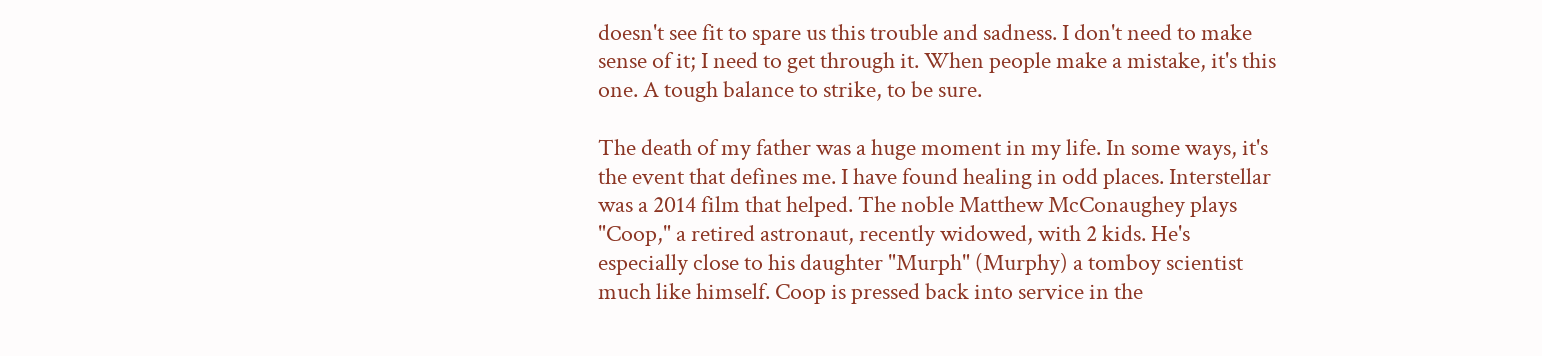doesn't see fit to spare us this trouble and sadness. I don't need to make sense of it; I need to get through it. When people make a mistake, it's this one. A tough balance to strike, to be sure.

The death of my father was a huge moment in my life. In some ways, it's the event that defines me. I have found healing in odd places. Interstellar was a 2014 film that helped. The noble Matthew McConaughey plays "Coop," a retired astronaut, recently widowed, with 2 kids. He's especially close to his daughter "Murph" (Murphy) a tomboy scientist much like himself. Coop is pressed back into service in the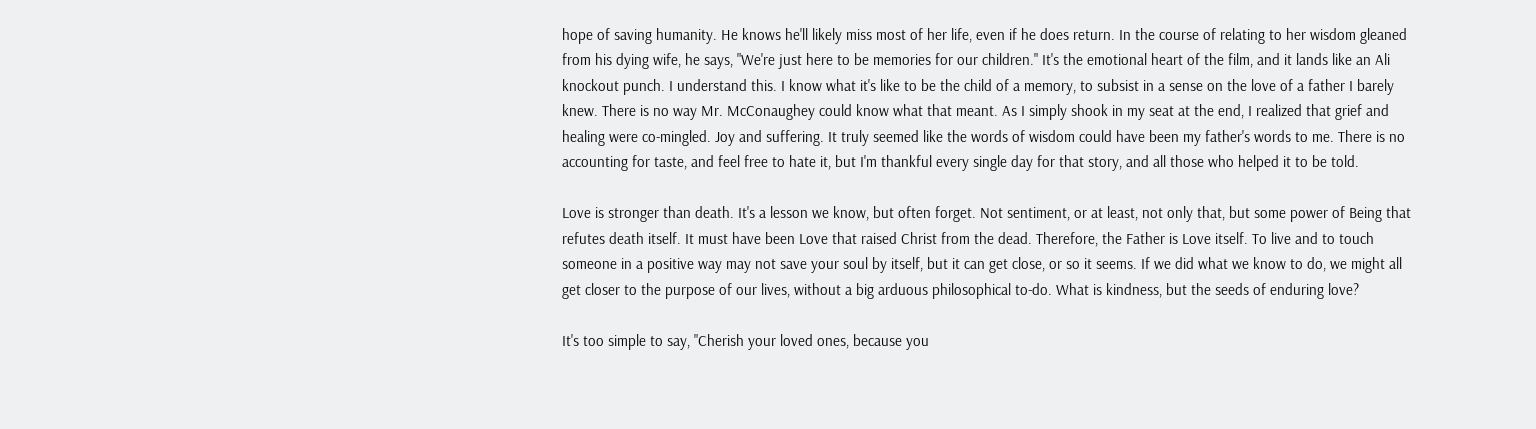hope of saving humanity. He knows he'll likely miss most of her life, even if he does return. In the course of relating to her wisdom gleaned from his dying wife, he says, "We're just here to be memories for our children." It's the emotional heart of the film, and it lands like an Ali knockout punch. I understand this. I know what it's like to be the child of a memory, to subsist in a sense on the love of a father I barely knew. There is no way Mr. McConaughey could know what that meant. As I simply shook in my seat at the end, I realized that grief and healing were co-mingled. Joy and suffering. It truly seemed like the words of wisdom could have been my father's words to me. There is no accounting for taste, and feel free to hate it, but I'm thankful every single day for that story, and all those who helped it to be told.

Love is stronger than death. It's a lesson we know, but often forget. Not sentiment, or at least, not only that, but some power of Being that refutes death itself. It must have been Love that raised Christ from the dead. Therefore, the Father is Love itself. To live and to touch someone in a positive way may not save your soul by itself, but it can get close, or so it seems. If we did what we know to do, we might all get closer to the purpose of our lives, without a big arduous philosophical to-do. What is kindness, but the seeds of enduring love?

It's too simple to say, "Cherish your loved ones, because you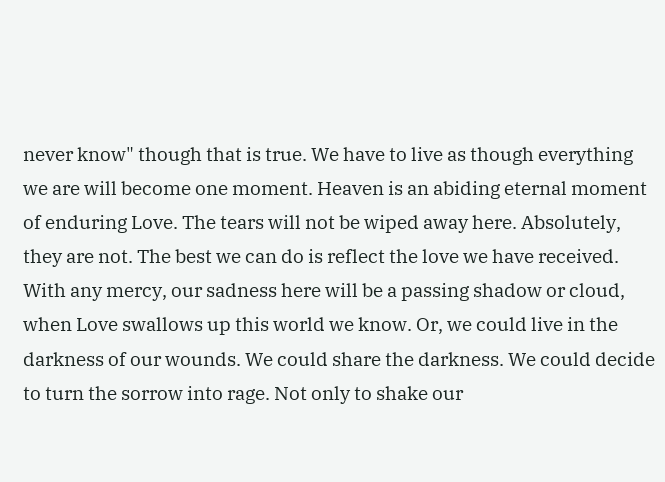never know" though that is true. We have to live as though everything we are will become one moment. Heaven is an abiding eternal moment of enduring Love. The tears will not be wiped away here. Absolutely, they are not. The best we can do is reflect the love we have received. With any mercy, our sadness here will be a passing shadow or cloud, when Love swallows up this world we know. Or, we could live in the darkness of our wounds. We could share the darkness. We could decide to turn the sorrow into rage. Not only to shake our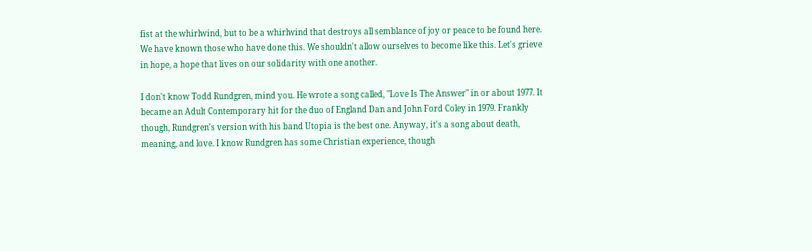fist at the whirlwind, but to be a whirlwind that destroys all semblance of joy or peace to be found here. We have known those who have done this. We shouldn't allow ourselves to become like this. Let's grieve in hope, a hope that lives on our solidarity with one another.

I don't know Todd Rundgren, mind you. He wrote a song called, "Love Is The Answer" in or about 1977. It became an Adult Contemporary hit for the duo of England Dan and John Ford Coley in 1979. Frankly though, Rundgren's version with his band Utopia is the best one. Anyway, it's a song about death, meaning, and love. I know Rundgren has some Christian experience, though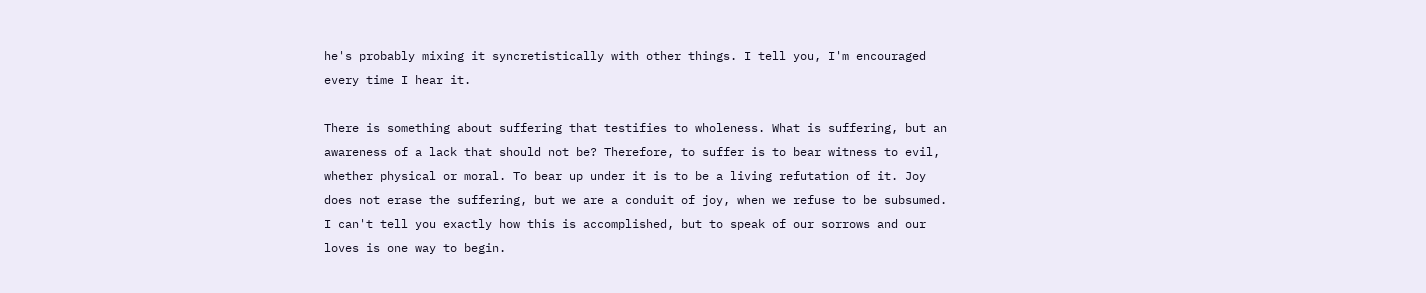he's probably mixing it syncretistically with other things. I tell you, I'm encouraged every time I hear it.

There is something about suffering that testifies to wholeness. What is suffering, but an awareness of a lack that should not be? Therefore, to suffer is to bear witness to evil, whether physical or moral. To bear up under it is to be a living refutation of it. Joy does not erase the suffering, but we are a conduit of joy, when we refuse to be subsumed. I can't tell you exactly how this is accomplished, but to speak of our sorrows and our loves is one way to begin.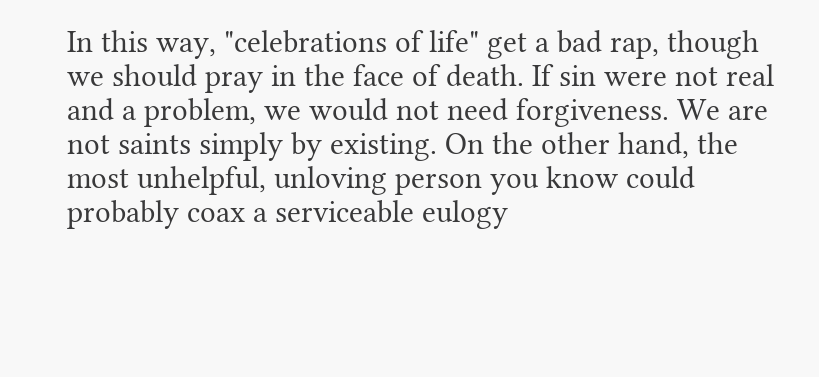In this way, "celebrations of life" get a bad rap, though we should pray in the face of death. If sin were not real and a problem, we would not need forgiveness. We are not saints simply by existing. On the other hand, the most unhelpful, unloving person you know could probably coax a serviceable eulogy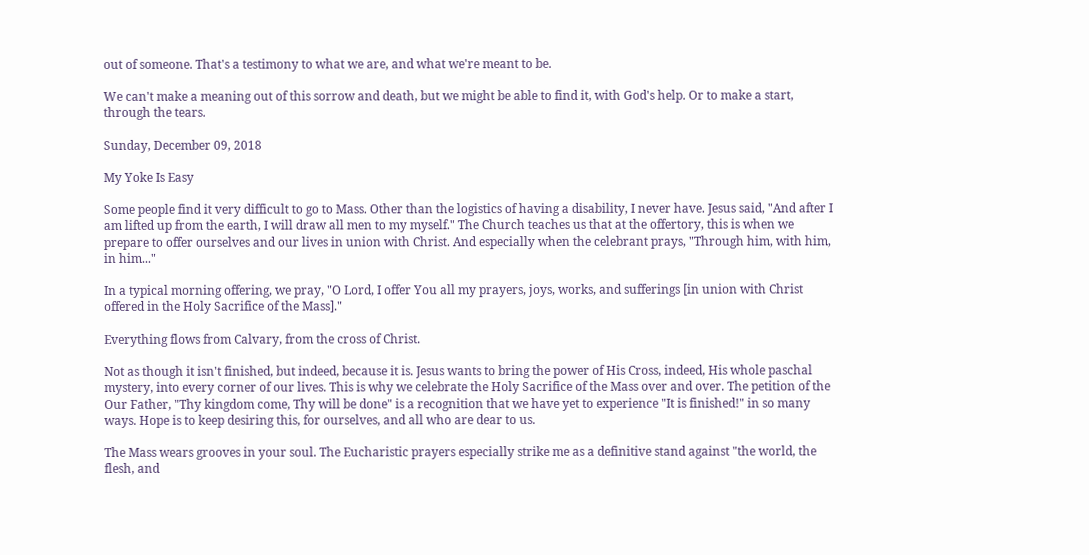out of someone. That's a testimony to what we are, and what we're meant to be.

We can't make a meaning out of this sorrow and death, but we might be able to find it, with God's help. Or to make a start, through the tears.

Sunday, December 09, 2018

My Yoke Is Easy

Some people find it very difficult to go to Mass. Other than the logistics of having a disability, I never have. Jesus said, "And after I am lifted up from the earth, I will draw all men to my myself." The Church teaches us that at the offertory, this is when we prepare to offer ourselves and our lives in union with Christ. And especially when the celebrant prays, "Through him, with him, in him..."

In a typical morning offering, we pray, "O Lord, I offer You all my prayers, joys, works, and sufferings [in union with Christ offered in the Holy Sacrifice of the Mass]."

Everything flows from Calvary, from the cross of Christ.

Not as though it isn't finished, but indeed, because it is. Jesus wants to bring the power of His Cross, indeed, His whole paschal mystery, into every corner of our lives. This is why we celebrate the Holy Sacrifice of the Mass over and over. The petition of the Our Father, "Thy kingdom come, Thy will be done" is a recognition that we have yet to experience "It is finished!" in so many ways. Hope is to keep desiring this, for ourselves, and all who are dear to us.

The Mass wears grooves in your soul. The Eucharistic prayers especially strike me as a definitive stand against "the world, the flesh, and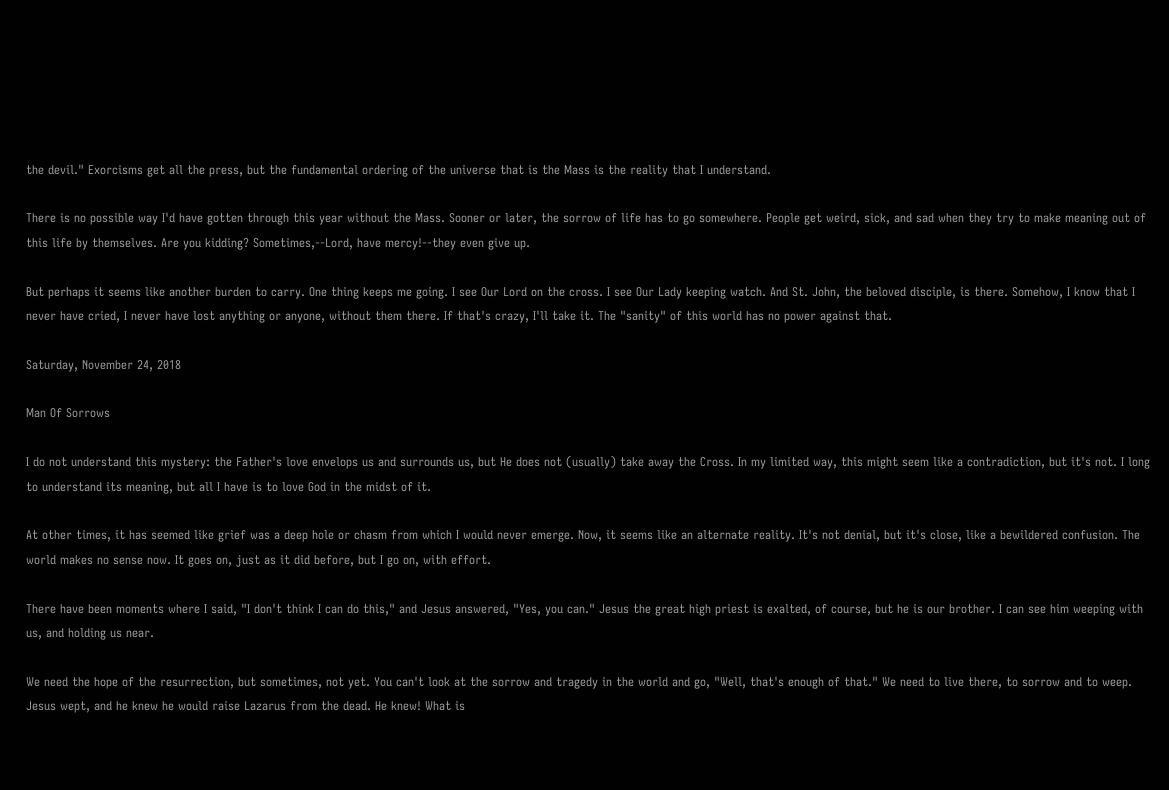the devil." Exorcisms get all the press, but the fundamental ordering of the universe that is the Mass is the reality that I understand.

There is no possible way I'd have gotten through this year without the Mass. Sooner or later, the sorrow of life has to go somewhere. People get weird, sick, and sad when they try to make meaning out of this life by themselves. Are you kidding? Sometimes,--Lord, have mercy!--they even give up.

But perhaps it seems like another burden to carry. One thing keeps me going. I see Our Lord on the cross. I see Our Lady keeping watch. And St. John, the beloved disciple, is there. Somehow, I know that I never have cried, I never have lost anything or anyone, without them there. If that's crazy, I'll take it. The "sanity" of this world has no power against that.

Saturday, November 24, 2018

Man Of Sorrows

I do not understand this mystery: the Father's love envelops us and surrounds us, but He does not (usually) take away the Cross. In my limited way, this might seem like a contradiction, but it's not. I long to understand its meaning, but all I have is to love God in the midst of it.

At other times, it has seemed like grief was a deep hole or chasm from which I would never emerge. Now, it seems like an alternate reality. It's not denial, but it's close, like a bewildered confusion. The world makes no sense now. It goes on, just as it did before, but I go on, with effort.

There have been moments where I said, "I don't think I can do this," and Jesus answered, "Yes, you can." Jesus the great high priest is exalted, of course, but he is our brother. I can see him weeping with us, and holding us near.

We need the hope of the resurrection, but sometimes, not yet. You can't look at the sorrow and tragedy in the world and go, "Well, that's enough of that." We need to live there, to sorrow and to weep. Jesus wept, and he knew he would raise Lazarus from the dead. He knew! What is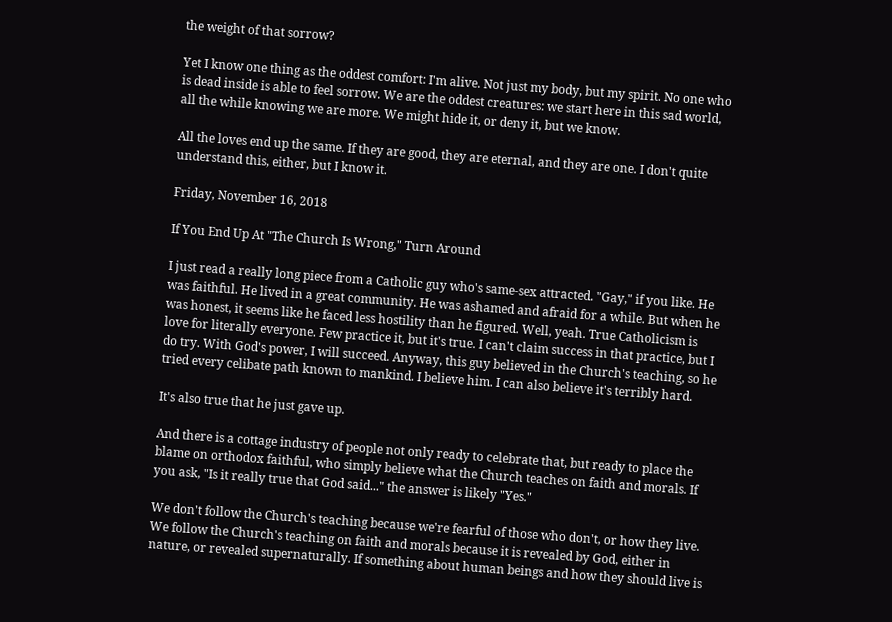the weight of that sorrow?

Yet I know one thing as the oddest comfort: I'm alive. Not just my body, but my spirit. No one who is dead inside is able to feel sorrow. We are the oddest creatures: we start here in this sad world, all the while knowing we are more. We might hide it, or deny it, but we know.

All the loves end up the same. If they are good, they are eternal, and they are one. I don't quite understand this, either, but I know it.

Friday, November 16, 2018

If You End Up At "The Church Is Wrong," Turn Around

I just read a really long piece from a Catholic guy who's same-sex attracted. "Gay," if you like. He was faithful. He lived in a great community. He was ashamed and afraid for a while. But when he was honest, it seems like he faced less hostility than he figured. Well, yeah. True Catholicism is love for literally everyone. Few practice it, but it's true. I can't claim success in that practice, but I do try. With God's power, I will succeed. Anyway, this guy believed in the Church's teaching, so he tried every celibate path known to mankind. I believe him. I can also believe it's terribly hard.

It's also true that he just gave up.

And there is a cottage industry of people not only ready to celebrate that, but ready to place the blame on orthodox faithful, who simply believe what the Church teaches on faith and morals. If you ask, "Is it really true that God said..." the answer is likely "Yes."

We don't follow the Church's teaching because we're fearful of those who don't, or how they live. We follow the Church's teaching on faith and morals because it is revealed by God, either in nature, or revealed supernaturally. If something about human beings and how they should live is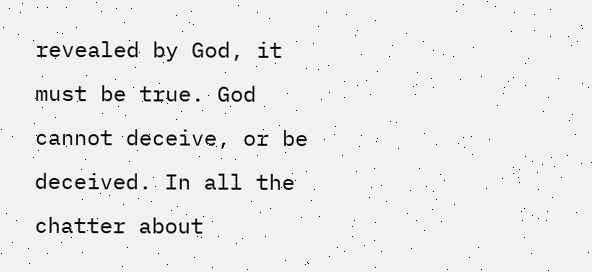revealed by God, it must be true. God cannot deceive, or be deceived. In all the chatter about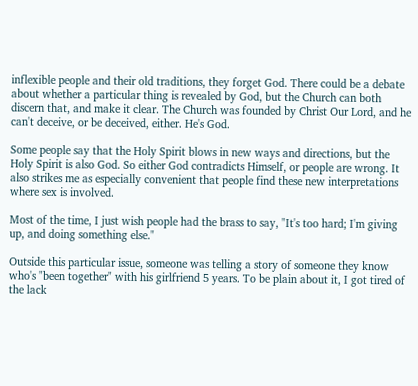inflexible people and their old traditions, they forget God. There could be a debate about whether a particular thing is revealed by God, but the Church can both discern that, and make it clear. The Church was founded by Christ Our Lord, and he can't deceive, or be deceived, either. He's God.

Some people say that the Holy Spirit blows in new ways and directions, but the Holy Spirit is also God. So either God contradicts Himself, or people are wrong. It also strikes me as especially convenient that people find these new interpretations where sex is involved.

Most of the time, I just wish people had the brass to say, "It's too hard; I'm giving up, and doing something else."

Outside this particular issue, someone was telling a story of someone they know who's "been together" with his girlfriend 5 years. To be plain about it, I got tired of the lack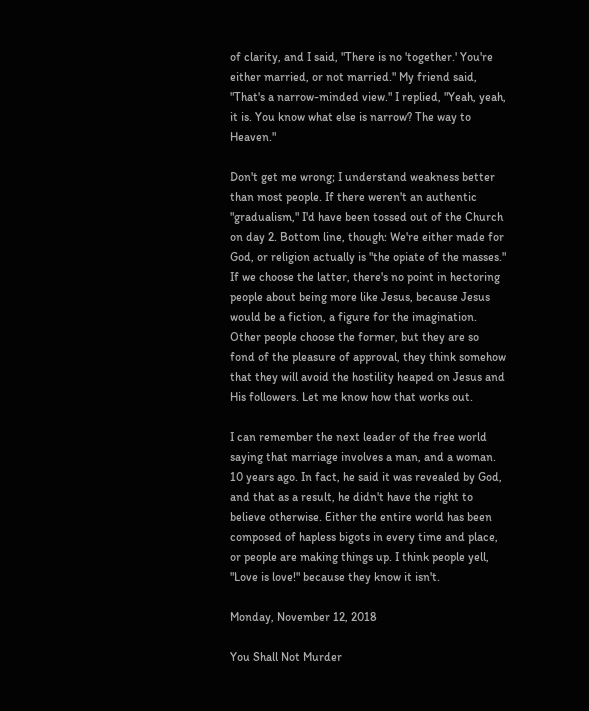of clarity, and I said, "There is no 'together.' You're either married, or not married." My friend said, "That's a narrow-minded view." I replied, "Yeah, yeah, it is. You know what else is narrow? The way to Heaven."

Don't get me wrong; I understand weakness better than most people. If there weren't an authentic "gradualism," I'd have been tossed out of the Church on day 2. Bottom line, though: We're either made for God, or religion actually is "the opiate of the masses." If we choose the latter, there's no point in hectoring people about being more like Jesus, because Jesus would be a fiction, a figure for the imagination. Other people choose the former, but they are so fond of the pleasure of approval, they think somehow that they will avoid the hostility heaped on Jesus and His followers. Let me know how that works out.

I can remember the next leader of the free world saying that marriage involves a man, and a woman. 10 years ago. In fact, he said it was revealed by God, and that as a result, he didn't have the right to believe otherwise. Either the entire world has been composed of hapless bigots in every time and place, or people are making things up. I think people yell, "Love is love!" because they know it isn't.

Monday, November 12, 2018

You Shall Not Murder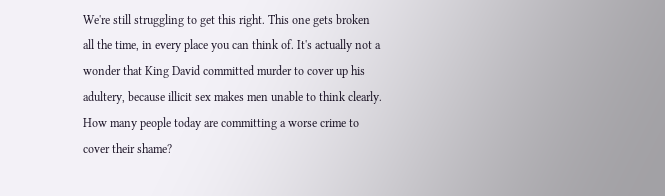We're still struggling to get this right. This one gets broken all the time, in every place you can think of. It's actually not a wonder that King David committed murder to cover up his adultery, because illicit sex makes men unable to think clearly. How many people today are committing a worse crime to cover their shame?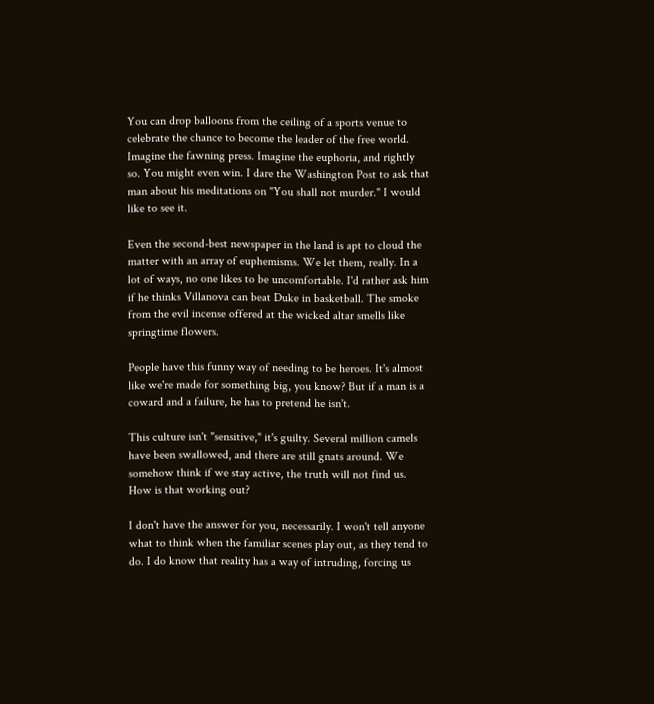You can drop balloons from the ceiling of a sports venue to celebrate the chance to become the leader of the free world. Imagine the fawning press. Imagine the euphoria, and rightly so. You might even win. I dare the Washington Post to ask that man about his meditations on "You shall not murder." I would like to see it.

Even the second-best newspaper in the land is apt to cloud the matter with an array of euphemisms. We let them, really. In a lot of ways, no one likes to be uncomfortable. I'd rather ask him if he thinks Villanova can beat Duke in basketball. The smoke from the evil incense offered at the wicked altar smells like springtime flowers.

People have this funny way of needing to be heroes. It's almost like we're made for something big, you know? But if a man is a coward and a failure, he has to pretend he isn't.

This culture isn't "sensitive," it's guilty. Several million camels have been swallowed, and there are still gnats around. We somehow think if we stay active, the truth will not find us. How is that working out?

I don't have the answer for you, necessarily. I won't tell anyone what to think when the familiar scenes play out, as they tend to do. I do know that reality has a way of intruding, forcing us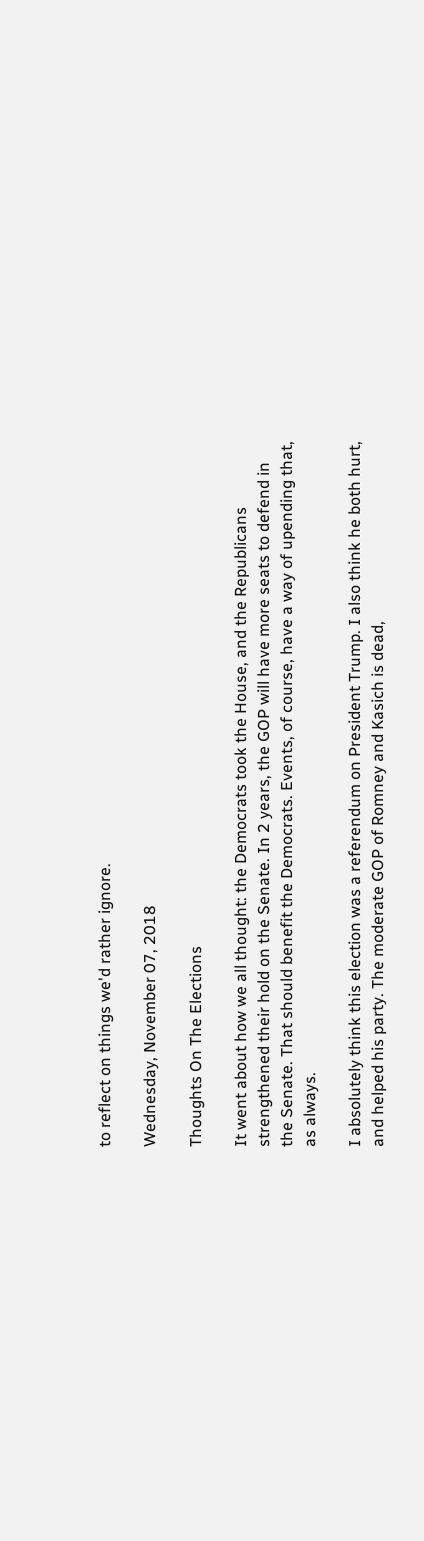to reflect on things we'd rather ignore.

Wednesday, November 07, 2018

Thoughts On The Elections

It went about how we all thought: the Democrats took the House, and the Republicans strengthened their hold on the Senate. In 2 years, the GOP will have more seats to defend in the Senate. That should benefit the Democrats. Events, of course, have a way of upending that, as always.

I absolutely think this election was a referendum on President Trump. I also think he both hurt, and helped his party. The moderate GOP of Romney and Kasich is dead,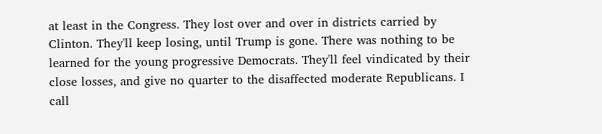at least in the Congress. They lost over and over in districts carried by Clinton. They'll keep losing, until Trump is gone. There was nothing to be learned for the young progressive Democrats. They'll feel vindicated by their close losses, and give no quarter to the disaffected moderate Republicans. I call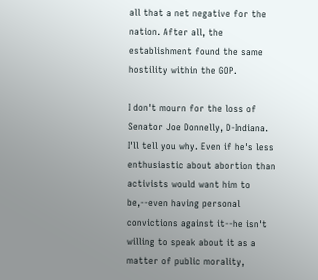all that a net negative for the nation. After all, the establishment found the same hostility within the GOP.

I don't mourn for the loss of Senator Joe Donnelly, D-Indiana. I'll tell you why. Even if he's less enthusiastic about abortion than activists would want him to be,--even having personal convictions against it--he isn't willing to speak about it as a matter of public morality,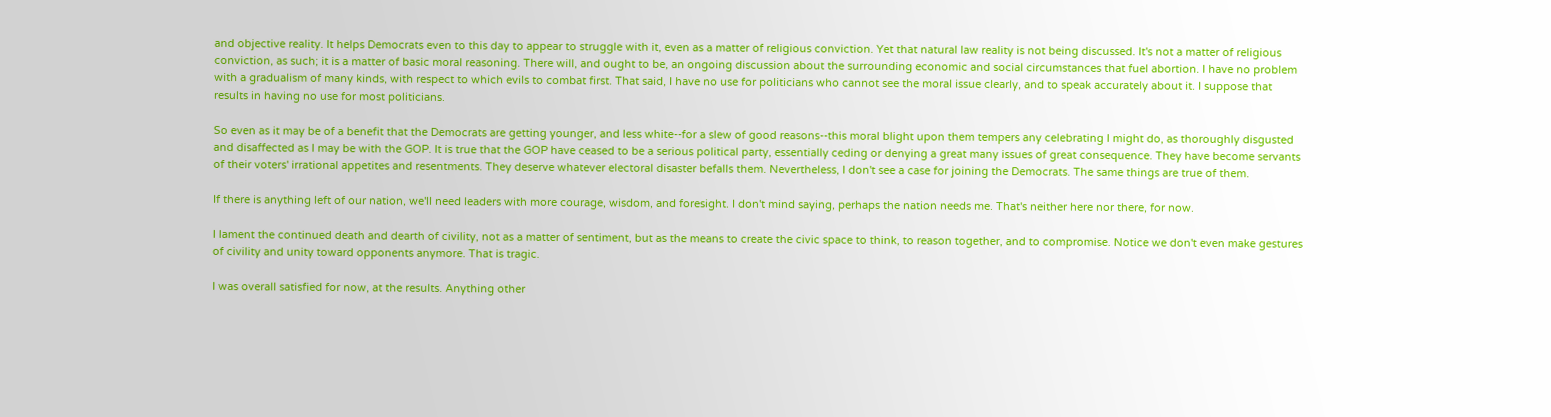and objective reality. It helps Democrats even to this day to appear to struggle with it, even as a matter of religious conviction. Yet that natural law reality is not being discussed. It's not a matter of religious conviction, as such; it is a matter of basic moral reasoning. There will, and ought to be, an ongoing discussion about the surrounding economic and social circumstances that fuel abortion. I have no problem with a gradualism of many kinds, with respect to which evils to combat first. That said, I have no use for politicians who cannot see the moral issue clearly, and to speak accurately about it. I suppose that results in having no use for most politicians.

So even as it may be of a benefit that the Democrats are getting younger, and less white--for a slew of good reasons--this moral blight upon them tempers any celebrating I might do, as thoroughly disgusted and disaffected as I may be with the GOP. It is true that the GOP have ceased to be a serious political party, essentially ceding or denying a great many issues of great consequence. They have become servants of their voters' irrational appetites and resentments. They deserve whatever electoral disaster befalls them. Nevertheless, I don't see a case for joining the Democrats. The same things are true of them.

If there is anything left of our nation, we'll need leaders with more courage, wisdom, and foresight. I don't mind saying, perhaps the nation needs me. That's neither here nor there, for now.

I lament the continued death and dearth of civility, not as a matter of sentiment, but as the means to create the civic space to think, to reason together, and to compromise. Notice we don't even make gestures of civility and unity toward opponents anymore. That is tragic.

I was overall satisfied for now, at the results. Anything other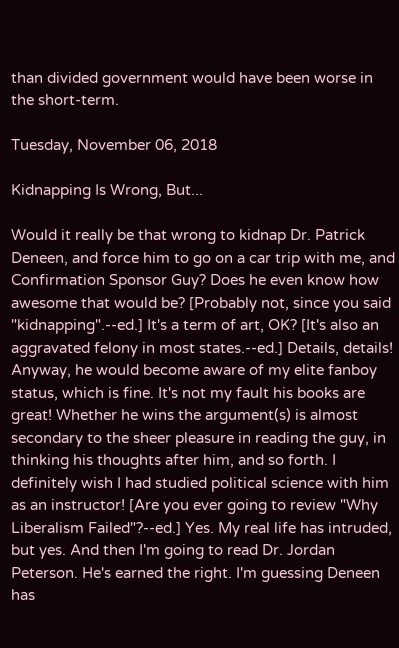than divided government would have been worse in the short-term.

Tuesday, November 06, 2018

Kidnapping Is Wrong, But...

Would it really be that wrong to kidnap Dr. Patrick Deneen, and force him to go on a car trip with me, and Confirmation Sponsor Guy? Does he even know how awesome that would be? [Probably not, since you said "kidnapping".--ed.] It's a term of art, OK? [It's also an aggravated felony in most states.--ed.] Details, details! Anyway, he would become aware of my elite fanboy status, which is fine. It's not my fault his books are great! Whether he wins the argument(s) is almost secondary to the sheer pleasure in reading the guy, in thinking his thoughts after him, and so forth. I definitely wish I had studied political science with him as an instructor! [Are you ever going to review "Why Liberalism Failed"?--ed.] Yes. My real life has intruded, but yes. And then I'm going to read Dr. Jordan Peterson. He's earned the right. I'm guessing Deneen has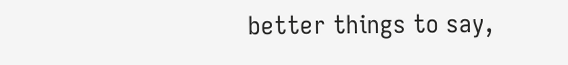better things to say,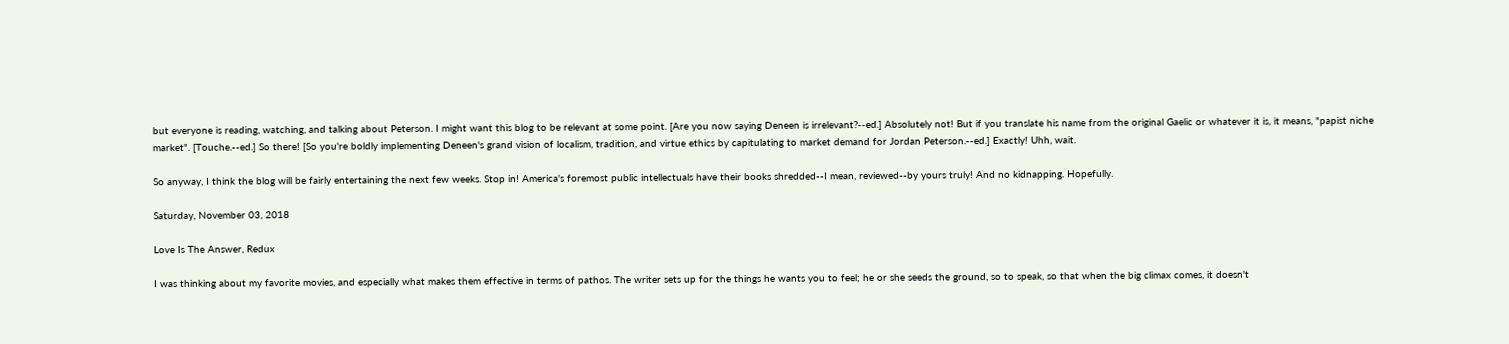but everyone is reading, watching, and talking about Peterson. I might want this blog to be relevant at some point. [Are you now saying Deneen is irrelevant?--ed.] Absolutely not! But if you translate his name from the original Gaelic or whatever it is, it means, "papist niche market". [Touche.--ed.] So there! [So you're boldly implementing Deneen's grand vision of localism, tradition, and virtue ethics by capitulating to market demand for Jordan Peterson.--ed.] Exactly! Uhh, wait.

So anyway, I think the blog will be fairly entertaining the next few weeks. Stop in! America's foremost public intellectuals have their books shredded--I mean, reviewed--by yours truly! And no kidnapping. Hopefully.

Saturday, November 03, 2018

Love Is The Answer, Redux

I was thinking about my favorite movies, and especially what makes them effective in terms of pathos. The writer sets up for the things he wants you to feel; he or she seeds the ground, so to speak, so that when the big climax comes, it doesn't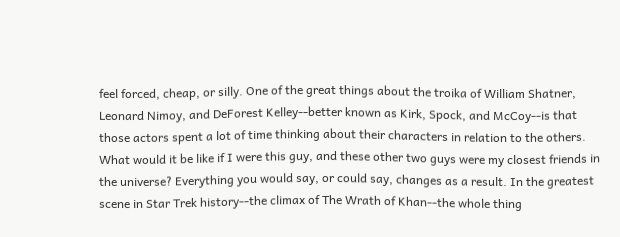feel forced, cheap, or silly. One of the great things about the troika of William Shatner, Leonard Nimoy, and DeForest Kelley--better known as Kirk, Spock, and McCoy--is that those actors spent a lot of time thinking about their characters in relation to the others. What would it be like if I were this guy, and these other two guys were my closest friends in the universe? Everything you would say, or could say, changes as a result. In the greatest scene in Star Trek history--the climax of The Wrath of Khan--the whole thing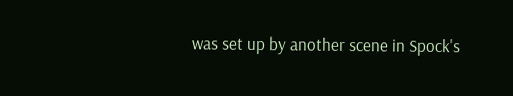was set up by another scene in Spock's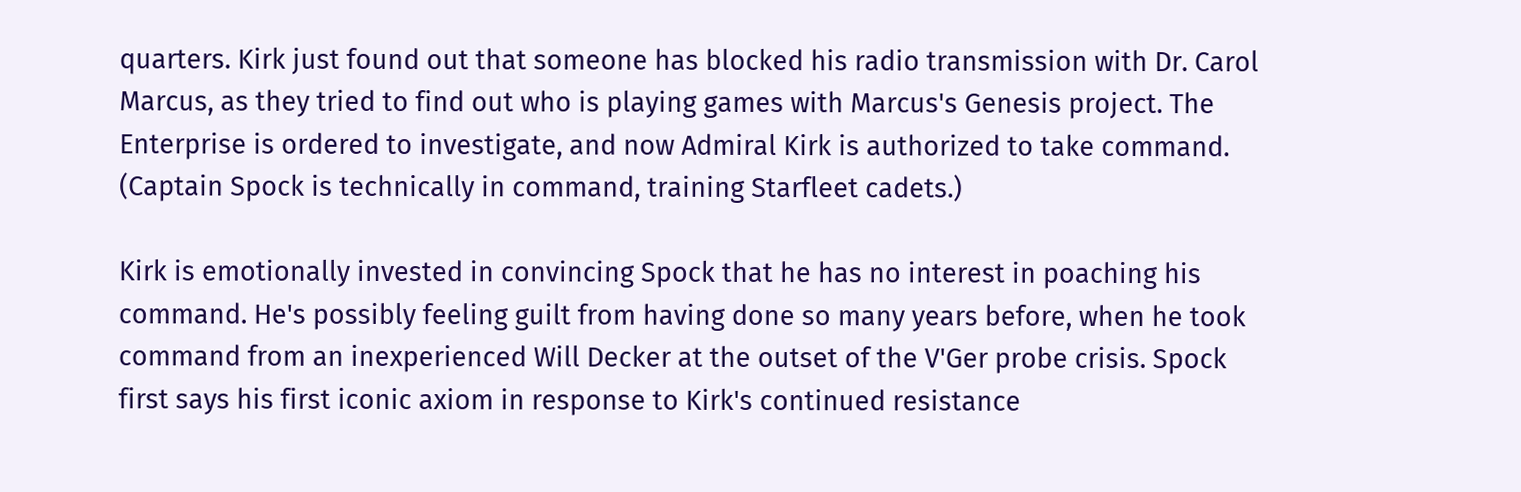quarters. Kirk just found out that someone has blocked his radio transmission with Dr. Carol Marcus, as they tried to find out who is playing games with Marcus's Genesis project. The Enterprise is ordered to investigate, and now Admiral Kirk is authorized to take command. (Captain Spock is technically in command, training Starfleet cadets.)

Kirk is emotionally invested in convincing Spock that he has no interest in poaching his command. He's possibly feeling guilt from having done so many years before, when he took command from an inexperienced Will Decker at the outset of the V'Ger probe crisis. Spock first says his first iconic axiom in response to Kirk's continued resistance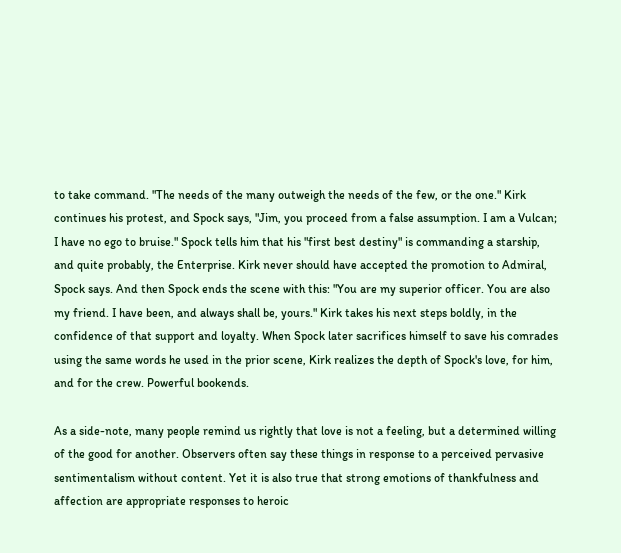to take command. "The needs of the many outweigh the needs of the few, or the one." Kirk continues his protest, and Spock says, "Jim, you proceed from a false assumption. I am a Vulcan; I have no ego to bruise." Spock tells him that his "first best destiny" is commanding a starship, and quite probably, the Enterprise. Kirk never should have accepted the promotion to Admiral, Spock says. And then Spock ends the scene with this: "You are my superior officer. You are also my friend. I have been, and always shall be, yours." Kirk takes his next steps boldly, in the confidence of that support and loyalty. When Spock later sacrifices himself to save his comrades using the same words he used in the prior scene, Kirk realizes the depth of Spock's love, for him, and for the crew. Powerful bookends.

As a side-note, many people remind us rightly that love is not a feeling, but a determined willing of the good for another. Observers often say these things in response to a perceived pervasive sentimentalism without content. Yet it is also true that strong emotions of thankfulness and affection are appropriate responses to heroic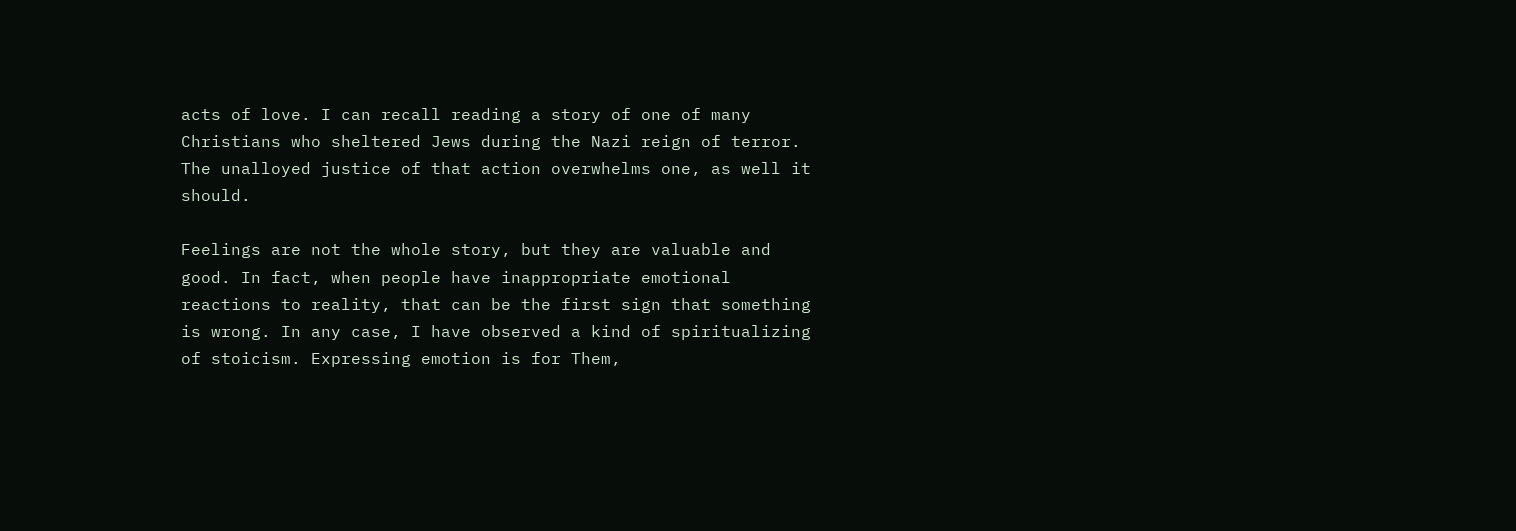acts of love. I can recall reading a story of one of many Christians who sheltered Jews during the Nazi reign of terror. The unalloyed justice of that action overwhelms one, as well it should.

Feelings are not the whole story, but they are valuable and good. In fact, when people have inappropriate emotional reactions to reality, that can be the first sign that something is wrong. In any case, I have observed a kind of spiritualizing of stoicism. Expressing emotion is for Them,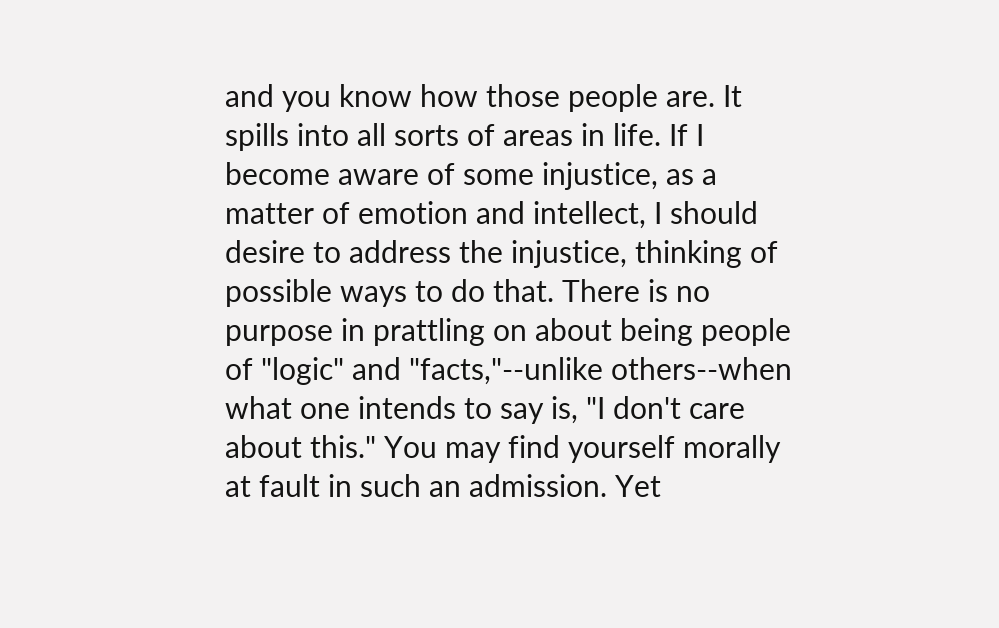and you know how those people are. It spills into all sorts of areas in life. If I become aware of some injustice, as a matter of emotion and intellect, I should desire to address the injustice, thinking of possible ways to do that. There is no purpose in prattling on about being people of "logic" and "facts,"--unlike others--when what one intends to say is, "I don't care about this." You may find yourself morally at fault in such an admission. Yet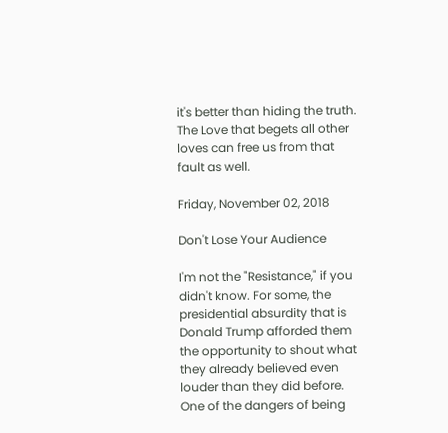it's better than hiding the truth. The Love that begets all other loves can free us from that fault as well.

Friday, November 02, 2018

Don't Lose Your Audience

I'm not the "Resistance," if you didn't know. For some, the presidential absurdity that is Donald Trump afforded them the opportunity to shout what they already believed even louder than they did before. One of the dangers of being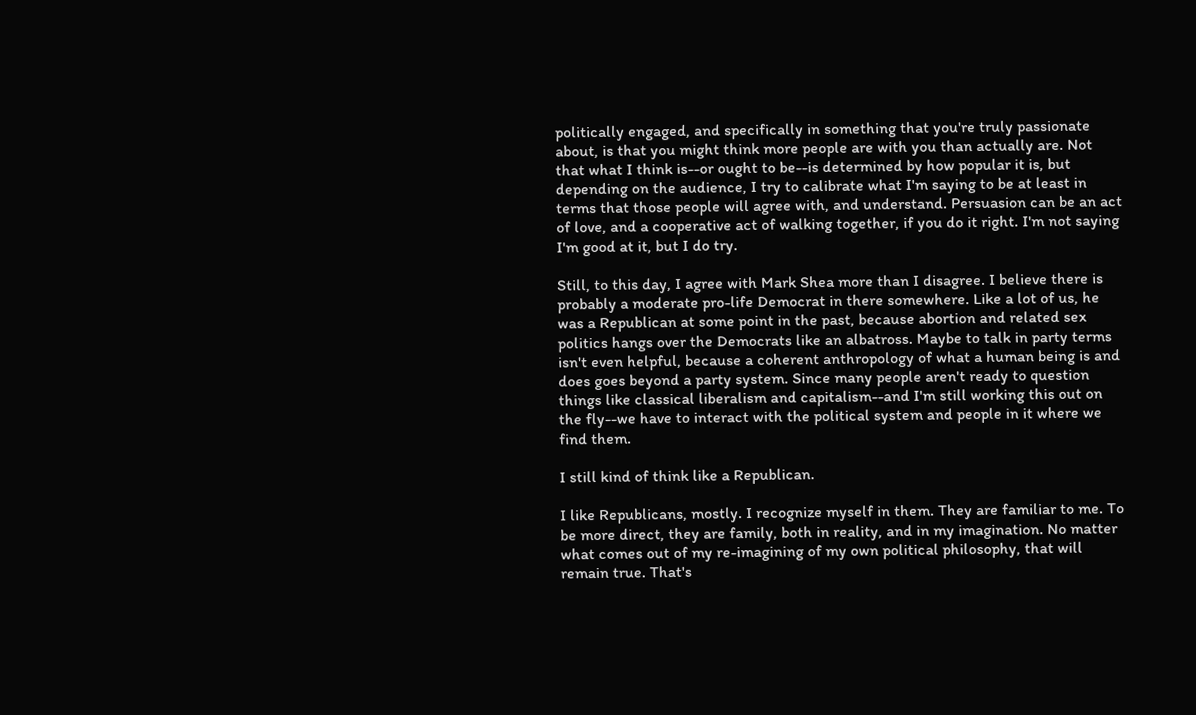politically engaged, and specifically in something that you're truly passionate about, is that you might think more people are with you than actually are. Not that what I think is--or ought to be--is determined by how popular it is, but depending on the audience, I try to calibrate what I'm saying to be at least in terms that those people will agree with, and understand. Persuasion can be an act of love, and a cooperative act of walking together, if you do it right. I'm not saying I'm good at it, but I do try.

Still, to this day, I agree with Mark Shea more than I disagree. I believe there is probably a moderate pro-life Democrat in there somewhere. Like a lot of us, he was a Republican at some point in the past, because abortion and related sex politics hangs over the Democrats like an albatross. Maybe to talk in party terms isn't even helpful, because a coherent anthropology of what a human being is and does goes beyond a party system. Since many people aren't ready to question things like classical liberalism and capitalism--and I'm still working this out on the fly--we have to interact with the political system and people in it where we find them.

I still kind of think like a Republican.

I like Republicans, mostly. I recognize myself in them. They are familiar to me. To be more direct, they are family, both in reality, and in my imagination. No matter what comes out of my re-imagining of my own political philosophy, that will remain true. That's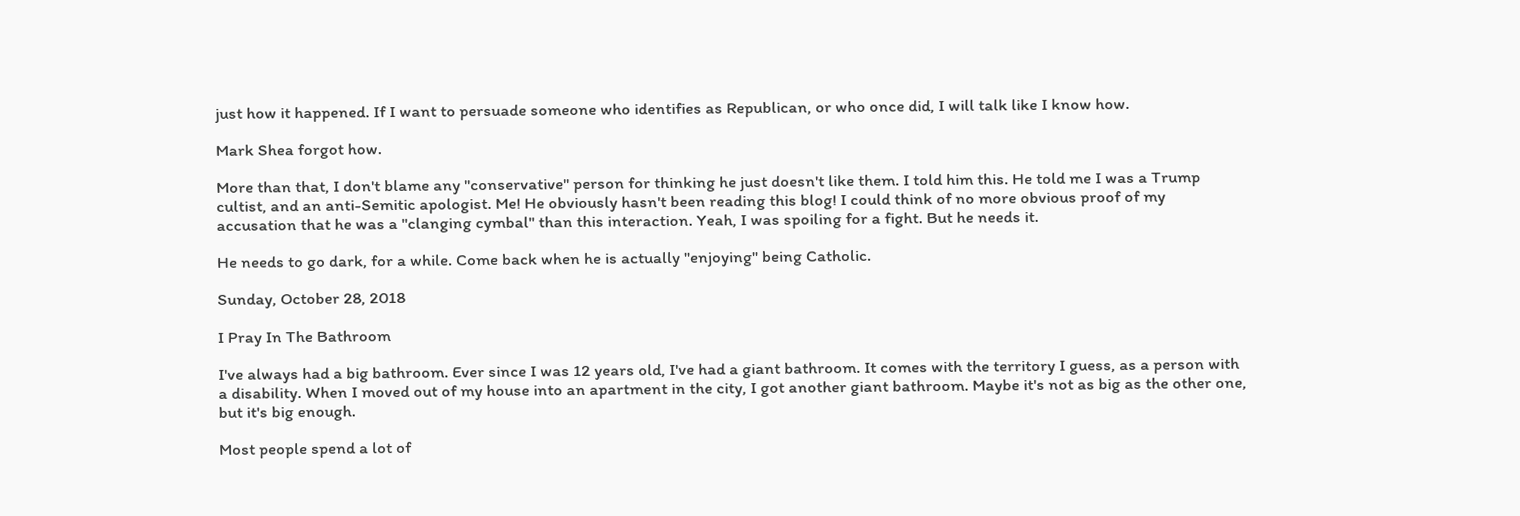just how it happened. If I want to persuade someone who identifies as Republican, or who once did, I will talk like I know how.

Mark Shea forgot how.

More than that, I don't blame any "conservative" person for thinking he just doesn't like them. I told him this. He told me I was a Trump cultist, and an anti-Semitic apologist. Me! He obviously hasn't been reading this blog! I could think of no more obvious proof of my accusation that he was a "clanging cymbal" than this interaction. Yeah, I was spoiling for a fight. But he needs it.

He needs to go dark, for a while. Come back when he is actually "enjoying" being Catholic.

Sunday, October 28, 2018

I Pray In The Bathroom

I've always had a big bathroom. Ever since I was 12 years old, I've had a giant bathroom. It comes with the territory I guess, as a person with a disability. When I moved out of my house into an apartment in the city, I got another giant bathroom. Maybe it's not as big as the other one, but it's big enough.

Most people spend a lot of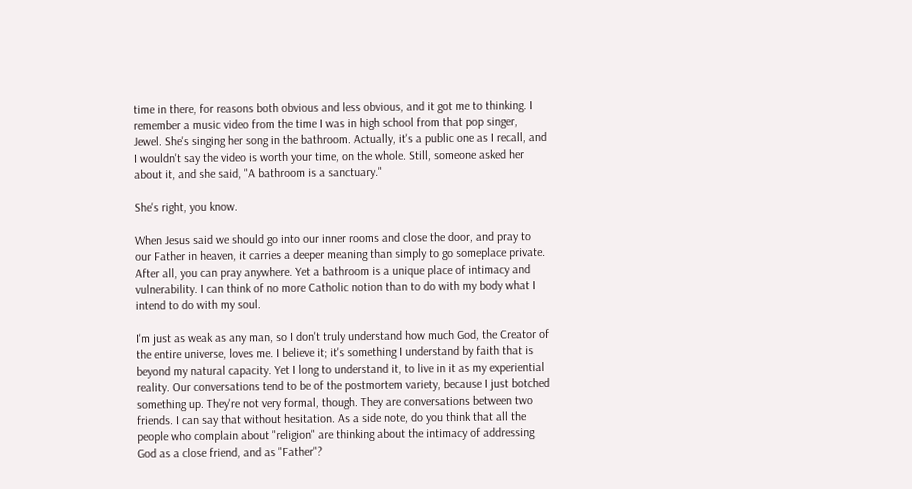time in there, for reasons both obvious and less obvious, and it got me to thinking. I remember a music video from the time I was in high school from that pop singer, Jewel. She's singing her song in the bathroom. Actually, it's a public one as I recall, and I wouldn't say the video is worth your time, on the whole. Still, someone asked her about it, and she said, "A bathroom is a sanctuary."

She's right, you know.

When Jesus said we should go into our inner rooms and close the door, and pray to our Father in heaven, it carries a deeper meaning than simply to go someplace private. After all, you can pray anywhere. Yet a bathroom is a unique place of intimacy and vulnerability. I can think of no more Catholic notion than to do with my body what I intend to do with my soul.

I'm just as weak as any man, so I don't truly understand how much God, the Creator of the entire universe, loves me. I believe it; it's something I understand by faith that is beyond my natural capacity. Yet I long to understand it, to live in it as my experiential reality. Our conversations tend to be of the postmortem variety, because I just botched something up. They're not very formal, though. They are conversations between two friends. I can say that without hesitation. As a side note, do you think that all the people who complain about "religion" are thinking about the intimacy of addressing God as a close friend, and as "Father"?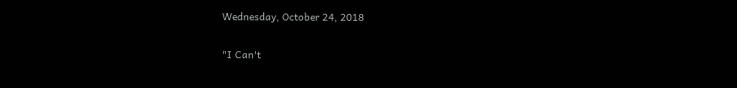Wednesday, October 24, 2018

"I Can't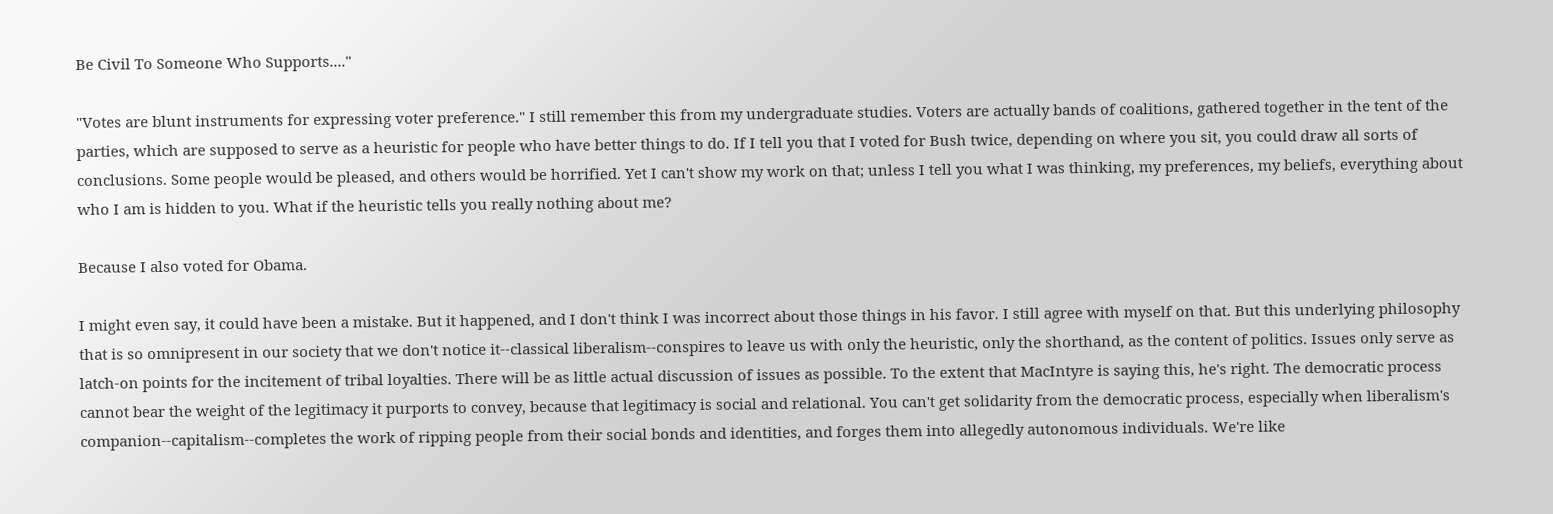Be Civil To Someone Who Supports...."

"Votes are blunt instruments for expressing voter preference." I still remember this from my undergraduate studies. Voters are actually bands of coalitions, gathered together in the tent of the parties, which are supposed to serve as a heuristic for people who have better things to do. If I tell you that I voted for Bush twice, depending on where you sit, you could draw all sorts of conclusions. Some people would be pleased, and others would be horrified. Yet I can't show my work on that; unless I tell you what I was thinking, my preferences, my beliefs, everything about who I am is hidden to you. What if the heuristic tells you really nothing about me?

Because I also voted for Obama.

I might even say, it could have been a mistake. But it happened, and I don't think I was incorrect about those things in his favor. I still agree with myself on that. But this underlying philosophy that is so omnipresent in our society that we don't notice it--classical liberalism--conspires to leave us with only the heuristic, only the shorthand, as the content of politics. Issues only serve as latch-on points for the incitement of tribal loyalties. There will be as little actual discussion of issues as possible. To the extent that MacIntyre is saying this, he's right. The democratic process cannot bear the weight of the legitimacy it purports to convey, because that legitimacy is social and relational. You can't get solidarity from the democratic process, especially when liberalism's companion--capitalism--completes the work of ripping people from their social bonds and identities, and forges them into allegedly autonomous individuals. We're like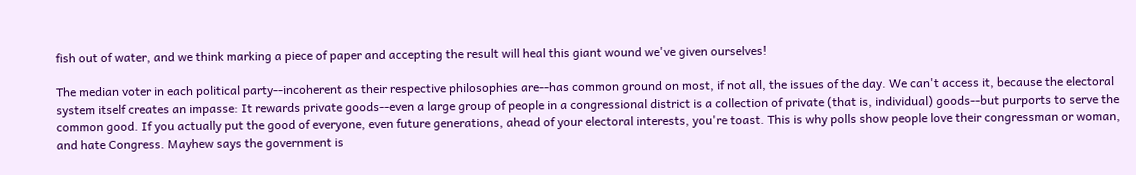fish out of water, and we think marking a piece of paper and accepting the result will heal this giant wound we've given ourselves!

The median voter in each political party--incoherent as their respective philosophies are--has common ground on most, if not all, the issues of the day. We can't access it, because the electoral system itself creates an impasse: It rewards private goods--even a large group of people in a congressional district is a collection of private (that is, individual) goods--but purports to serve the common good. If you actually put the good of everyone, even future generations, ahead of your electoral interests, you're toast. This is why polls show people love their congressman or woman, and hate Congress. Mayhew says the government is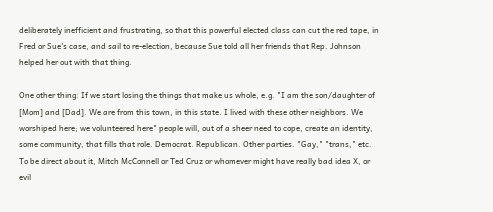deliberately inefficient and frustrating, so that this powerful elected class can cut the red tape, in Fred or Sue's case, and sail to re-election, because Sue told all her friends that Rep. Johnson helped her out with that thing.

One other thing: If we start losing the things that make us whole, e.g. "I am the son/daughter of [Mom] and [Dad]. We are from this town, in this state. I lived with these other neighbors. We worshiped here; we volunteered here" people will, out of a sheer need to cope, create an identity, some community, that fills that role. Democrat. Republican. Other parties. "Gay," "trans," etc. To be direct about it, Mitch McConnell or Ted Cruz or whomever might have really bad idea X, or evil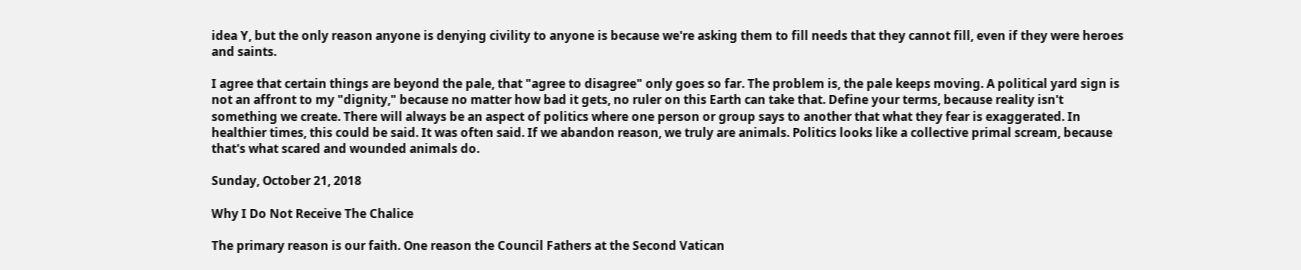idea Y, but the only reason anyone is denying civility to anyone is because we're asking them to fill needs that they cannot fill, even if they were heroes and saints.

I agree that certain things are beyond the pale, that "agree to disagree" only goes so far. The problem is, the pale keeps moving. A political yard sign is not an affront to my "dignity," because no matter how bad it gets, no ruler on this Earth can take that. Define your terms, because reality isn't something we create. There will always be an aspect of politics where one person or group says to another that what they fear is exaggerated. In healthier times, this could be said. It was often said. If we abandon reason, we truly are animals. Politics looks like a collective primal scream, because that's what scared and wounded animals do.

Sunday, October 21, 2018

Why I Do Not Receive The Chalice

The primary reason is our faith. One reason the Council Fathers at the Second Vatican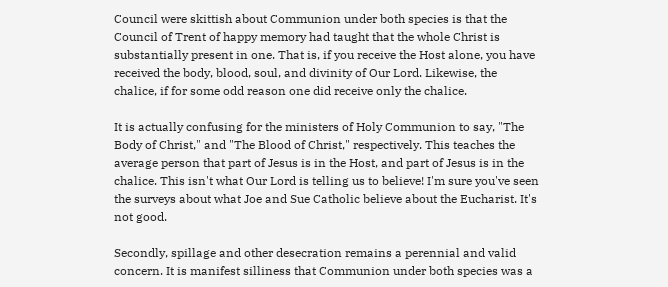Council were skittish about Communion under both species is that the Council of Trent of happy memory had taught that the whole Christ is substantially present in one. That is, if you receive the Host alone, you have received the body, blood, soul, and divinity of Our Lord. Likewise, the chalice, if for some odd reason one did receive only the chalice.

It is actually confusing for the ministers of Holy Communion to say, "The Body of Christ," and "The Blood of Christ," respectively. This teaches the average person that part of Jesus is in the Host, and part of Jesus is in the chalice. This isn't what Our Lord is telling us to believe! I'm sure you've seen the surveys about what Joe and Sue Catholic believe about the Eucharist. It's not good.

Secondly, spillage and other desecration remains a perennial and valid concern. It is manifest silliness that Communion under both species was a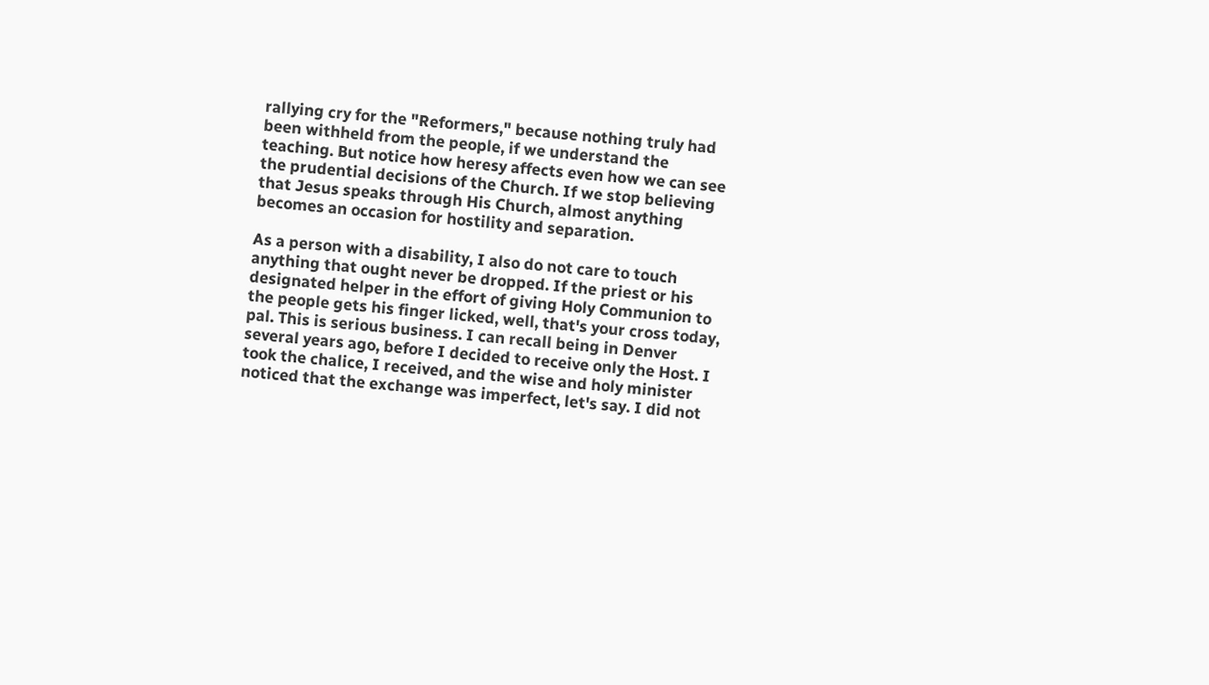rallying cry for the "Reformers," because nothing truly had been withheld from the people, if we understand the teaching. But notice how heresy affects even how we can see the prudential decisions of the Church. If we stop believing that Jesus speaks through His Church, almost anything becomes an occasion for hostility and separation.

As a person with a disability, I also do not care to touch anything that ought never be dropped. If the priest or his designated helper in the effort of giving Holy Communion to the people gets his finger licked, well, that's your cross today, pal. This is serious business. I can recall being in Denver several years ago, before I decided to receive only the Host. I took the chalice, I received, and the wise and holy minister noticed that the exchange was imperfect, let's say. I did not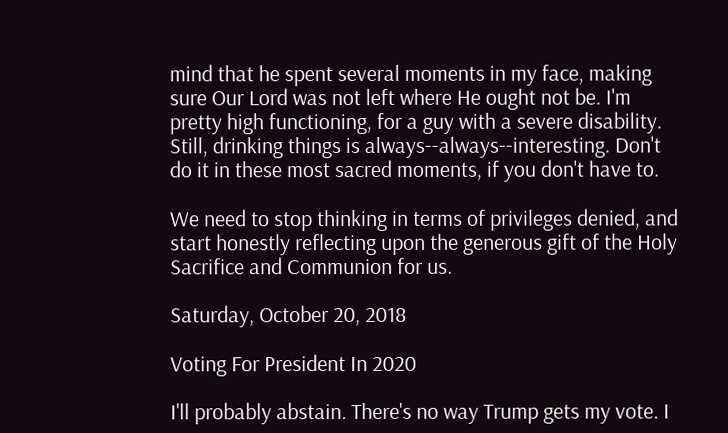mind that he spent several moments in my face, making sure Our Lord was not left where He ought not be. I'm pretty high functioning, for a guy with a severe disability. Still, drinking things is always--always--interesting. Don't do it in these most sacred moments, if you don't have to.

We need to stop thinking in terms of privileges denied, and start honestly reflecting upon the generous gift of the Holy Sacrifice and Communion for us.

Saturday, October 20, 2018

Voting For President In 2020

I'll probably abstain. There's no way Trump gets my vote. I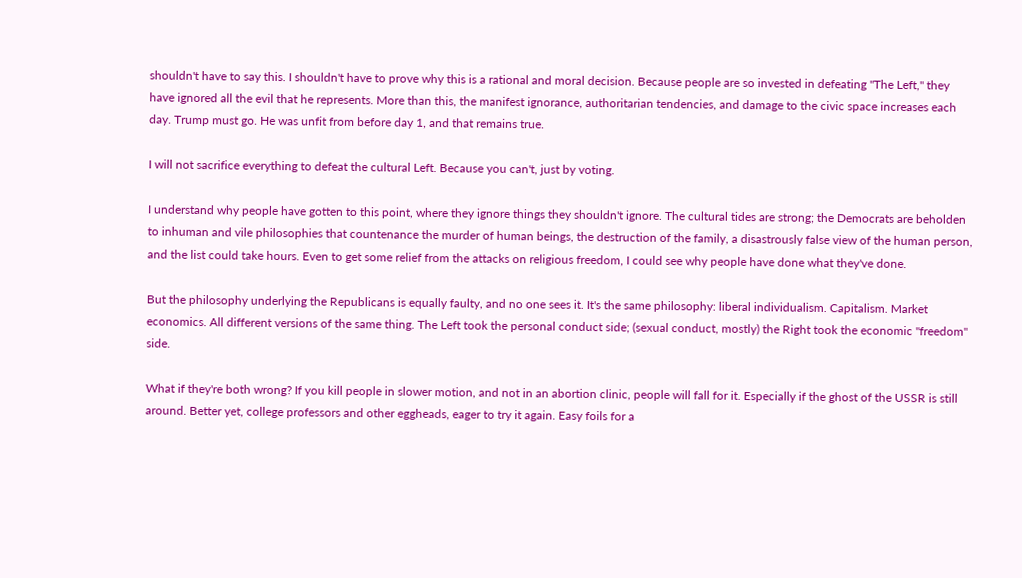shouldn't have to say this. I shouldn't have to prove why this is a rational and moral decision. Because people are so invested in defeating "The Left," they have ignored all the evil that he represents. More than this, the manifest ignorance, authoritarian tendencies, and damage to the civic space increases each day. Trump must go. He was unfit from before day 1, and that remains true.

I will not sacrifice everything to defeat the cultural Left. Because you can't, just by voting.

I understand why people have gotten to this point, where they ignore things they shouldn't ignore. The cultural tides are strong; the Democrats are beholden to inhuman and vile philosophies that countenance the murder of human beings, the destruction of the family, a disastrously false view of the human person, and the list could take hours. Even to get some relief from the attacks on religious freedom, I could see why people have done what they've done.

But the philosophy underlying the Republicans is equally faulty, and no one sees it. It's the same philosophy: liberal individualism. Capitalism. Market economics. All different versions of the same thing. The Left took the personal conduct side; (sexual conduct, mostly) the Right took the economic "freedom" side.

What if they're both wrong? If you kill people in slower motion, and not in an abortion clinic, people will fall for it. Especially if the ghost of the USSR is still around. Better yet, college professors and other eggheads, eager to try it again. Easy foils for a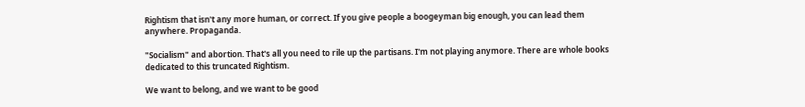Rightism that isn't any more human, or correct. If you give people a boogeyman big enough, you can lead them anywhere. Propaganda.

"Socialism" and abortion. That's all you need to rile up the partisans. I'm not playing anymore. There are whole books dedicated to this truncated Rightism.

We want to belong, and we want to be good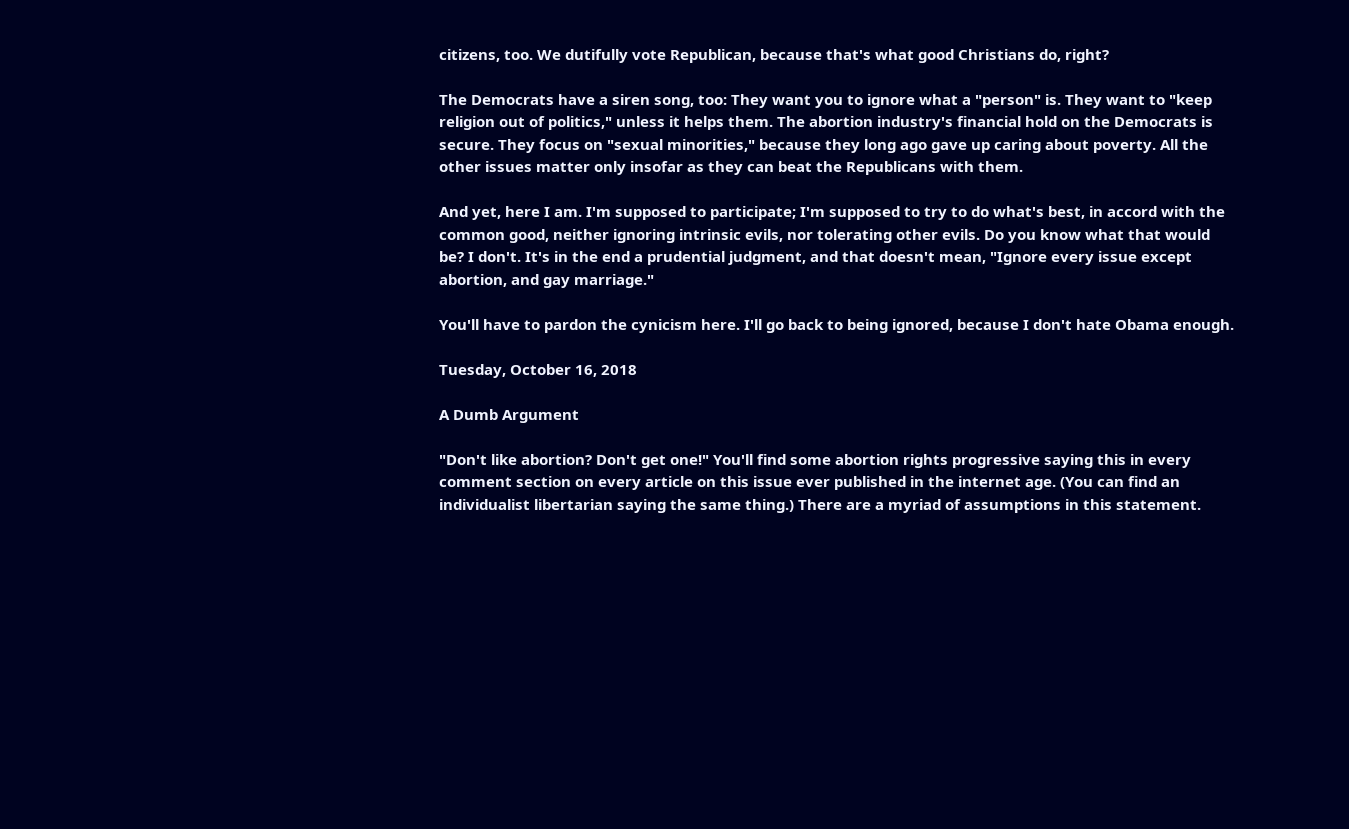citizens, too. We dutifully vote Republican, because that's what good Christians do, right?

The Democrats have a siren song, too: They want you to ignore what a "person" is. They want to "keep religion out of politics," unless it helps them. The abortion industry's financial hold on the Democrats is secure. They focus on "sexual minorities," because they long ago gave up caring about poverty. All the other issues matter only insofar as they can beat the Republicans with them.

And yet, here I am. I'm supposed to participate; I'm supposed to try to do what's best, in accord with the common good, neither ignoring intrinsic evils, nor tolerating other evils. Do you know what that would be? I don't. It's in the end a prudential judgment, and that doesn't mean, "Ignore every issue except abortion, and gay marriage."

You'll have to pardon the cynicism here. I'll go back to being ignored, because I don't hate Obama enough.

Tuesday, October 16, 2018

A Dumb Argument

"Don't like abortion? Don't get one!" You'll find some abortion rights progressive saying this in every comment section on every article on this issue ever published in the internet age. (You can find an individualist libertarian saying the same thing.) There are a myriad of assumptions in this statement.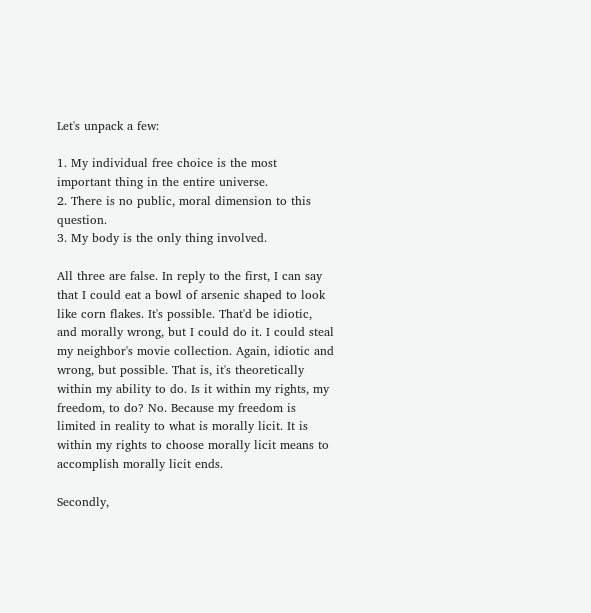Let's unpack a few:

1. My individual free choice is the most important thing in the entire universe.
2. There is no public, moral dimension to this question.
3. My body is the only thing involved.

All three are false. In reply to the first, I can say that I could eat a bowl of arsenic shaped to look like corn flakes. It's possible. That'd be idiotic, and morally wrong, but I could do it. I could steal my neighbor's movie collection. Again, idiotic and wrong, but possible. That is, it's theoretically within my ability to do. Is it within my rights, my freedom, to do? No. Because my freedom is limited in reality to what is morally licit. It is within my rights to choose morally licit means to accomplish morally licit ends.

Secondly,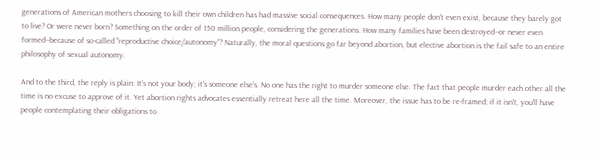generations of American mothers choosing to kill their own children has had massive social consequences. How many people don't even exist, because they barely got to live? Or were never born? Something on the order of 150 million people, considering the generations. How many families have been destroyed--or never even formed--because of so-called "reproductive choice/autonomy"? Naturally, the moral questions go far beyond abortion, but elective abortion is the fail safe to an entire philosophy of sexual autonomy.

And to the third, the reply is plain: It's not your body; it's someone else's. No one has the right to murder someone else. The fact that people murder each other all the time is no excuse to approve of it. Yet abortion rights advocates essentially retreat here all the time. Moreover, the issue has to be re-framed; if it isn't, you'll have people contemplating their obligations to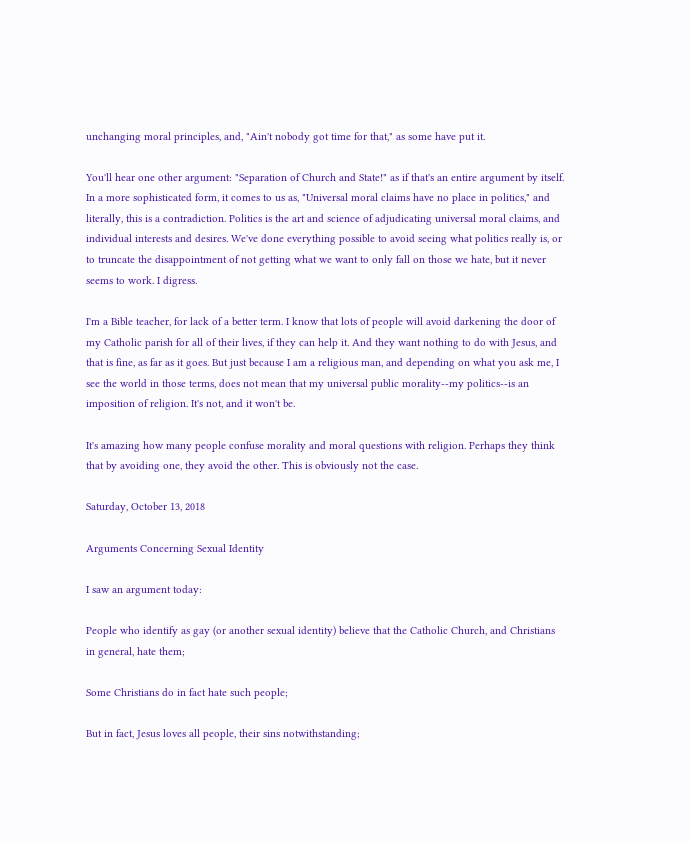unchanging moral principles, and, "Ain't nobody got time for that," as some have put it.

You'll hear one other argument: "Separation of Church and State!" as if that's an entire argument by itself. In a more sophisticated form, it comes to us as, "Universal moral claims have no place in politics," and literally, this is a contradiction. Politics is the art and science of adjudicating universal moral claims, and individual interests and desires. We've done everything possible to avoid seeing what politics really is, or to truncate the disappointment of not getting what we want to only fall on those we hate, but it never seems to work. I digress.

I'm a Bible teacher, for lack of a better term. I know that lots of people will avoid darkening the door of my Catholic parish for all of their lives, if they can help it. And they want nothing to do with Jesus, and that is fine, as far as it goes. But just because I am a religious man, and depending on what you ask me, I see the world in those terms, does not mean that my universal public morality--my politics--is an imposition of religion. It's not, and it won't be.

It's amazing how many people confuse morality and moral questions with religion. Perhaps they think that by avoiding one, they avoid the other. This is obviously not the case.

Saturday, October 13, 2018

Arguments Concerning Sexual Identity

I saw an argument today:

People who identify as gay (or another sexual identity) believe that the Catholic Church, and Christians in general, hate them;

Some Christians do in fact hate such people;

But in fact, Jesus loves all people, their sins notwithstanding;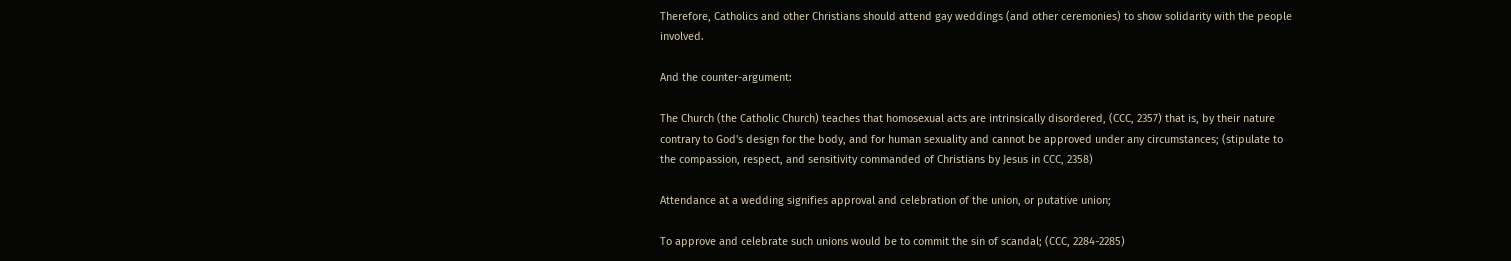Therefore, Catholics and other Christians should attend gay weddings (and other ceremonies) to show solidarity with the people involved.

And the counter-argument:

The Church (the Catholic Church) teaches that homosexual acts are intrinsically disordered, (CCC, 2357) that is, by their nature contrary to God's design for the body, and for human sexuality and cannot be approved under any circumstances; (stipulate to the compassion, respect, and sensitivity commanded of Christians by Jesus in CCC, 2358)

Attendance at a wedding signifies approval and celebration of the union, or putative union;

To approve and celebrate such unions would be to commit the sin of scandal; (CCC, 2284-2285)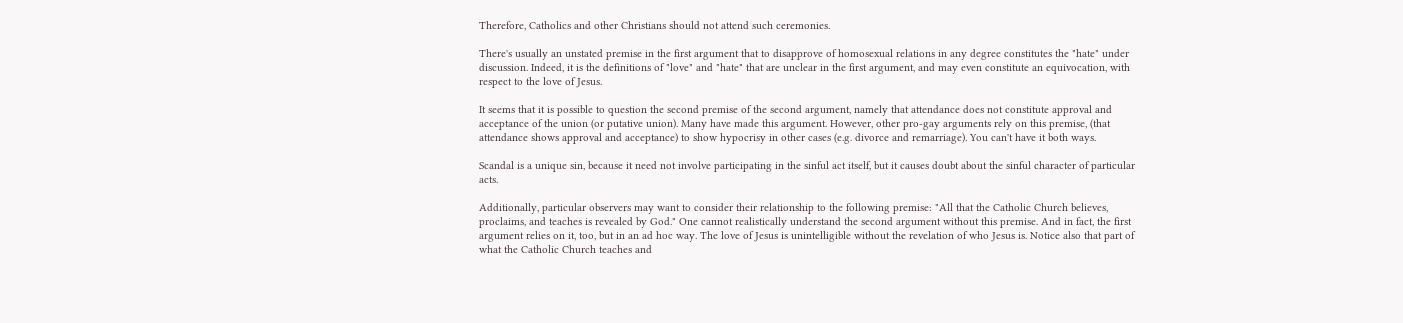Therefore, Catholics and other Christians should not attend such ceremonies.

There's usually an unstated premise in the first argument that to disapprove of homosexual relations in any degree constitutes the "hate" under discussion. Indeed, it is the definitions of "love" and "hate" that are unclear in the first argument, and may even constitute an equivocation, with respect to the love of Jesus.

It seems that it is possible to question the second premise of the second argument, namely that attendance does not constitute approval and acceptance of the union (or putative union). Many have made this argument. However, other pro-gay arguments rely on this premise, (that attendance shows approval and acceptance) to show hypocrisy in other cases (e.g. divorce and remarriage). You can't have it both ways.

Scandal is a unique sin, because it need not involve participating in the sinful act itself, but it causes doubt about the sinful character of particular acts.

Additionally, particular observers may want to consider their relationship to the following premise: "All that the Catholic Church believes, proclaims, and teaches is revealed by God." One cannot realistically understand the second argument without this premise. And in fact, the first argument relies on it, too, but in an ad hoc way. The love of Jesus is unintelligible without the revelation of who Jesus is. Notice also that part of what the Catholic Church teaches and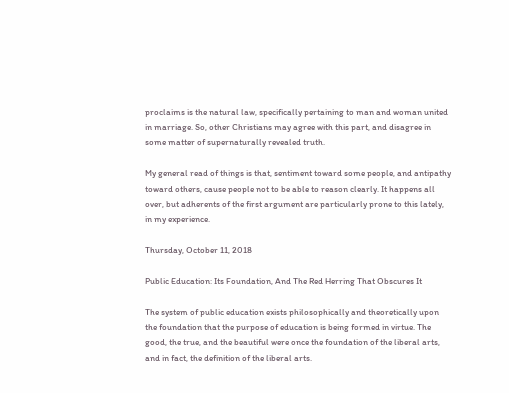proclaims is the natural law, specifically pertaining to man and woman united in marriage. So, other Christians may agree with this part, and disagree in some matter of supernaturally revealed truth.

My general read of things is that, sentiment toward some people, and antipathy toward others, cause people not to be able to reason clearly. It happens all over, but adherents of the first argument are particularly prone to this lately, in my experience.

Thursday, October 11, 2018

Public Education: Its Foundation, And The Red Herring That Obscures It

The system of public education exists philosophically and theoretically upon the foundation that the purpose of education is being formed in virtue. The good, the true, and the beautiful were once the foundation of the liberal arts, and in fact, the definition of the liberal arts.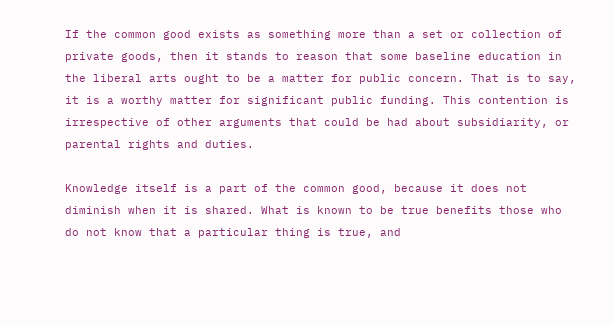If the common good exists as something more than a set or collection of private goods, then it stands to reason that some baseline education in the liberal arts ought to be a matter for public concern. That is to say, it is a worthy matter for significant public funding. This contention is irrespective of other arguments that could be had about subsidiarity, or parental rights and duties.

Knowledge itself is a part of the common good, because it does not diminish when it is shared. What is known to be true benefits those who do not know that a particular thing is true, and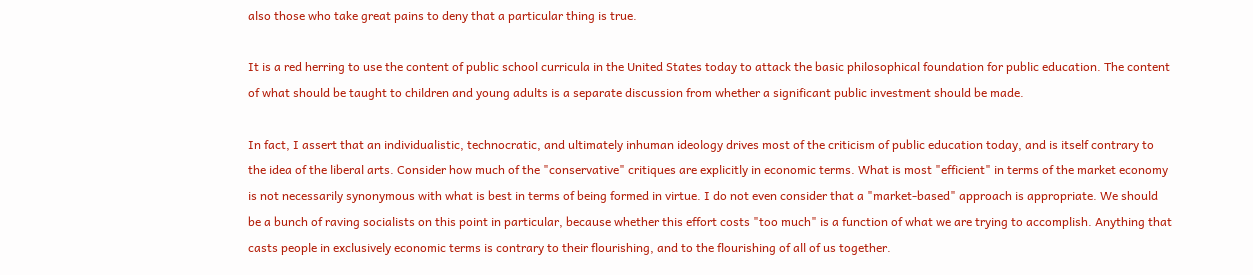also those who take great pains to deny that a particular thing is true.

It is a red herring to use the content of public school curricula in the United States today to attack the basic philosophical foundation for public education. The content of what should be taught to children and young adults is a separate discussion from whether a significant public investment should be made.

In fact, I assert that an individualistic, technocratic, and ultimately inhuman ideology drives most of the criticism of public education today, and is itself contrary to the idea of the liberal arts. Consider how much of the "conservative" critiques are explicitly in economic terms. What is most "efficient" in terms of the market economy is not necessarily synonymous with what is best in terms of being formed in virtue. I do not even consider that a "market-based" approach is appropriate. We should be a bunch of raving socialists on this point in particular, because whether this effort costs "too much" is a function of what we are trying to accomplish. Anything that casts people in exclusively economic terms is contrary to their flourishing, and to the flourishing of all of us together.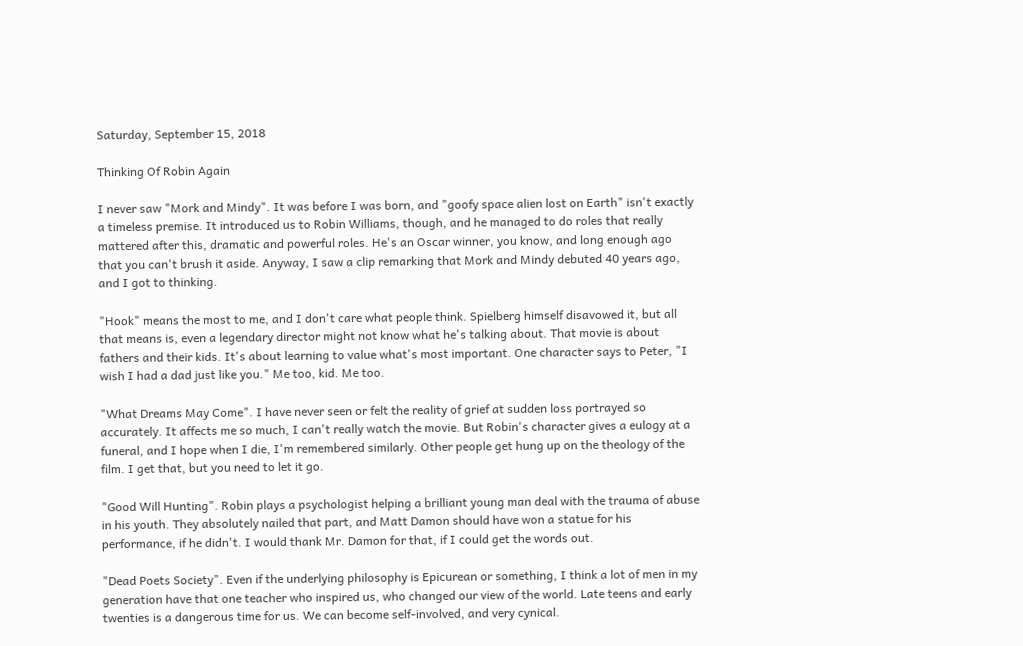Saturday, September 15, 2018

Thinking Of Robin Again

I never saw "Mork and Mindy". It was before I was born, and "goofy space alien lost on Earth" isn't exactly a timeless premise. It introduced us to Robin Williams, though, and he managed to do roles that really mattered after this, dramatic and powerful roles. He's an Oscar winner, you know, and long enough ago that you can't brush it aside. Anyway, I saw a clip remarking that Mork and Mindy debuted 40 years ago, and I got to thinking.

"Hook" means the most to me, and I don't care what people think. Spielberg himself disavowed it, but all that means is, even a legendary director might not know what he's talking about. That movie is about fathers and their kids. It's about learning to value what's most important. One character says to Peter, "I wish I had a dad just like you." Me too, kid. Me too.

"What Dreams May Come". I have never seen or felt the reality of grief at sudden loss portrayed so accurately. It affects me so much, I can't really watch the movie. But Robin's character gives a eulogy at a funeral, and I hope when I die, I'm remembered similarly. Other people get hung up on the theology of the film. I get that, but you need to let it go.

"Good Will Hunting". Robin plays a psychologist helping a brilliant young man deal with the trauma of abuse in his youth. They absolutely nailed that part, and Matt Damon should have won a statue for his performance, if he didn't. I would thank Mr. Damon for that, if I could get the words out.

"Dead Poets Society". Even if the underlying philosophy is Epicurean or something, I think a lot of men in my generation have that one teacher who inspired us, who changed our view of the world. Late teens and early twenties is a dangerous time for us. We can become self-involved, and very cynical.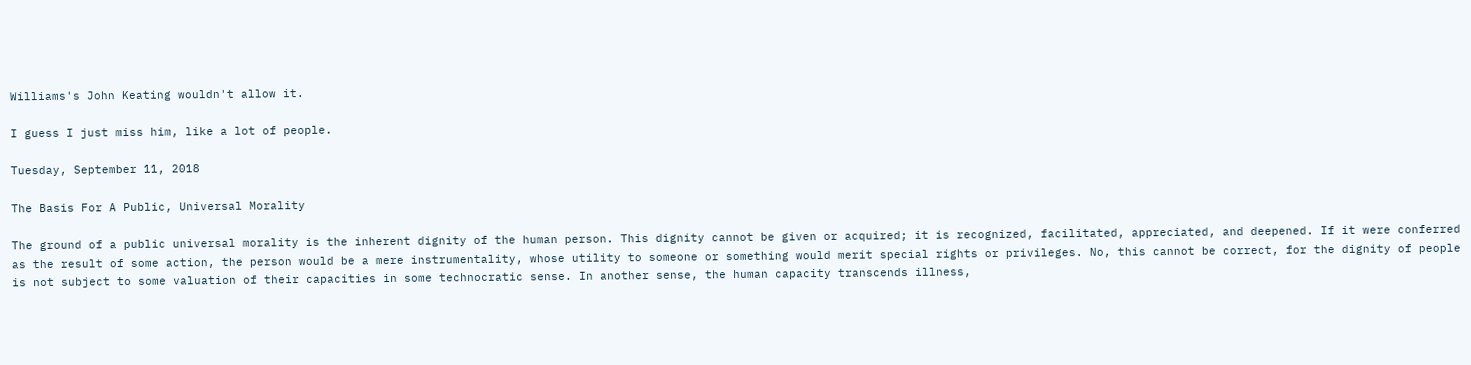Williams's John Keating wouldn't allow it.

I guess I just miss him, like a lot of people.

Tuesday, September 11, 2018

The Basis For A Public, Universal Morality

The ground of a public universal morality is the inherent dignity of the human person. This dignity cannot be given or acquired; it is recognized, facilitated, appreciated, and deepened. If it were conferred as the result of some action, the person would be a mere instrumentality, whose utility to someone or something would merit special rights or privileges. No, this cannot be correct, for the dignity of people is not subject to some valuation of their capacities in some technocratic sense. In another sense, the human capacity transcends illness,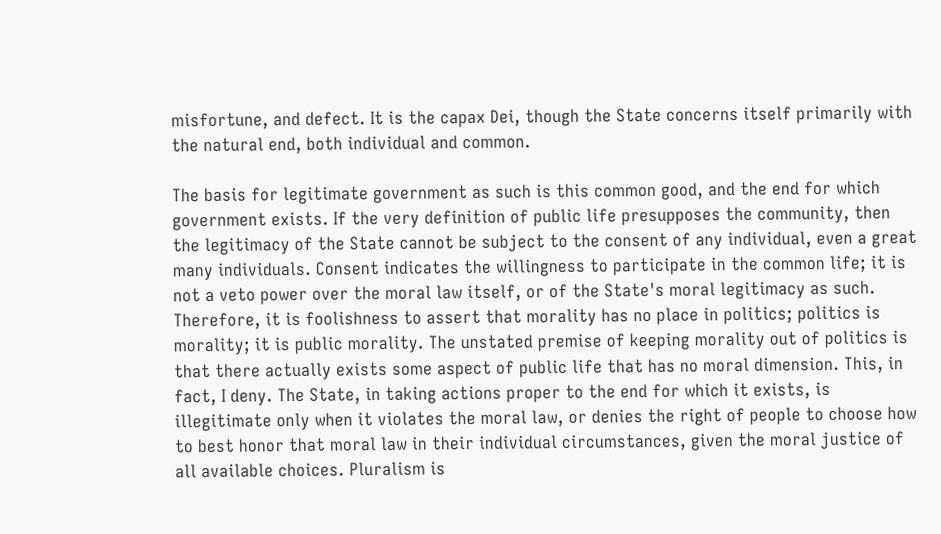misfortune, and defect. It is the capax Dei, though the State concerns itself primarily with the natural end, both individual and common.

The basis for legitimate government as such is this common good, and the end for which government exists. If the very definition of public life presupposes the community, then the legitimacy of the State cannot be subject to the consent of any individual, even a great many individuals. Consent indicates the willingness to participate in the common life; it is not a veto power over the moral law itself, or of the State's moral legitimacy as such. Therefore, it is foolishness to assert that morality has no place in politics; politics is morality; it is public morality. The unstated premise of keeping morality out of politics is that there actually exists some aspect of public life that has no moral dimension. This, in fact, I deny. The State, in taking actions proper to the end for which it exists, is illegitimate only when it violates the moral law, or denies the right of people to choose how to best honor that moral law in their individual circumstances, given the moral justice of all available choices. Pluralism is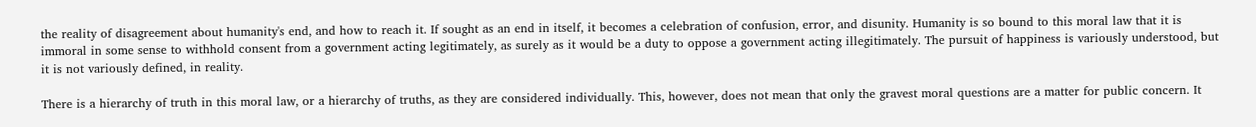the reality of disagreement about humanity's end, and how to reach it. If sought as an end in itself, it becomes a celebration of confusion, error, and disunity. Humanity is so bound to this moral law that it is immoral in some sense to withhold consent from a government acting legitimately, as surely as it would be a duty to oppose a government acting illegitimately. The pursuit of happiness is variously understood, but it is not variously defined, in reality.

There is a hierarchy of truth in this moral law, or a hierarchy of truths, as they are considered individually. This, however, does not mean that only the gravest moral questions are a matter for public concern. It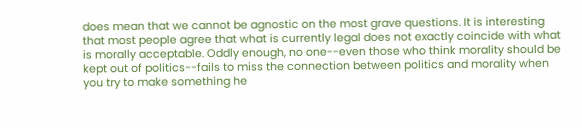does mean that we cannot be agnostic on the most grave questions. It is interesting that most people agree that what is currently legal does not exactly coincide with what is morally acceptable. Oddly enough, no one--even those who think morality should be kept out of politics--fails to miss the connection between politics and morality when you try to make something he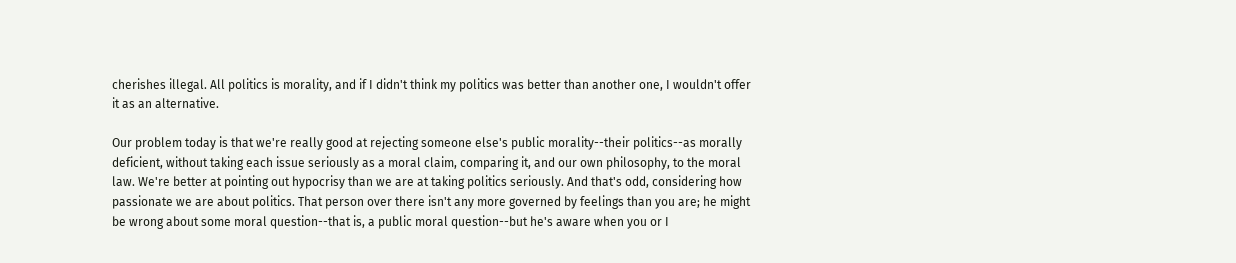cherishes illegal. All politics is morality, and if I didn't think my politics was better than another one, I wouldn't offer it as an alternative.

Our problem today is that we're really good at rejecting someone else's public morality--their politics--as morally deficient, without taking each issue seriously as a moral claim, comparing it, and our own philosophy, to the moral law. We're better at pointing out hypocrisy than we are at taking politics seriously. And that's odd, considering how passionate we are about politics. That person over there isn't any more governed by feelings than you are; he might be wrong about some moral question--that is, a public moral question--but he's aware when you or I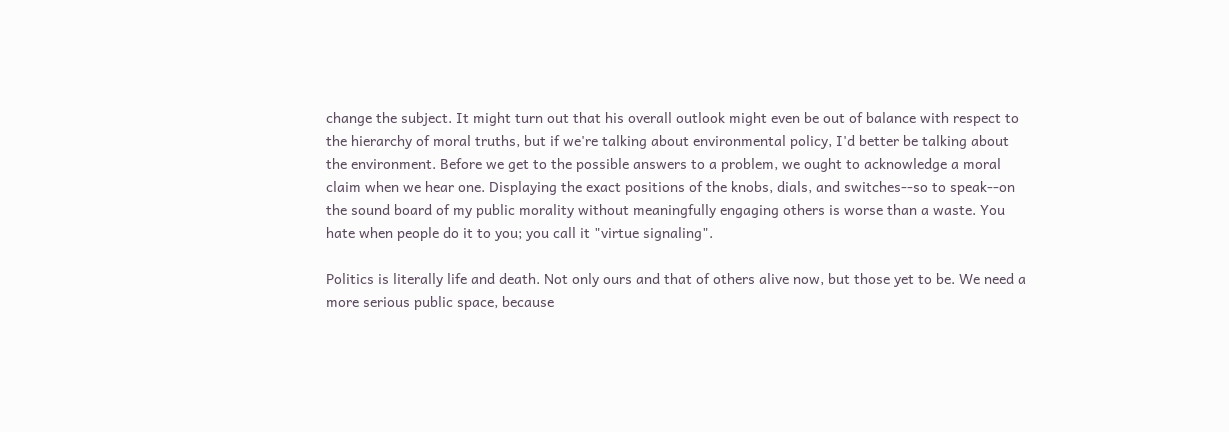change the subject. It might turn out that his overall outlook might even be out of balance with respect to the hierarchy of moral truths, but if we're talking about environmental policy, I'd better be talking about the environment. Before we get to the possible answers to a problem, we ought to acknowledge a moral claim when we hear one. Displaying the exact positions of the knobs, dials, and switches--so to speak--on the sound board of my public morality without meaningfully engaging others is worse than a waste. You hate when people do it to you; you call it "virtue signaling".

Politics is literally life and death. Not only ours and that of others alive now, but those yet to be. We need a more serious public space, because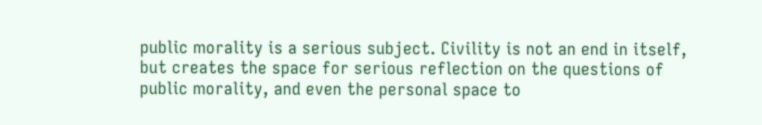public morality is a serious subject. Civility is not an end in itself, but creates the space for serious reflection on the questions of public morality, and even the personal space to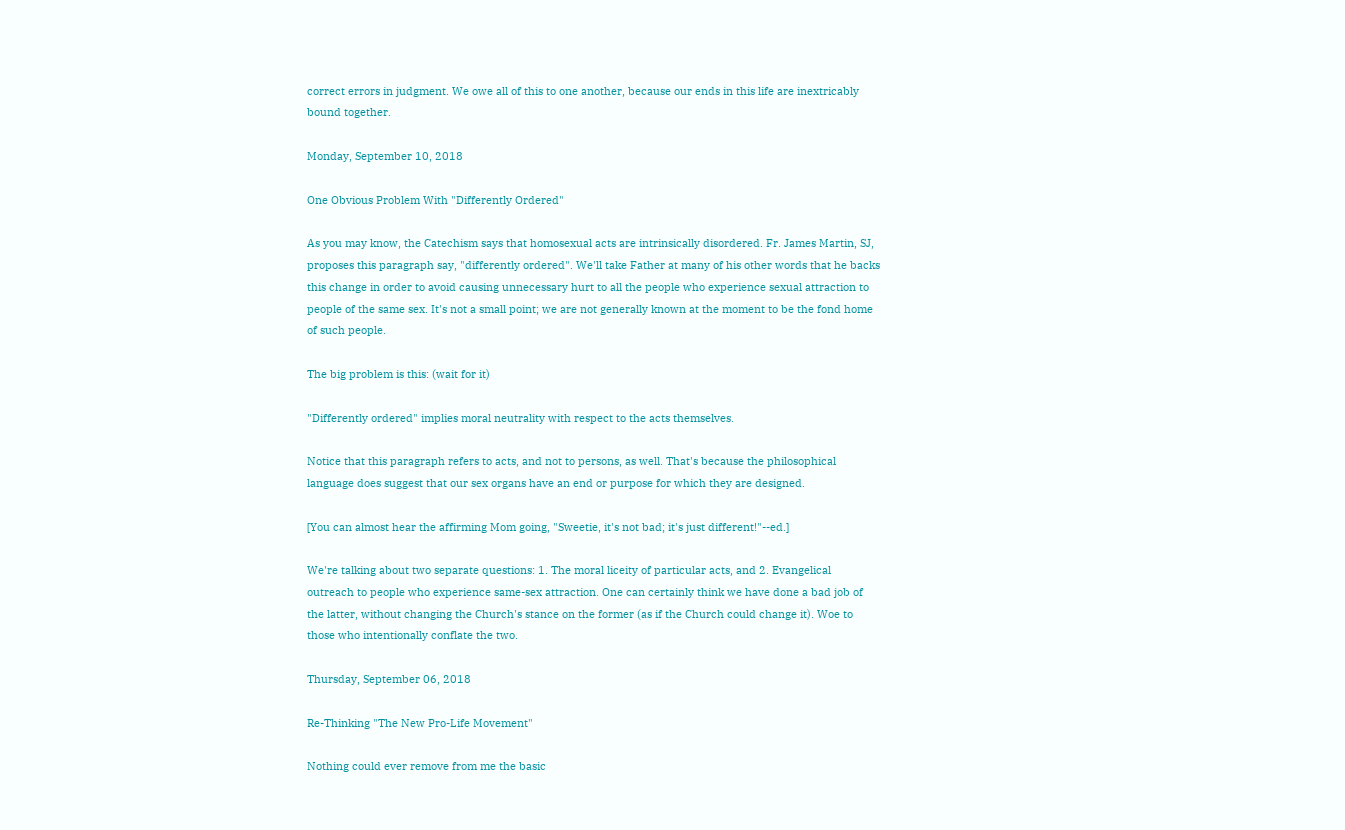correct errors in judgment. We owe all of this to one another, because our ends in this life are inextricably bound together.

Monday, September 10, 2018

One Obvious Problem With "Differently Ordered"

As you may know, the Catechism says that homosexual acts are intrinsically disordered. Fr. James Martin, SJ, proposes this paragraph say, "differently ordered". We'll take Father at many of his other words that he backs this change in order to avoid causing unnecessary hurt to all the people who experience sexual attraction to people of the same sex. It's not a small point; we are not generally known at the moment to be the fond home of such people.

The big problem is this: (wait for it)

"Differently ordered" implies moral neutrality with respect to the acts themselves.

Notice that this paragraph refers to acts, and not to persons, as well. That's because the philosophical language does suggest that our sex organs have an end or purpose for which they are designed.

[You can almost hear the affirming Mom going, "Sweetie, it's not bad; it's just different!"--ed.]

We're talking about two separate questions: 1. The moral liceity of particular acts, and 2. Evangelical outreach to people who experience same-sex attraction. One can certainly think we have done a bad job of the latter, without changing the Church's stance on the former (as if the Church could change it). Woe to those who intentionally conflate the two.

Thursday, September 06, 2018

Re-Thinking "The New Pro-Life Movement"

Nothing could ever remove from me the basic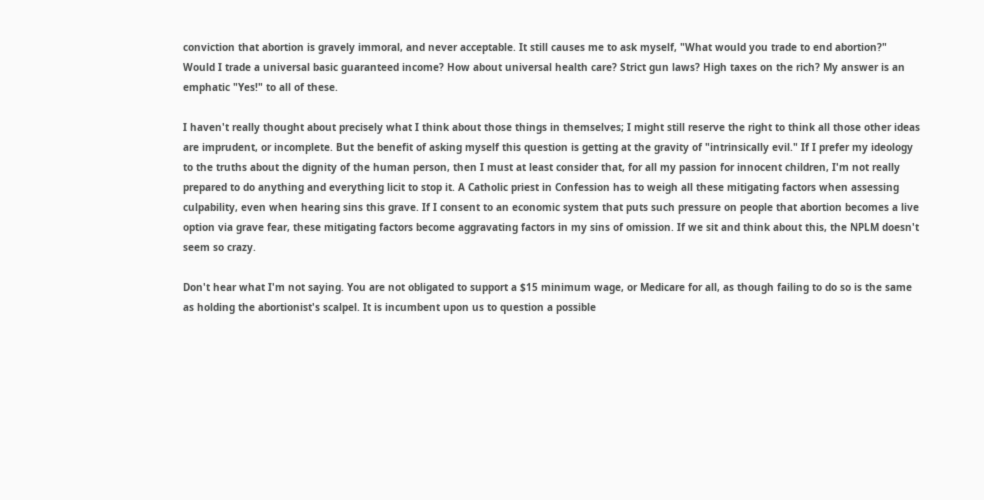conviction that abortion is gravely immoral, and never acceptable. It still causes me to ask myself, "What would you trade to end abortion?" Would I trade a universal basic guaranteed income? How about universal health care? Strict gun laws? High taxes on the rich? My answer is an emphatic "Yes!" to all of these.

I haven't really thought about precisely what I think about those things in themselves; I might still reserve the right to think all those other ideas are imprudent, or incomplete. But the benefit of asking myself this question is getting at the gravity of "intrinsically evil." If I prefer my ideology to the truths about the dignity of the human person, then I must at least consider that, for all my passion for innocent children, I'm not really prepared to do anything and everything licit to stop it. A Catholic priest in Confession has to weigh all these mitigating factors when assessing culpability, even when hearing sins this grave. If I consent to an economic system that puts such pressure on people that abortion becomes a live option via grave fear, these mitigating factors become aggravating factors in my sins of omission. If we sit and think about this, the NPLM doesn't seem so crazy.

Don't hear what I'm not saying. You are not obligated to support a $15 minimum wage, or Medicare for all, as though failing to do so is the same as holding the abortionist's scalpel. It is incumbent upon us to question a possible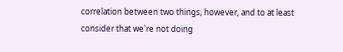correlation between two things, however, and to at least consider that we're not doing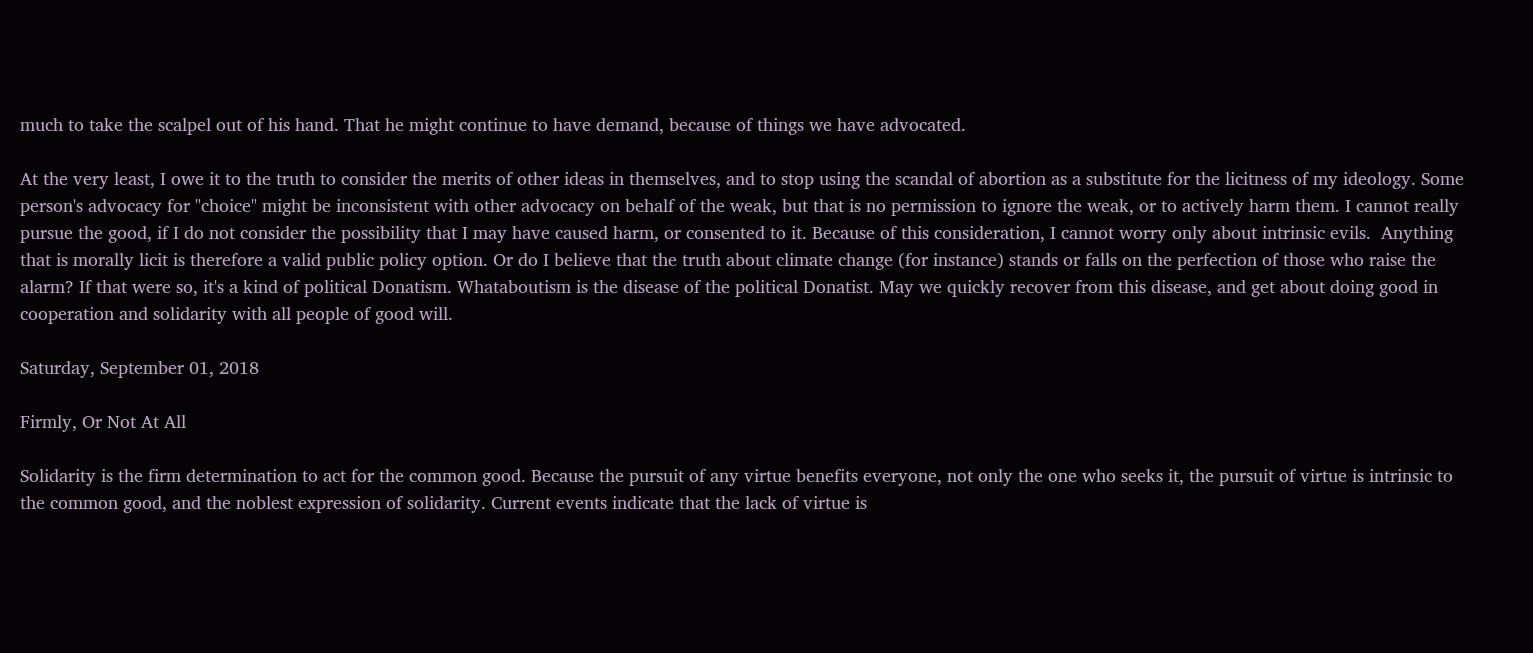much to take the scalpel out of his hand. That he might continue to have demand, because of things we have advocated.

At the very least, I owe it to the truth to consider the merits of other ideas in themselves, and to stop using the scandal of abortion as a substitute for the licitness of my ideology. Some person's advocacy for "choice" might be inconsistent with other advocacy on behalf of the weak, but that is no permission to ignore the weak, or to actively harm them. I cannot really pursue the good, if I do not consider the possibility that I may have caused harm, or consented to it. Because of this consideration, I cannot worry only about intrinsic evils.  Anything that is morally licit is therefore a valid public policy option. Or do I believe that the truth about climate change (for instance) stands or falls on the perfection of those who raise the alarm? If that were so, it's a kind of political Donatism. Whataboutism is the disease of the political Donatist. May we quickly recover from this disease, and get about doing good in cooperation and solidarity with all people of good will.

Saturday, September 01, 2018

Firmly, Or Not At All

Solidarity is the firm determination to act for the common good. Because the pursuit of any virtue benefits everyone, not only the one who seeks it, the pursuit of virtue is intrinsic to the common good, and the noblest expression of solidarity. Current events indicate that the lack of virtue is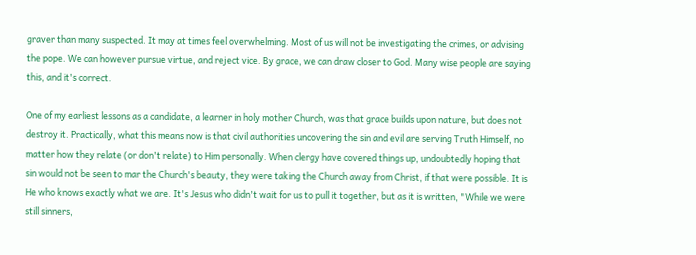graver than many suspected. It may at times feel overwhelming. Most of us will not be investigating the crimes, or advising the pope. We can however pursue virtue, and reject vice. By grace, we can draw closer to God. Many wise people are saying this, and it's correct.

One of my earliest lessons as a candidate, a learner in holy mother Church, was that grace builds upon nature, but does not destroy it. Practically, what this means now is that civil authorities uncovering the sin and evil are serving Truth Himself, no matter how they relate (or don't relate) to Him personally. When clergy have covered things up, undoubtedly hoping that sin would not be seen to mar the Church's beauty, they were taking the Church away from Christ, if that were possible. It is He who knows exactly what we are. It's Jesus who didn't wait for us to pull it together, but as it is written, "While we were still sinners,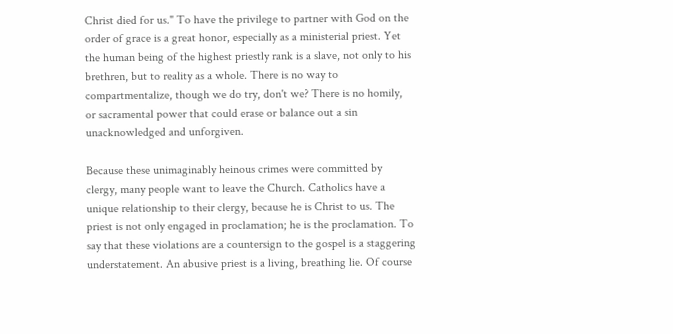Christ died for us." To have the privilege to partner with God on the order of grace is a great honor, especially as a ministerial priest. Yet the human being of the highest priestly rank is a slave, not only to his brethren, but to reality as a whole. There is no way to compartmentalize, though we do try, don't we? There is no homily, or sacramental power that could erase or balance out a sin unacknowledged and unforgiven.

Because these unimaginably heinous crimes were committed by clergy, many people want to leave the Church. Catholics have a unique relationship to their clergy, because he is Christ to us. The priest is not only engaged in proclamation; he is the proclamation. To say that these violations are a countersign to the gospel is a staggering understatement. An abusive priest is a living, breathing lie. Of course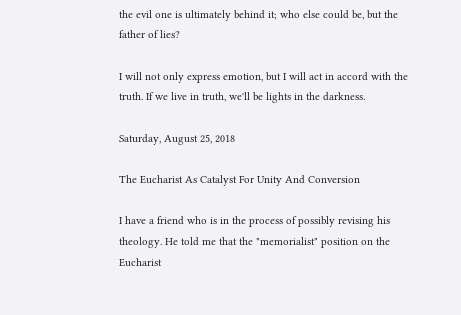the evil one is ultimately behind it; who else could be, but the father of lies?

I will not only express emotion, but I will act in accord with the truth. If we live in truth, we'll be lights in the darkness.

Saturday, August 25, 2018

The Eucharist As Catalyst For Unity And Conversion

I have a friend who is in the process of possibly revising his theology. He told me that the "memorialist" position on the Eucharist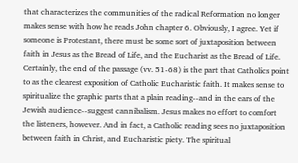that characterizes the communities of the radical Reformation no longer makes sense with how he reads John chapter 6. Obviously, I agree. Yet if someone is Protestant, there must be some sort of juxtaposition between faith in Jesus as the Bread of Life, and the Eucharist as the Bread of Life. Certainly, the end of the passage (vv. 51-68) is the part that Catholics point to as the clearest exposition of Catholic Eucharistic faith. It makes sense to spiritualize the graphic parts that a plain reading--and in the ears of the Jewish audience--suggest cannibalism. Jesus makes no effort to comfort the listeners, however. And in fact, a Catholic reading sees no juxtaposition between faith in Christ, and Eucharistic piety. The spiritual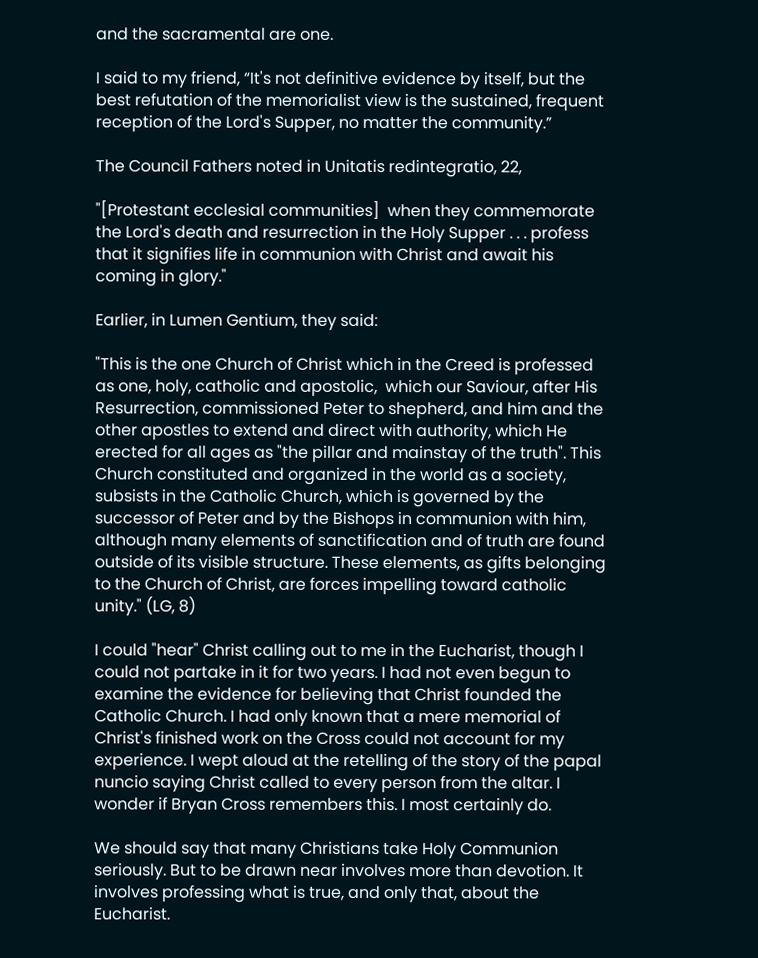and the sacramental are one.

I said to my friend, “It's not definitive evidence by itself, but the best refutation of the memorialist view is the sustained, frequent reception of the Lord's Supper, no matter the community.”

The Council Fathers noted in Unitatis redintegratio, 22,

"[Protestant ecclesial communities]  when they commemorate the Lord's death and resurrection in the Holy Supper . . . profess that it signifies life in communion with Christ and await his coming in glory."

Earlier, in Lumen Gentium, they said:

"This is the one Church of Christ which in the Creed is professed as one, holy, catholic and apostolic,  which our Saviour, after His Resurrection, commissioned Peter to shepherd, and him and the other apostles to extend and direct with authority, which He erected for all ages as "the pillar and mainstay of the truth". This Church constituted and organized in the world as a society, subsists in the Catholic Church, which is governed by the successor of Peter and by the Bishops in communion with him, although many elements of sanctification and of truth are found outside of its visible structure. These elements, as gifts belonging to the Church of Christ, are forces impelling toward catholic unity." (LG, 8)

I could "hear" Christ calling out to me in the Eucharist, though I could not partake in it for two years. I had not even begun to examine the evidence for believing that Christ founded the Catholic Church. I had only known that a mere memorial of Christ's finished work on the Cross could not account for my experience. I wept aloud at the retelling of the story of the papal nuncio saying Christ called to every person from the altar. I wonder if Bryan Cross remembers this. I most certainly do.

We should say that many Christians take Holy Communion seriously. But to be drawn near involves more than devotion. It involves professing what is true, and only that, about the Eucharist.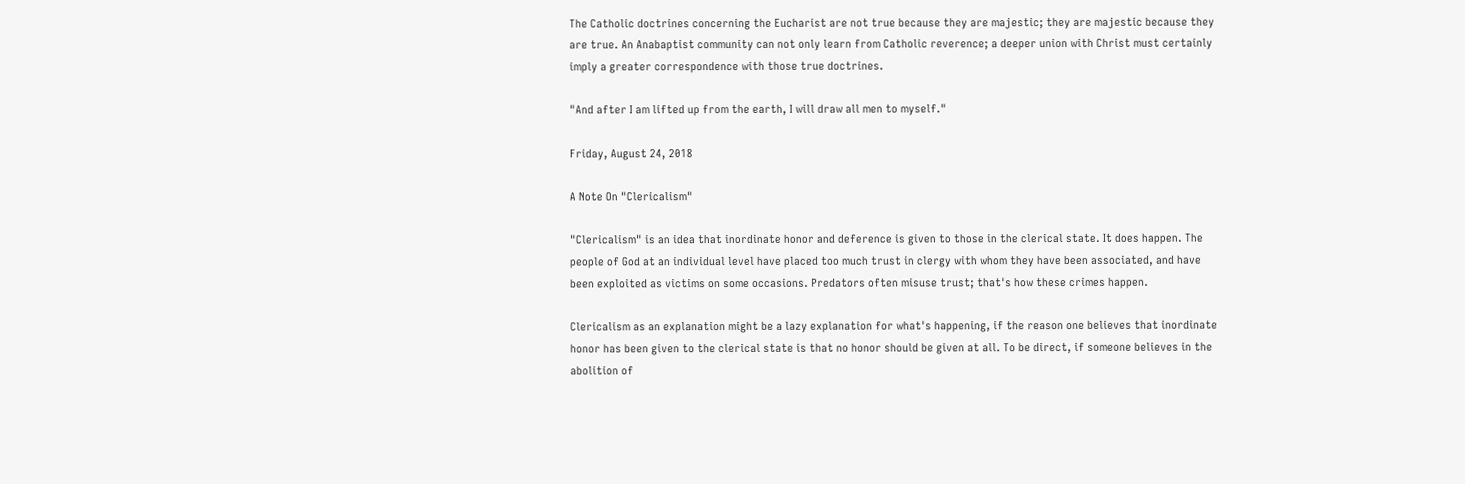The Catholic doctrines concerning the Eucharist are not true because they are majestic; they are majestic because they are true. An Anabaptist community can not only learn from Catholic reverence; a deeper union with Christ must certainly imply a greater correspondence with those true doctrines.

"And after I am lifted up from the earth, I will draw all men to myself."

Friday, August 24, 2018

A Note On "Clericalism"

"Clericalism" is an idea that inordinate honor and deference is given to those in the clerical state. It does happen. The people of God at an individual level have placed too much trust in clergy with whom they have been associated, and have been exploited as victims on some occasions. Predators often misuse trust; that's how these crimes happen.

Clericalism as an explanation might be a lazy explanation for what's happening, if the reason one believes that inordinate honor has been given to the clerical state is that no honor should be given at all. To be direct, if someone believes in the abolition of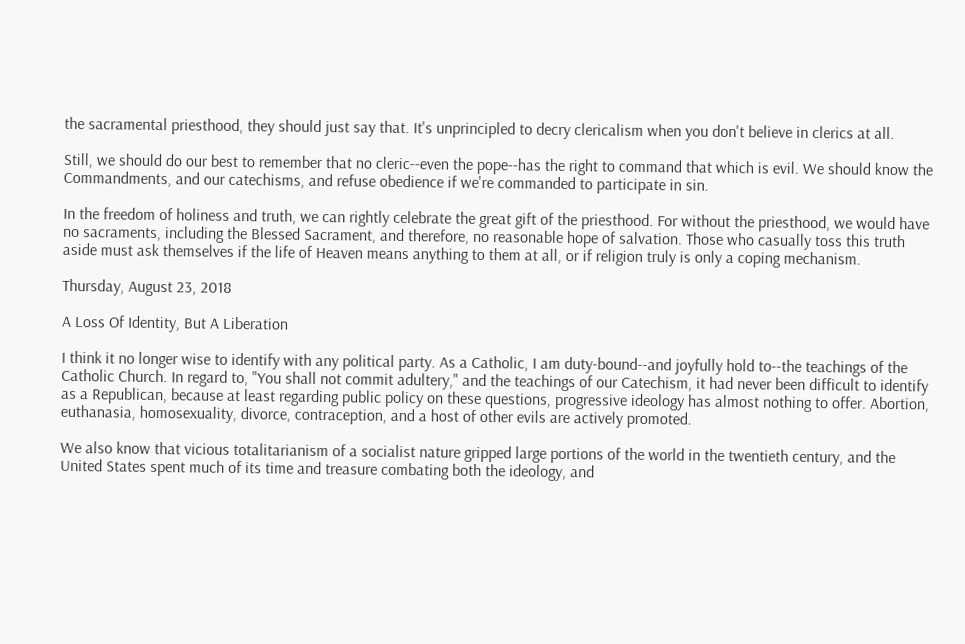the sacramental priesthood, they should just say that. It's unprincipled to decry clericalism when you don't believe in clerics at all.

Still, we should do our best to remember that no cleric--even the pope--has the right to command that which is evil. We should know the Commandments, and our catechisms, and refuse obedience if we're commanded to participate in sin.

In the freedom of holiness and truth, we can rightly celebrate the great gift of the priesthood. For without the priesthood, we would have no sacraments, including the Blessed Sacrament, and therefore, no reasonable hope of salvation. Those who casually toss this truth aside must ask themselves if the life of Heaven means anything to them at all, or if religion truly is only a coping mechanism.

Thursday, August 23, 2018

A Loss Of Identity, But A Liberation

I think it no longer wise to identify with any political party. As a Catholic, I am duty-bound--and joyfully hold to--the teachings of the Catholic Church. In regard to, "You shall not commit adultery," and the teachings of our Catechism, it had never been difficult to identify as a Republican, because at least regarding public policy on these questions, progressive ideology has almost nothing to offer. Abortion, euthanasia, homosexuality, divorce, contraception, and a host of other evils are actively promoted.

We also know that vicious totalitarianism of a socialist nature gripped large portions of the world in the twentieth century, and the United States spent much of its time and treasure combating both the ideology, and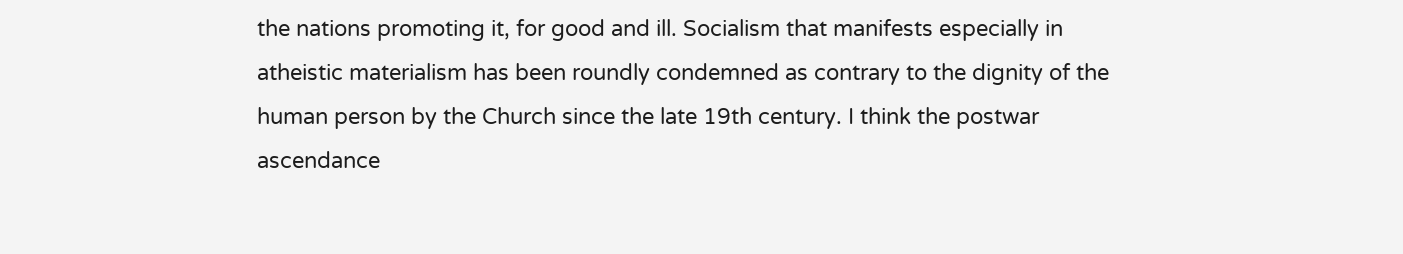the nations promoting it, for good and ill. Socialism that manifests especially in atheistic materialism has been roundly condemned as contrary to the dignity of the human person by the Church since the late 19th century. I think the postwar ascendance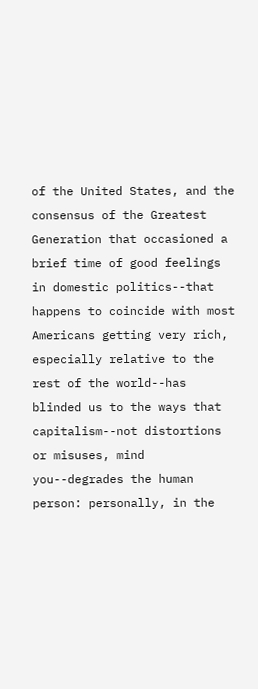of the United States, and the consensus of the Greatest Generation that occasioned a brief time of good feelings in domestic politics--that happens to coincide with most Americans getting very rich, especially relative to the rest of the world--has blinded us to the ways that capitalism--not distortions or misuses, mind you--degrades the human person: personally, in the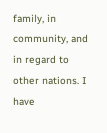family, in community, and in regard to other nations. I have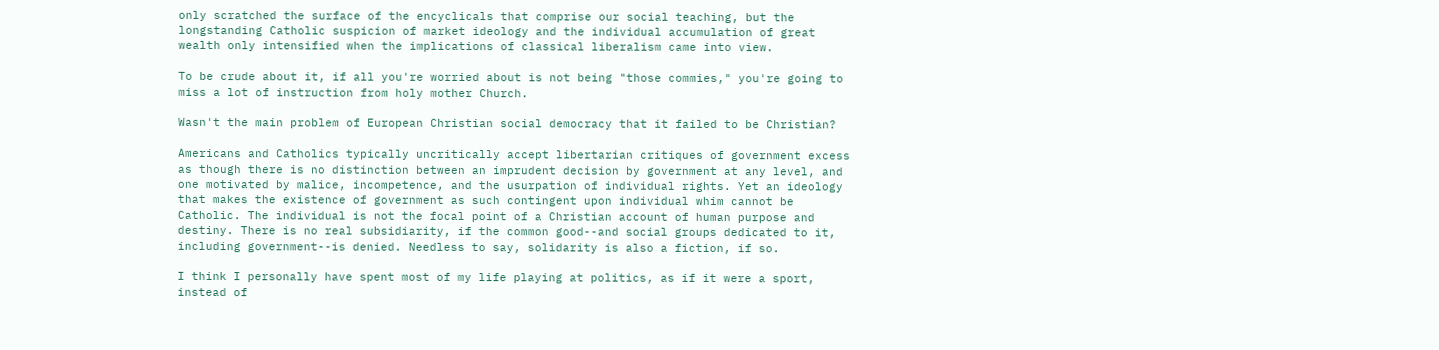only scratched the surface of the encyclicals that comprise our social teaching, but the longstanding Catholic suspicion of market ideology and the individual accumulation of great wealth only intensified when the implications of classical liberalism came into view.

To be crude about it, if all you're worried about is not being "those commies," you're going to miss a lot of instruction from holy mother Church.

Wasn't the main problem of European Christian social democracy that it failed to be Christian?

Americans and Catholics typically uncritically accept libertarian critiques of government excess as though there is no distinction between an imprudent decision by government at any level, and one motivated by malice, incompetence, and the usurpation of individual rights. Yet an ideology that makes the existence of government as such contingent upon individual whim cannot be Catholic. The individual is not the focal point of a Christian account of human purpose and destiny. There is no real subsidiarity, if the common good--and social groups dedicated to it, including government--is denied. Needless to say, solidarity is also a fiction, if so.

I think I personally have spent most of my life playing at politics, as if it were a sport, instead of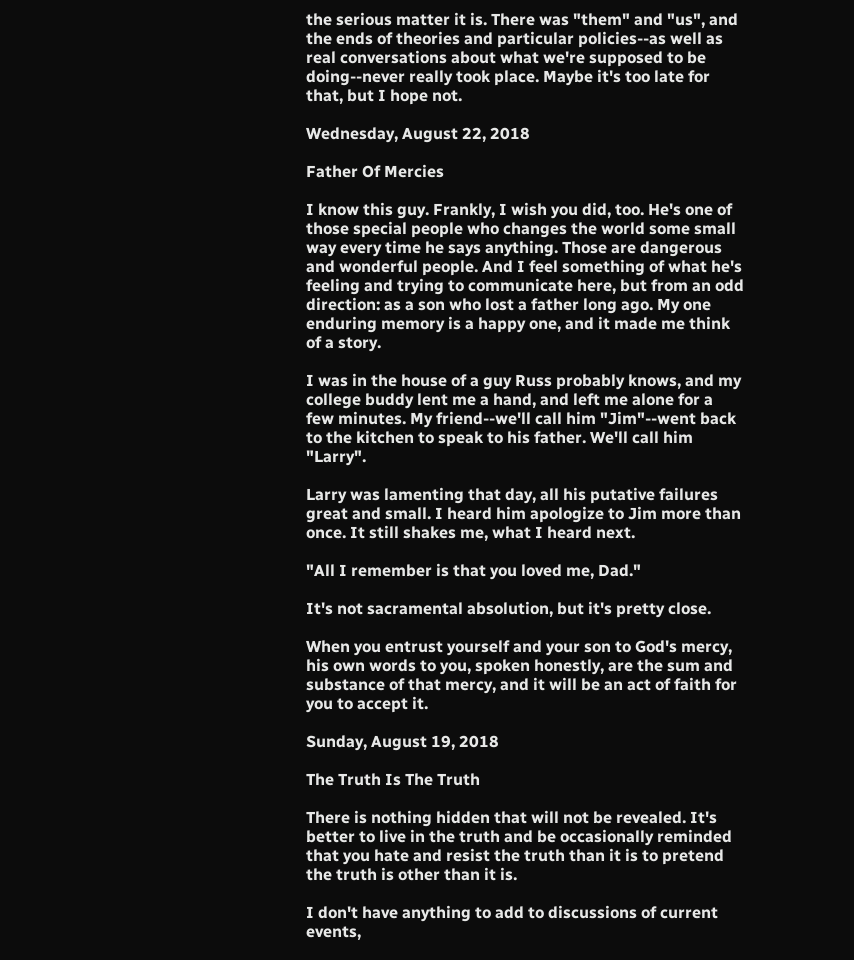the serious matter it is. There was "them" and "us", and the ends of theories and particular policies--as well as real conversations about what we're supposed to be doing--never really took place. Maybe it's too late for that, but I hope not.

Wednesday, August 22, 2018

Father Of Mercies

I know this guy. Frankly, I wish you did, too. He's one of those special people who changes the world some small way every time he says anything. Those are dangerous and wonderful people. And I feel something of what he's feeling and trying to communicate here, but from an odd direction: as a son who lost a father long ago. My one enduring memory is a happy one, and it made me think of a story.

I was in the house of a guy Russ probably knows, and my college buddy lent me a hand, and left me alone for a few minutes. My friend--we'll call him "Jim"--went back to the kitchen to speak to his father. We'll call him "Larry".

Larry was lamenting that day, all his putative failures great and small. I heard him apologize to Jim more than once. It still shakes me, what I heard next.

"All I remember is that you loved me, Dad."

It's not sacramental absolution, but it's pretty close.

When you entrust yourself and your son to God's mercy, his own words to you, spoken honestly, are the sum and substance of that mercy, and it will be an act of faith for you to accept it.

Sunday, August 19, 2018

The Truth Is The Truth

There is nothing hidden that will not be revealed. It's better to live in the truth and be occasionally reminded that you hate and resist the truth than it is to pretend the truth is other than it is.

I don't have anything to add to discussions of current events,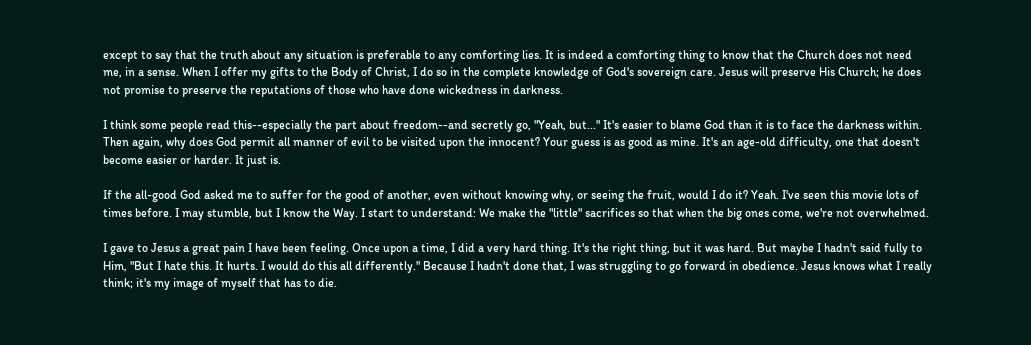except to say that the truth about any situation is preferable to any comforting lies. It is indeed a comforting thing to know that the Church does not need me, in a sense. When I offer my gifts to the Body of Christ, I do so in the complete knowledge of God's sovereign care. Jesus will preserve His Church; he does not promise to preserve the reputations of those who have done wickedness in darkness.

I think some people read this--especially the part about freedom--and secretly go, "Yeah, but..." It's easier to blame God than it is to face the darkness within. Then again, why does God permit all manner of evil to be visited upon the innocent? Your guess is as good as mine. It's an age-old difficulty, one that doesn't become easier or harder. It just is.

If the all-good God asked me to suffer for the good of another, even without knowing why, or seeing the fruit, would I do it? Yeah. I've seen this movie lots of times before. I may stumble, but I know the Way. I start to understand: We make the "little" sacrifices so that when the big ones come, we're not overwhelmed.

I gave to Jesus a great pain I have been feeling. Once upon a time, I did a very hard thing. It's the right thing, but it was hard. But maybe I hadn't said fully to Him, "But I hate this. It hurts. I would do this all differently." Because I hadn't done that, I was struggling to go forward in obedience. Jesus knows what I really think; it's my image of myself that has to die.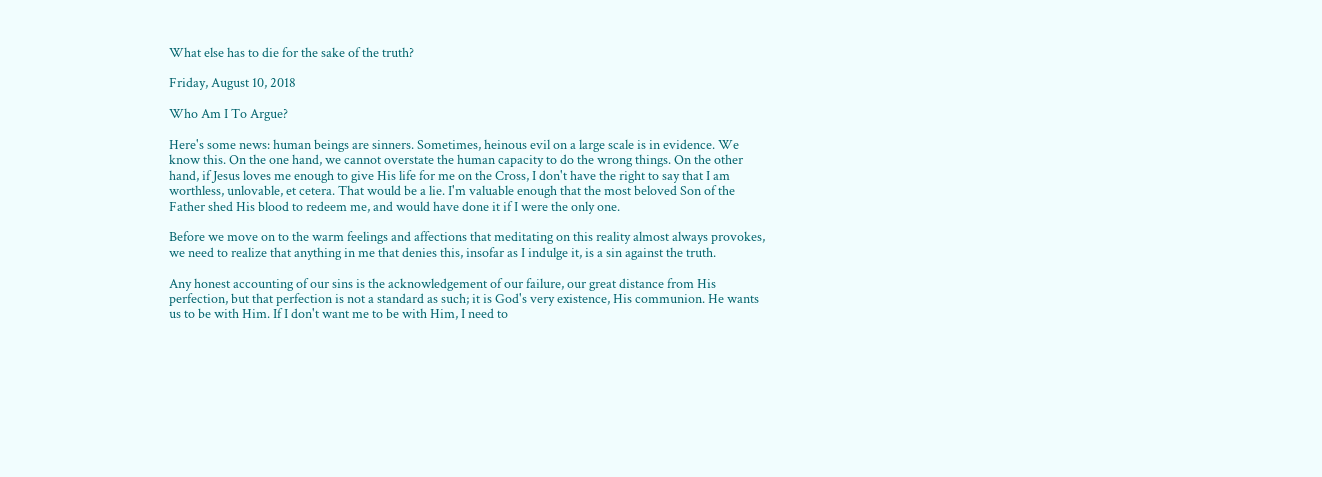What else has to die for the sake of the truth?

Friday, August 10, 2018

Who Am I To Argue?

Here's some news: human beings are sinners. Sometimes, heinous evil on a large scale is in evidence. We know this. On the one hand, we cannot overstate the human capacity to do the wrong things. On the other hand, if Jesus loves me enough to give His life for me on the Cross, I don't have the right to say that I am worthless, unlovable, et cetera. That would be a lie. I'm valuable enough that the most beloved Son of the Father shed His blood to redeem me, and would have done it if I were the only one.

Before we move on to the warm feelings and affections that meditating on this reality almost always provokes, we need to realize that anything in me that denies this, insofar as I indulge it, is a sin against the truth.

Any honest accounting of our sins is the acknowledgement of our failure, our great distance from His perfection, but that perfection is not a standard as such; it is God's very existence, His communion. He wants us to be with Him. If I don't want me to be with Him, I need to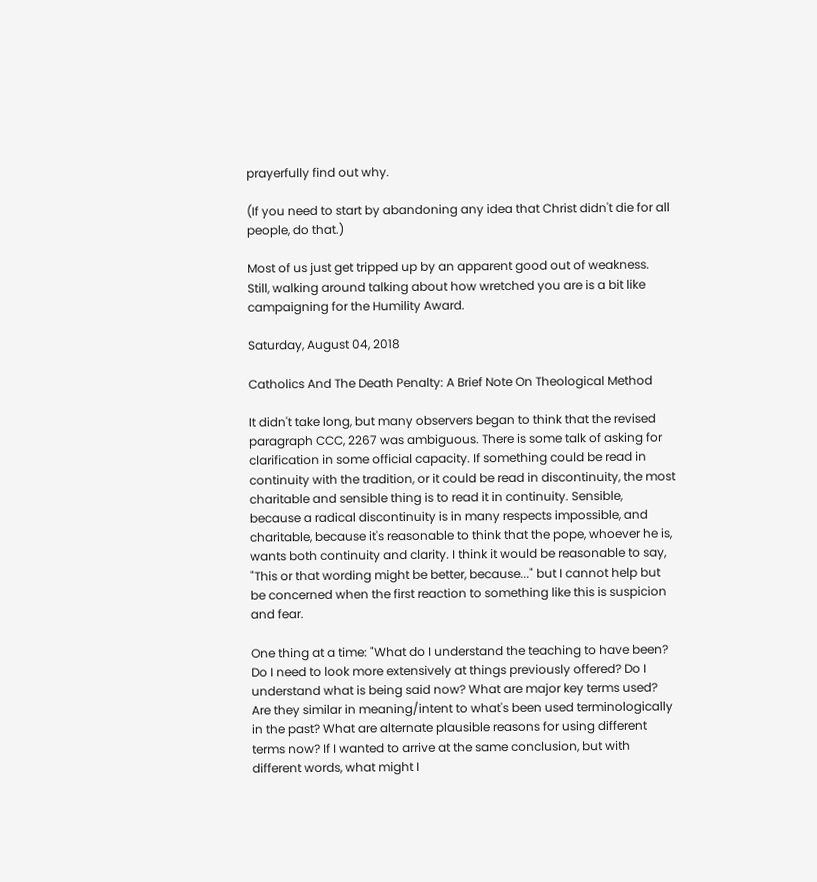prayerfully find out why.

(If you need to start by abandoning any idea that Christ didn't die for all people, do that.)

Most of us just get tripped up by an apparent good out of weakness. Still, walking around talking about how wretched you are is a bit like campaigning for the Humility Award.

Saturday, August 04, 2018

Catholics And The Death Penalty: A Brief Note On Theological Method

It didn't take long, but many observers began to think that the revised paragraph CCC, 2267 was ambiguous. There is some talk of asking for clarification in some official capacity. If something could be read in continuity with the tradition, or it could be read in discontinuity, the most charitable and sensible thing is to read it in continuity. Sensible, because a radical discontinuity is in many respects impossible, and charitable, because it's reasonable to think that the pope, whoever he is, wants both continuity and clarity. I think it would be reasonable to say, "This or that wording might be better, because..." but I cannot help but be concerned when the first reaction to something like this is suspicion and fear.

One thing at a time: "What do I understand the teaching to have been? Do I need to look more extensively at things previously offered? Do I understand what is being said now? What are major key terms used? Are they similar in meaning/intent to what's been used terminologically in the past? What are alternate plausible reasons for using different terms now? If I wanted to arrive at the same conclusion, but with different words, what might I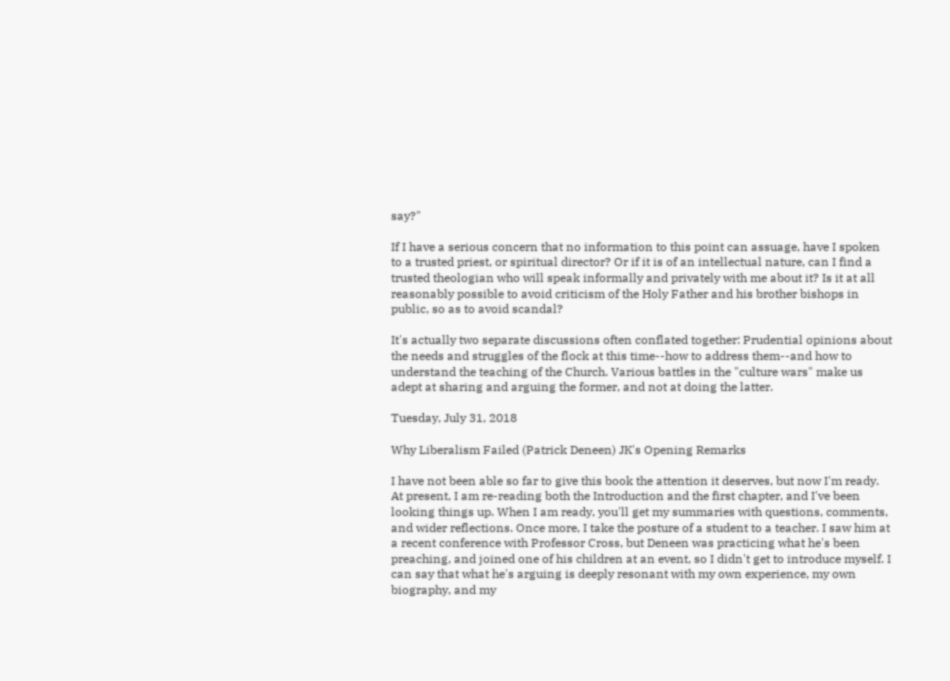say?"

If I have a serious concern that no information to this point can assuage, have I spoken to a trusted priest, or spiritual director? Or if it is of an intellectual nature, can I find a trusted theologian who will speak informally and privately with me about it? Is it at all reasonably possible to avoid criticism of the Holy Father and his brother bishops in public, so as to avoid scandal?

It's actually two separate discussions often conflated together: Prudential opinions about the needs and struggles of the flock at this time--how to address them--and how to understand the teaching of the Church. Various battles in the "culture wars" make us adept at sharing and arguing the former, and not at doing the latter.

Tuesday, July 31, 2018

Why Liberalism Failed (Patrick Deneen) JK's Opening Remarks

I have not been able so far to give this book the attention it deserves, but now I'm ready. At present, I am re-reading both the Introduction and the first chapter, and I've been looking things up. When I am ready, you'll get my summaries with questions, comments, and wider reflections. Once more, I take the posture of a student to a teacher. I saw him at a recent conference with Professor Cross, but Deneen was practicing what he's been preaching, and joined one of his children at an event, so I didn't get to introduce myself. I can say that what he's arguing is deeply resonant with my own experience, my own biography, and my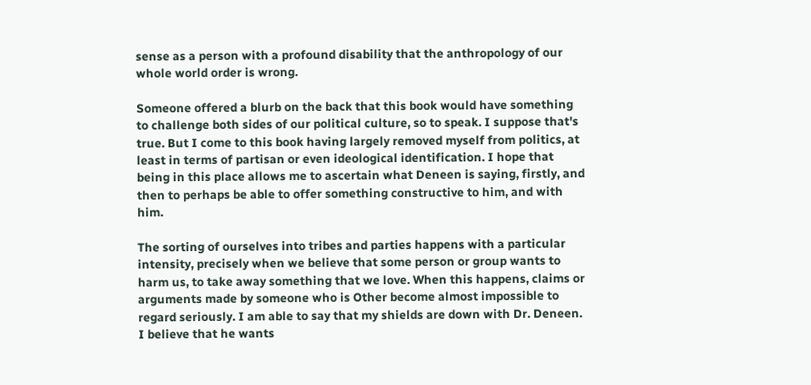sense as a person with a profound disability that the anthropology of our whole world order is wrong.

Someone offered a blurb on the back that this book would have something to challenge both sides of our political culture, so to speak. I suppose that's true. But I come to this book having largely removed myself from politics, at least in terms of partisan or even ideological identification. I hope that being in this place allows me to ascertain what Deneen is saying, firstly, and then to perhaps be able to offer something constructive to him, and with him.

The sorting of ourselves into tribes and parties happens with a particular intensity, precisely when we believe that some person or group wants to harm us, to take away something that we love. When this happens, claims or arguments made by someone who is Other become almost impossible to regard seriously. I am able to say that my shields are down with Dr. Deneen. I believe that he wants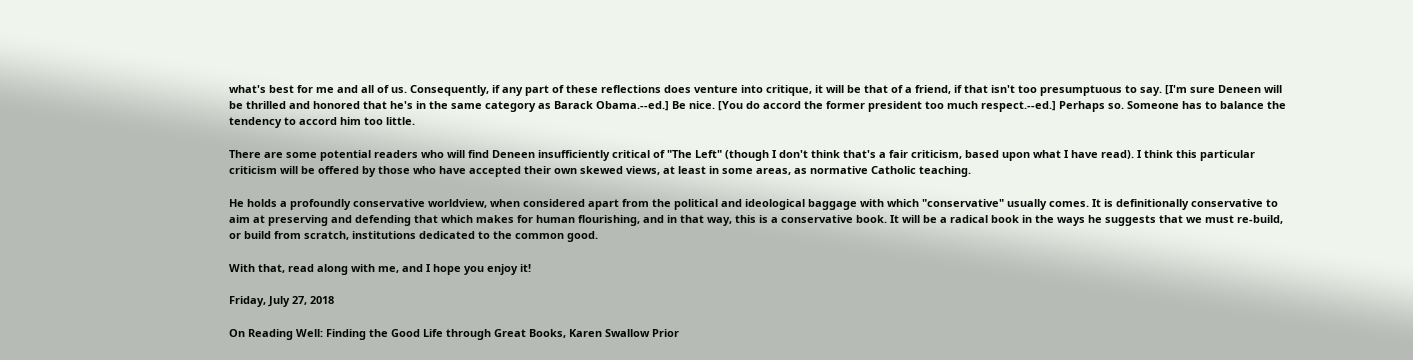what's best for me and all of us. Consequently, if any part of these reflections does venture into critique, it will be that of a friend, if that isn't too presumptuous to say. [I'm sure Deneen will be thrilled and honored that he's in the same category as Barack Obama.--ed.] Be nice. [You do accord the former president too much respect.--ed.] Perhaps so. Someone has to balance the tendency to accord him too little.

There are some potential readers who will find Deneen insufficiently critical of "The Left" (though I don't think that's a fair criticism, based upon what I have read). I think this particular criticism will be offered by those who have accepted their own skewed views, at least in some areas, as normative Catholic teaching.

He holds a profoundly conservative worldview, when considered apart from the political and ideological baggage with which "conservative" usually comes. It is definitionally conservative to aim at preserving and defending that which makes for human flourishing, and in that way, this is a conservative book. It will be a radical book in the ways he suggests that we must re-build, or build from scratch, institutions dedicated to the common good.

With that, read along with me, and I hope you enjoy it!

Friday, July 27, 2018

On Reading Well: Finding the Good Life through Great Books, Karen Swallow Prior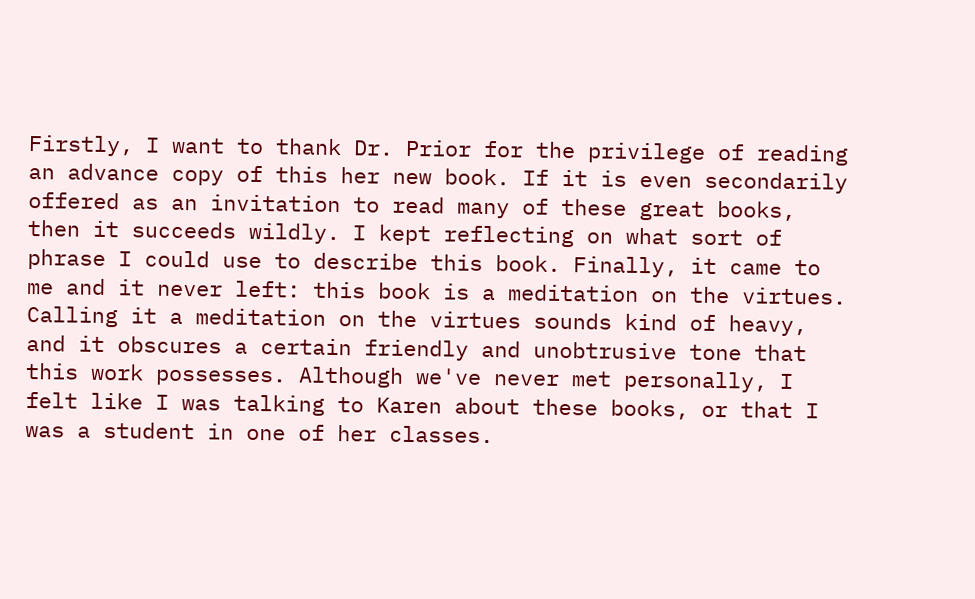Firstly, I want to thank Dr. Prior for the privilege of reading an advance copy of this her new book. If it is even secondarily offered as an invitation to read many of these great books, then it succeeds wildly. I kept reflecting on what sort of phrase I could use to describe this book. Finally, it came to me and it never left: this book is a meditation on the virtues. Calling it a meditation on the virtues sounds kind of heavy, and it obscures a certain friendly and unobtrusive tone that this work possesses. Although we've never met personally, I felt like I was talking to Karen about these books, or that I was a student in one of her classes.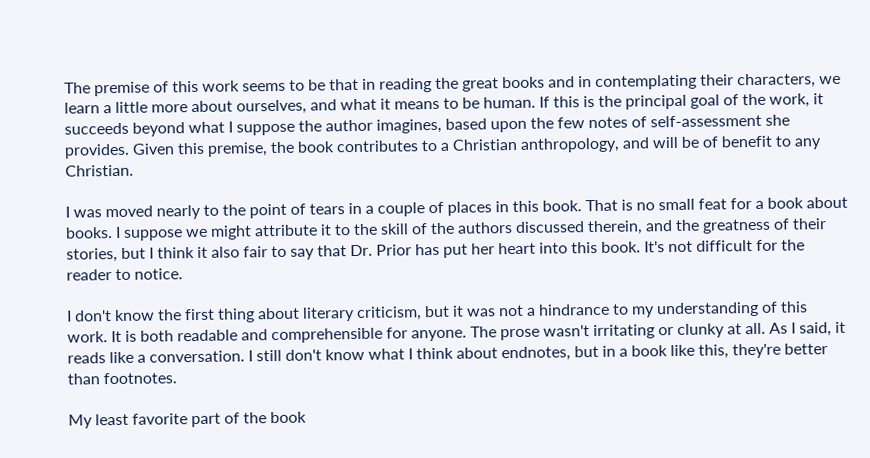The premise of this work seems to be that in reading the great books and in contemplating their characters, we learn a little more about ourselves, and what it means to be human. If this is the principal goal of the work, it succeeds beyond what I suppose the author imagines, based upon the few notes of self-assessment she provides. Given this premise, the book contributes to a Christian anthropology, and will be of benefit to any Christian.

I was moved nearly to the point of tears in a couple of places in this book. That is no small feat for a book about books. I suppose we might attribute it to the skill of the authors discussed therein, and the greatness of their stories, but I think it also fair to say that Dr. Prior has put her heart into this book. It's not difficult for the reader to notice.

I don't know the first thing about literary criticism, but it was not a hindrance to my understanding of this work. It is both readable and comprehensible for anyone. The prose wasn't irritating or clunky at all. As I said, it reads like a conversation. I still don't know what I think about endnotes, but in a book like this, they're better than footnotes.

My least favorite part of the book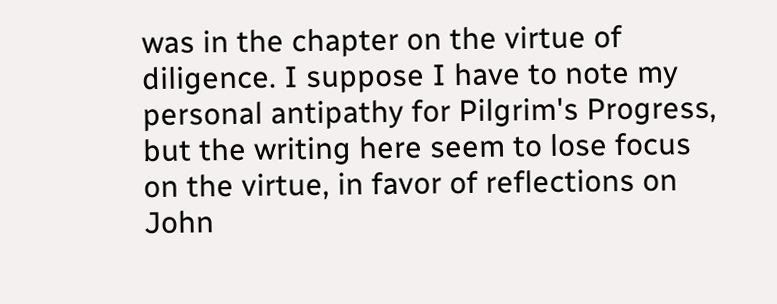was in the chapter on the virtue of diligence. I suppose I have to note my personal antipathy for Pilgrim's Progress, but the writing here seem to lose focus on the virtue, in favor of reflections on John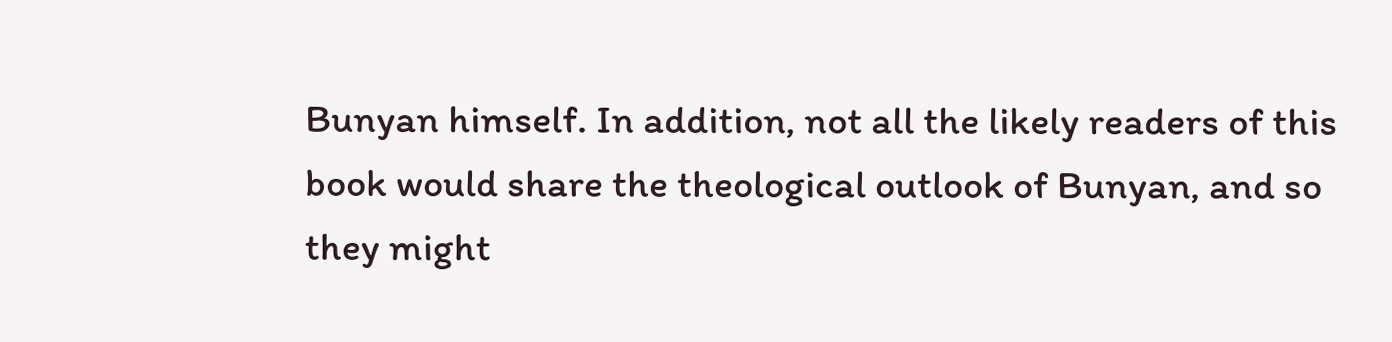Bunyan himself. In addition, not all the likely readers of this book would share the theological outlook of Bunyan, and so they might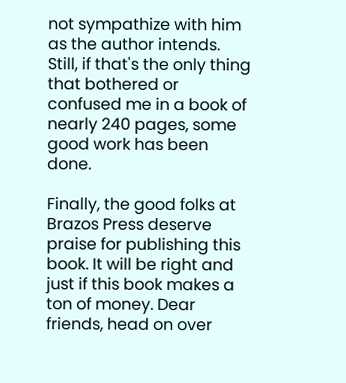not sympathize with him as the author intends. Still, if that's the only thing that bothered or confused me in a book of nearly 240 pages, some good work has been done.

Finally, the good folks at Brazos Press deserve praise for publishing this book. It will be right and just if this book makes a ton of money. Dear friends, head on over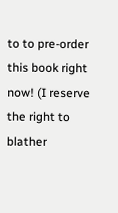to to pre-order this book right now! (I reserve the right to blather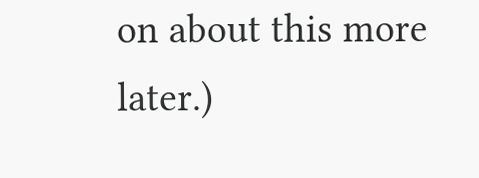on about this more later.)